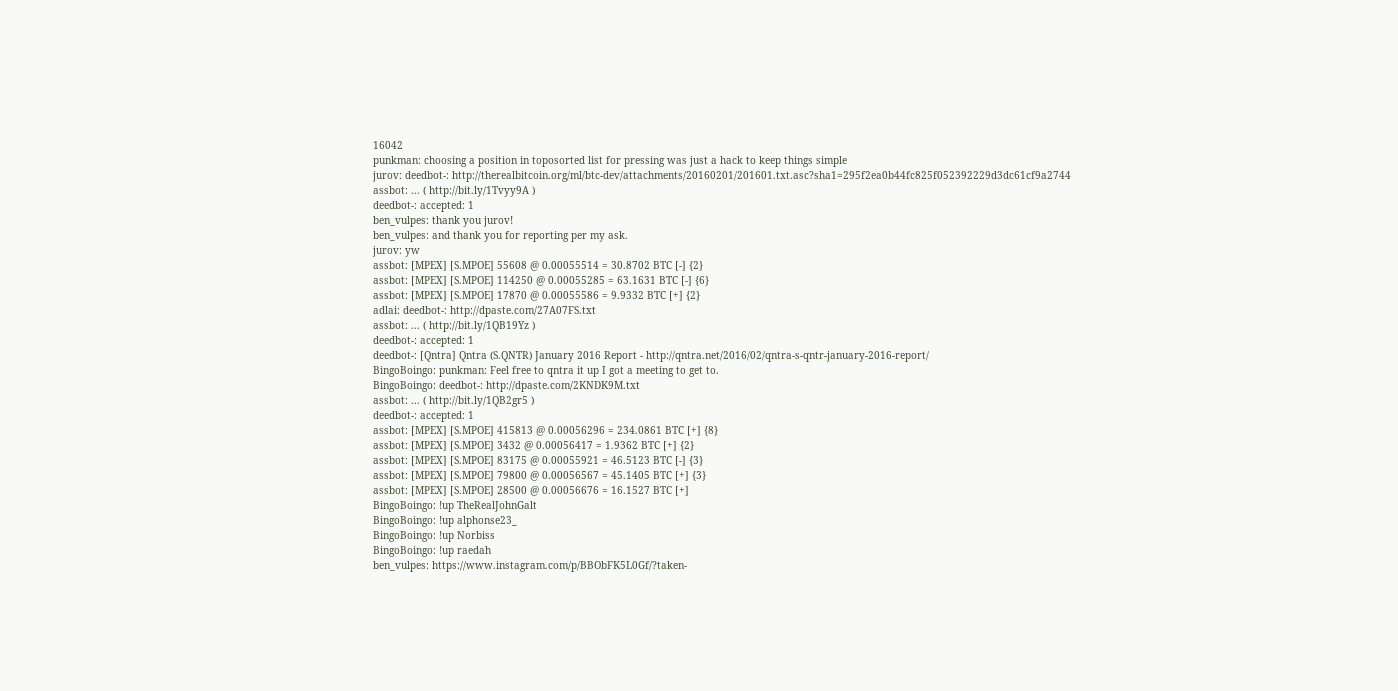16042
punkman: choosing a position in toposorted list for pressing was just a hack to keep things simple
jurov: deedbot-: http://therealbitcoin.org/ml/btc-dev/attachments/20160201/201601.txt.asc?sha1=295f2ea0b44fc825f052392229d3dc61cf9a2744
assbot: ... ( http://bit.ly/1Tvyy9A )
deedbot-: accepted: 1
ben_vulpes: thank you jurov!
ben_vulpes: and thank you for reporting per my ask.
jurov: yw
assbot: [MPEX] [S.MPOE] 55608 @ 0.00055514 = 30.8702 BTC [-] {2}
assbot: [MPEX] [S.MPOE] 114250 @ 0.00055285 = 63.1631 BTC [-] {6}
assbot: [MPEX] [S.MPOE] 17870 @ 0.00055586 = 9.9332 BTC [+] {2}
adlai: deedbot-: http://dpaste.com/27A07FS.txt
assbot: ... ( http://bit.ly/1QB19Yz )
deedbot-: accepted: 1
deedbot-: [Qntra] Qntra (S.QNTR) January 2016 Report - http://qntra.net/2016/02/qntra-s-qntr-january-2016-report/
BingoBoingo: punkman: Feel free to qntra it up I got a meeting to get to.
BingoBoingo: deedbot-: http://dpaste.com/2KNDK9M.txt
assbot: ... ( http://bit.ly/1QB2gr5 )
deedbot-: accepted: 1
assbot: [MPEX] [S.MPOE] 415813 @ 0.00056296 = 234.0861 BTC [+] {8}
assbot: [MPEX] [S.MPOE] 3432 @ 0.00056417 = 1.9362 BTC [+] {2}
assbot: [MPEX] [S.MPOE] 83175 @ 0.00055921 = 46.5123 BTC [-] {3}
assbot: [MPEX] [S.MPOE] 79800 @ 0.00056567 = 45.1405 BTC [+] {3}
assbot: [MPEX] [S.MPOE] 28500 @ 0.00056676 = 16.1527 BTC [+]
BingoBoingo: !up TheRealJohnGalt
BingoBoingo: !up alphonse23_
BingoBoingo: !up Norbiss
BingoBoingo: !up raedah
ben_vulpes: https://www.instagram.com/p/BBObFK5L0Gf/?taken-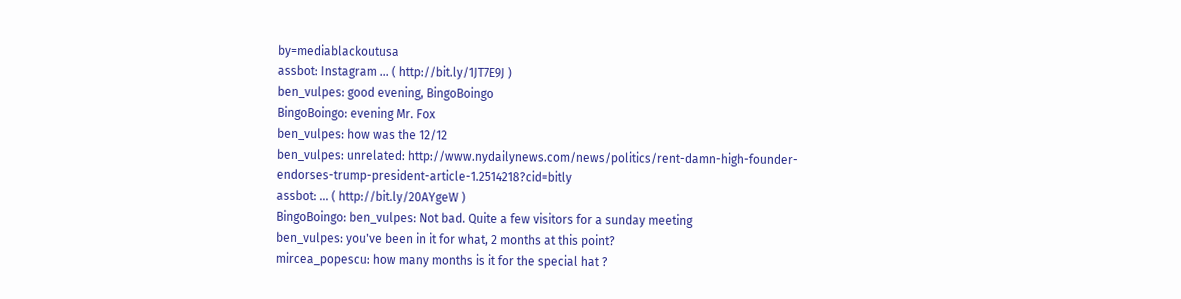by=mediablackoutusa
assbot: Instagram ... ( http://bit.ly/1JT7E9J )
ben_vulpes: good evening, BingoBoingo
BingoBoingo: evening Mr. Fox
ben_vulpes: how was the 12/12
ben_vulpes: unrelated: http://www.nydailynews.com/news/politics/rent-damn-high-founder-endorses-trump-president-article-1.2514218?cid=bitly
assbot: ... ( http://bit.ly/20AYgeW )
BingoBoingo: ben_vulpes: Not bad. Quite a few visitors for a sunday meeting
ben_vulpes: you've been in it for what, 2 months at this point?
mircea_popescu: how many months is it for the special hat ?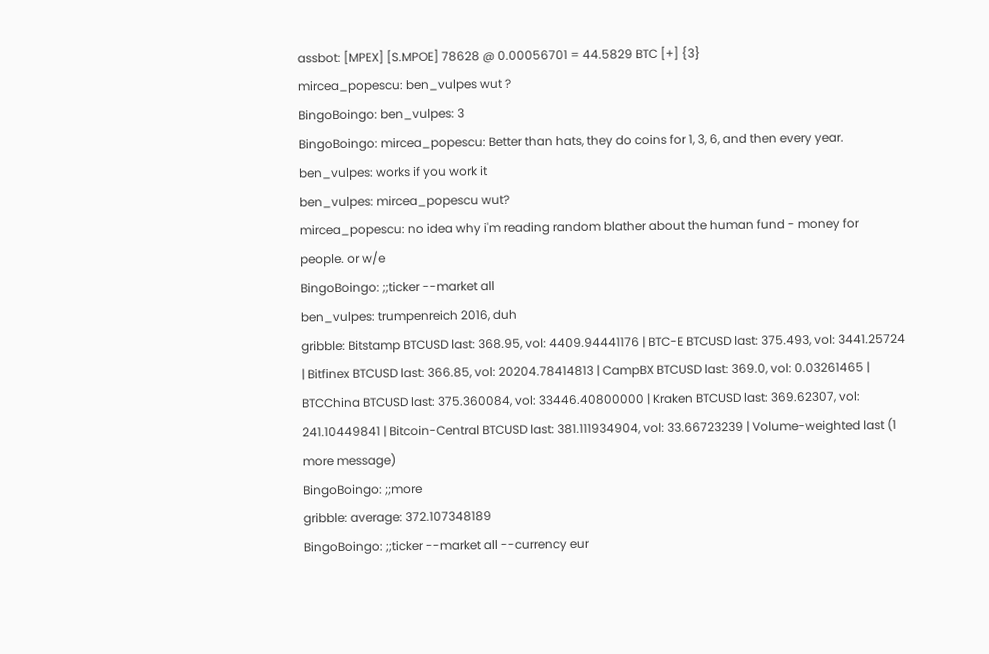assbot: [MPEX] [S.MPOE] 78628 @ 0.00056701 = 44.5829 BTC [+] {3}
mircea_popescu: ben_vulpes wut ?
BingoBoingo: ben_vulpes: 3
BingoBoingo: mircea_popescu: Better than hats, they do coins for 1, 3, 6, and then every year.
ben_vulpes: works if you work it
ben_vulpes: mircea_popescu wut?
mircea_popescu: no idea why i'm reading random blather about the human fund - money for people. or w/e
BingoBoingo: ;;ticker --market all
ben_vulpes: trumpenreich 2016, duh
gribble: Bitstamp BTCUSD last: 368.95, vol: 4409.94441176 | BTC-E BTCUSD last: 375.493, vol: 3441.25724 | Bitfinex BTCUSD last: 366.85, vol: 20204.78414813 | CampBX BTCUSD last: 369.0, vol: 0.03261465 | BTCChina BTCUSD last: 375.360084, vol: 33446.40800000 | Kraken BTCUSD last: 369.62307, vol: 241.10449841 | Bitcoin-Central BTCUSD last: 381.111934904, vol: 33.66723239 | Volume-weighted last (1 more message)
BingoBoingo: ;;more
gribble: average: 372.107348189
BingoBoingo: ;;ticker --market all --currency eur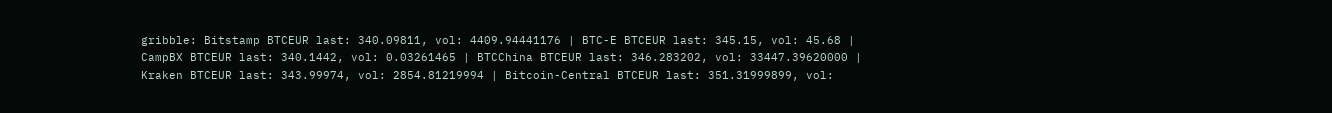gribble: Bitstamp BTCEUR last: 340.09811, vol: 4409.94441176 | BTC-E BTCEUR last: 345.15, vol: 45.68 | CampBX BTCEUR last: 340.1442, vol: 0.03261465 | BTCChina BTCEUR last: 346.283202, vol: 33447.39620000 | Kraken BTCEUR last: 343.99974, vol: 2854.81219994 | Bitcoin-Central BTCEUR last: 351.31999899, vol: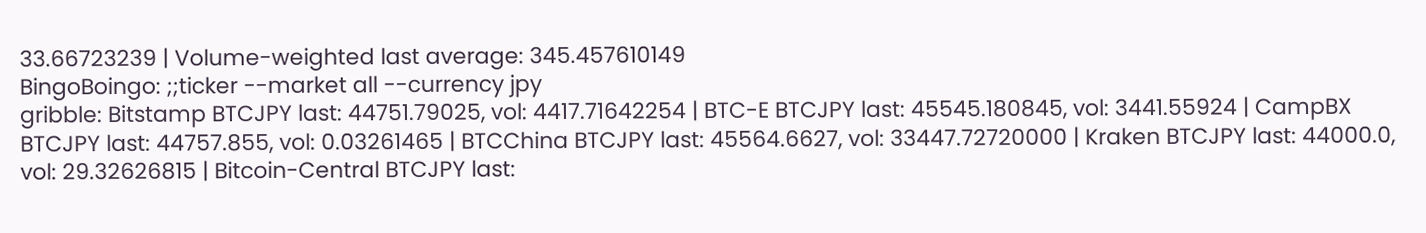33.66723239 | Volume-weighted last average: 345.457610149
BingoBoingo: ;;ticker --market all --currency jpy
gribble: Bitstamp BTCJPY last: 44751.79025, vol: 4417.71642254 | BTC-E BTCJPY last: 45545.180845, vol: 3441.55924 | CampBX BTCJPY last: 44757.855, vol: 0.03261465 | BTCChina BTCJPY last: 45564.6627, vol: 33447.72720000 | Kraken BTCJPY last: 44000.0, vol: 29.32626815 | Bitcoin-Central BTCJPY last: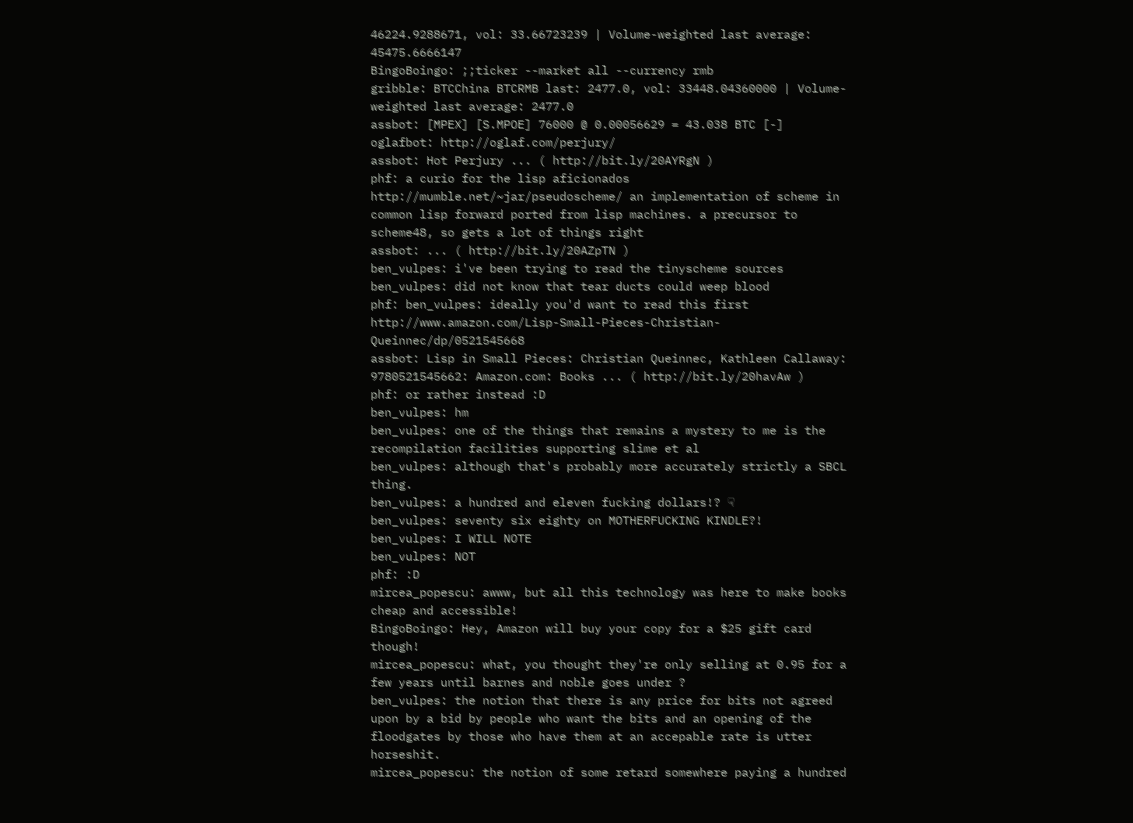46224.9288671, vol: 33.66723239 | Volume-weighted last average: 45475.6666147
BingoBoingo: ;;ticker --market all --currency rmb
gribble: BTCChina BTCRMB last: 2477.0, vol: 33448.04360000 | Volume-weighted last average: 2477.0
assbot: [MPEX] [S.MPOE] 76000 @ 0.00056629 = 43.038 BTC [-]
oglafbot: http://oglaf.com/perjury/
assbot: Hot Perjury ... ( http://bit.ly/20AYRgN )
phf: a curio for the lisp aficionados http://mumble.net/~jar/pseudoscheme/ an implementation of scheme in common lisp forward ported from lisp machines. a precursor to scheme48, so gets a lot of things right
assbot: ... ( http://bit.ly/20AZpTN )
ben_vulpes: i've been trying to read the tinyscheme sources
ben_vulpes: did not know that tear ducts could weep blood
phf: ben_vulpes: ideally you'd want to read this first http://www.amazon.com/Lisp-Small-Pieces-Christian-Queinnec/dp/0521545668
assbot: Lisp in Small Pieces: Christian Queinnec, Kathleen Callaway: 9780521545662: Amazon.com: Books ... ( http://bit.ly/20havAw )
phf: or rather instead :D
ben_vulpes: hm
ben_vulpes: one of the things that remains a mystery to me is the recompilation facilities supporting slime et al
ben_vulpes: although that's probably more accurately strictly a SBCL thing.
ben_vulpes: a hundred and eleven fucking dollars!? ☟
ben_vulpes: seventy six eighty on MOTHERFUCKING KINDLE?!
ben_vulpes: I WILL NOTE
ben_vulpes: NOT
phf: :D
mircea_popescu: awww, but all this technology was here to make books cheap and accessible!
BingoBoingo: Hey, Amazon will buy your copy for a $25 gift card though!
mircea_popescu: what, you thought they're only selling at 0.95 for a few years until barnes and noble goes under ?
ben_vulpes: the notion that there is any price for bits not agreed upon by a bid by people who want the bits and an opening of the floodgates by those who have them at an accepable rate is utter horseshit.
mircea_popescu: the notion of some retard somewhere paying a hundred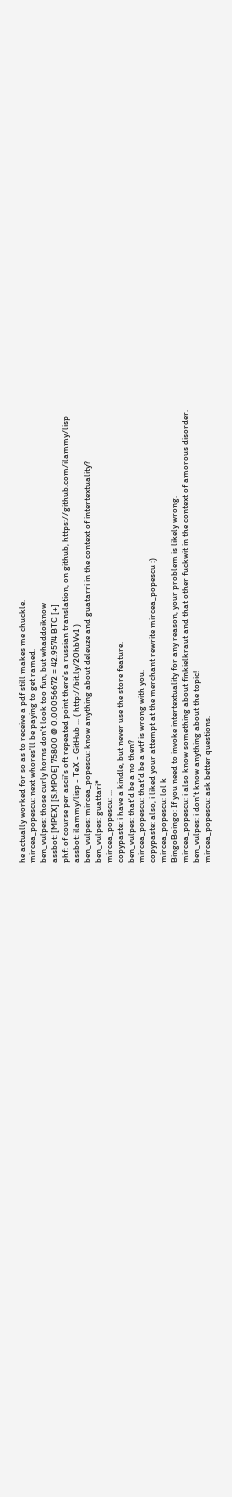he actually worked for so as to receive a pdf still makes me chuckle.
mircea_popescu: next whores'll be paying to get ramed.
ben_vulpes: those curly horns don't look too fun, but whaddoiknow
assbot: [MPEX] [S.MPOE] 75800 @ 0.00056672 = 42.9574 BTC [+]
phf: of course per ascii's oft repeated point there's a russian translation, on github, https://github.com/ilammy/lisp
assbot: ilammy/lisp - TeX - GitHub ... ( http://bit.ly/20hbVv1 )
ben_vulpes: mircea_popescu: know anything about deleuze and guatarri in the context of intertextuality?
ben_vulpes: guattari*
mircea_popescu: ...
copypaste: i have a kindle, but never use the store feature.
ben_vulpes: that'd be a no then?
mircea_popescu: that'd be a wtf is wrong with you.
copypaste: also, i liked your attempt at the merchant rewrite mircea_popescu :)
mircea_popescu: lol k
BingoBoingo: If you need to invoke intertextuality for any reason, your problem is likely wrong.
mircea_popescu: i also know something about finkielkraut and that other fuckwit in the context of amorous disorder.
ben_vulpes: i don't know anything about the topic!
mircea_popescu: ask better questions.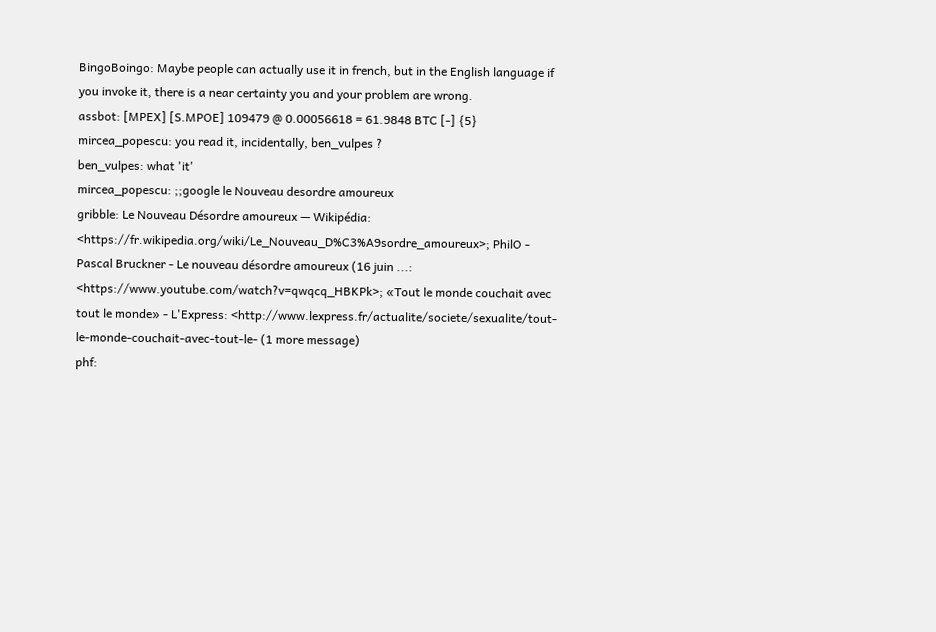BingoBoingo: Maybe people can actually use it in french, but in the English language if you invoke it, there is a near certainty you and your problem are wrong.
assbot: [MPEX] [S.MPOE] 109479 @ 0.00056618 = 61.9848 BTC [-] {5}
mircea_popescu: you read it, incidentally, ben_vulpes ?
ben_vulpes: what 'it'
mircea_popescu: ;;google le Nouveau desordre amoureux
gribble: Le Nouveau Désordre amoureux — Wikipédia: <https://fr.wikipedia.org/wiki/Le_Nouveau_D%C3%A9sordre_amoureux>; PhilO - Pascal Bruckner - Le nouveau désordre amoureux (16 juin ...: <https://www.youtube.com/watch?v=qwqcq_HBKPk>; «Tout le monde couchait avec tout le monde» - L'Express: <http://www.lexpress.fr/actualite/societe/sexualite/tout-le-monde-couchait-avec-tout-le- (1 more message)
phf: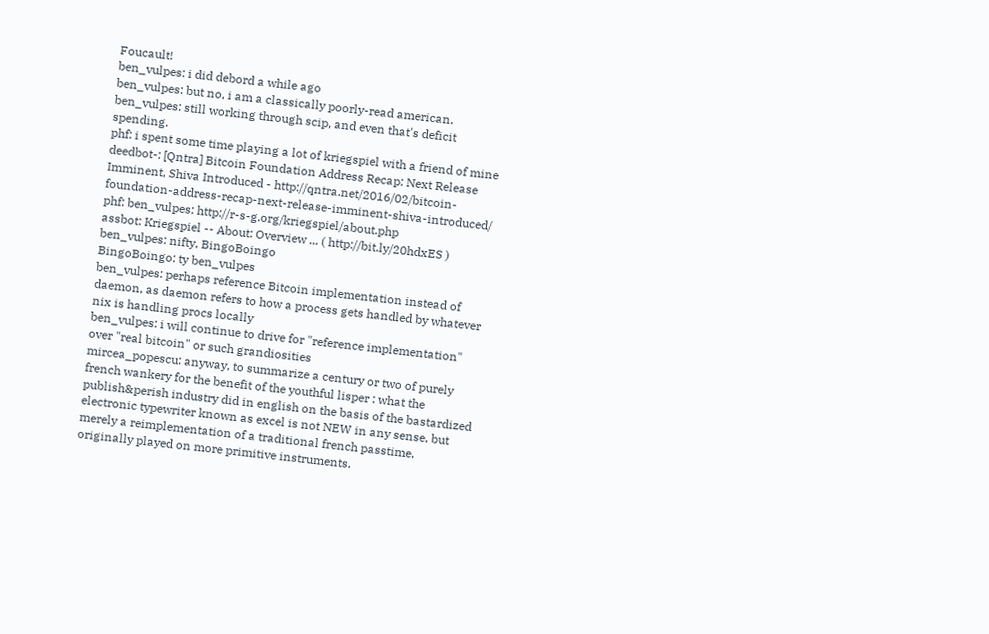Foucault!
ben_vulpes: i did debord a while ago
ben_vulpes: but no, i am a classically poorly-read american.
ben_vulpes: still working through scip, and even that's deficit spending.
phf: i spent some time playing a lot of kriegspiel with a friend of mine
deedbot-: [Qntra] Bitcoin Foundation Address Recap: Next Release Imminent, Shiva Introduced - http://qntra.net/2016/02/bitcoin-foundation-address-recap-next-release-imminent-shiva-introduced/
phf: ben_vulpes: http://r-s-g.org/kriegspiel/about.php
assbot: Kriegspiel -- About: Overview ... ( http://bit.ly/20hdxES )
ben_vulpes: nifty, BingoBoingo
BingoBoingo: ty ben_vulpes
ben_vulpes: perhaps reference Bitcoin implementation instead of daemon, as daemon refers to how a process gets handled by whatever nix is handling procs locally
ben_vulpes: i will continue to drive for "reference implementation" over "real bitcoin" or such grandiosities
mircea_popescu: anyway, to summarize a century or two of purely french wankery for the benefit of the youthful lisper : what the publish&perish industry did in english on the basis of the bastardized electronic typewriter known as excel is not NEW in any sense, but merely a reimplementation of a traditional french passtime, originally played on more primitive instruments.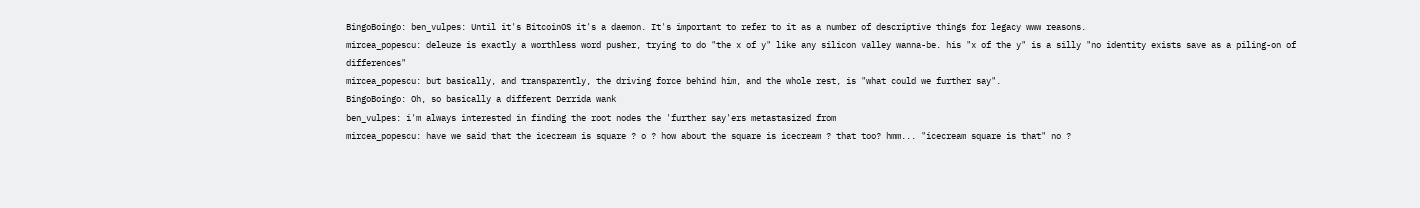BingoBoingo: ben_vulpes: Until it's BitcoinOS it's a daemon. It's important to refer to it as a number of descriptive things for legacy www reasons.
mircea_popescu: deleuze is exactly a worthless word pusher, trying to do "the x of y" like any silicon valley wanna-be. his "x of the y" is a silly "no identity exists save as a piling-on of differences"
mircea_popescu: but basically, and transparently, the driving force behind him, and the whole rest, is "what could we further say".
BingoBoingo: Oh, so basically a different Derrida wank
ben_vulpes: i'm always interested in finding the root nodes the 'further say'ers metastasized from
mircea_popescu: have we said that the icecream is square ? o ? how about the square is icecream ? that too? hmm... "icecream square is that" no ?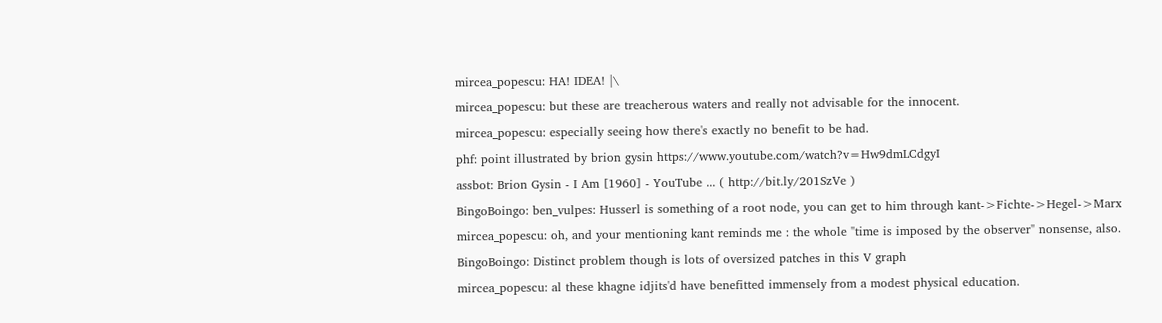mircea_popescu: HA! IDEA! |\
mircea_popescu: but these are treacherous waters and really not advisable for the innocent.
mircea_popescu: especially seeing how there's exactly no benefit to be had.
phf: point illustrated by brion gysin https://www.youtube.com/watch?v=Hw9dmLCdgyI
assbot: Brion Gysin - I Am [1960] - YouTube ... ( http://bit.ly/201SzVe )
BingoBoingo: ben_vulpes: Husserl is something of a root node, you can get to him through kant->Fichte->Hegel->Marx
mircea_popescu: oh, and your mentioning kant reminds me : the whole "time is imposed by the observer" nonsense, also.
BingoBoingo: Distinct problem though is lots of oversized patches in this V graph
mircea_popescu: al these khagne idjits'd have benefitted immensely from a modest physical education.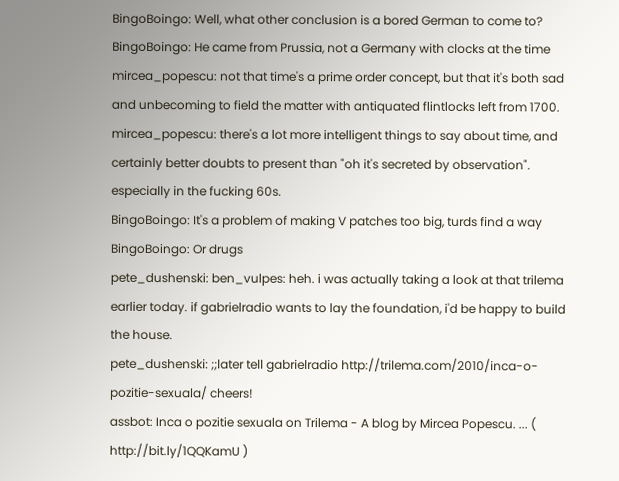BingoBoingo: Well, what other conclusion is a bored German to come to?
BingoBoingo: He came from Prussia, not a Germany with clocks at the time
mircea_popescu: not that time's a prime order concept, but that it's both sad and unbecoming to field the matter with antiquated flintlocks left from 1700.
mircea_popescu: there's a lot more intelligent things to say about time, and certainly better doubts to present than "oh it's secreted by observation". especially in the fucking 60s.
BingoBoingo: It's a problem of making V patches too big, turds find a way
BingoBoingo: Or drugs
pete_dushenski: ben_vulpes: heh. i was actually taking a look at that trilema earlier today. if gabrielradio wants to lay the foundation, i'd be happy to build the house.
pete_dushenski: ;;later tell gabrielradio http://trilema.com/2010/inca-o-pozitie-sexuala/ cheers!
assbot: Inca o pozitie sexuala on Trilema - A blog by Mircea Popescu. ... ( http://bit.ly/1QQKamU )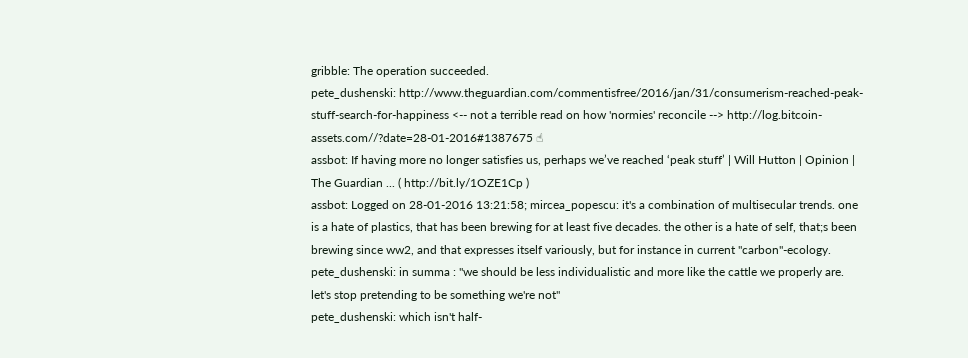gribble: The operation succeeded.
pete_dushenski: http://www.theguardian.com/commentisfree/2016/jan/31/consumerism-reached-peak-stuff-search-for-happiness <-- not a terrible read on how 'normies' reconcile --> http://log.bitcoin-assets.com//?date=28-01-2016#1387675 ☝
assbot: If having more no longer satisfies us, perhaps we’ve reached ‘peak stuff’ | Will Hutton | Opinion | The Guardian ... ( http://bit.ly/1OZE1Cp )
assbot: Logged on 28-01-2016 13:21:58; mircea_popescu: it's a combination of multisecular trends. one is a hate of plastics, that has been brewing for at least five decades. the other is a hate of self, that;s been brewing since ww2, and that expresses itself variously, but for instance in current "carbon"-ecology.
pete_dushenski: in summa : "we should be less individualistic and more like the cattle we properly are. let's stop pretending to be something we're not"
pete_dushenski: which isn't half-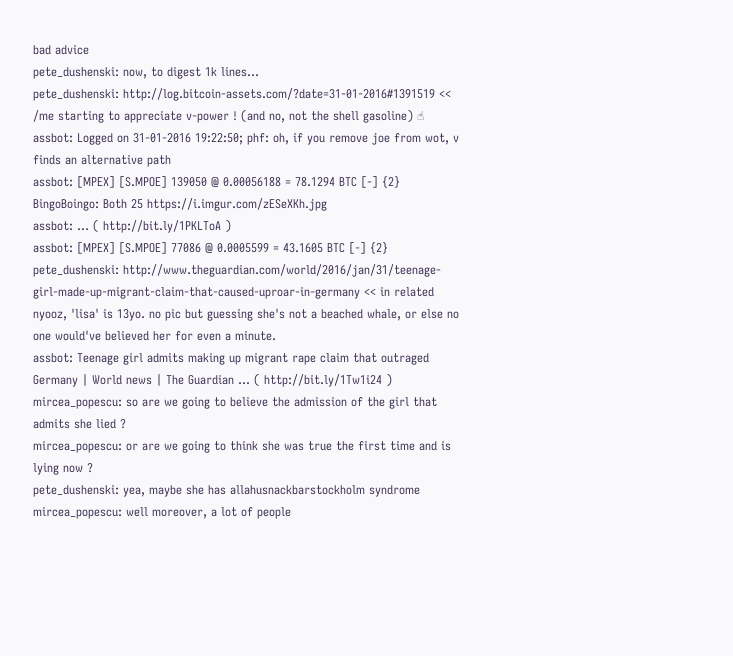bad advice
pete_dushenski: now, to digest 1k lines...
pete_dushenski: http://log.bitcoin-assets.com/?date=31-01-2016#1391519 << /me starting to appreciate v-power ! (and no, not the shell gasoline) ☝
assbot: Logged on 31-01-2016 19:22:50; phf: oh, if you remove joe from wot, v finds an alternative path
assbot: [MPEX] [S.MPOE] 139050 @ 0.00056188 = 78.1294 BTC [-] {2}
BingoBoingo: Both 25 https://i.imgur.com/zESeXKh.jpg
assbot: ... ( http://bit.ly/1PKLToA )
assbot: [MPEX] [S.MPOE] 77086 @ 0.0005599 = 43.1605 BTC [-] {2}
pete_dushenski: http://www.theguardian.com/world/2016/jan/31/teenage-girl-made-up-migrant-claim-that-caused-uproar-in-germany << in related nyooz, 'lisa' is 13yo. no pic but guessing she's not a beached whale, or else no one would've believed her for even a minute.
assbot: Teenage girl admits making up migrant rape claim that outraged Germany | World news | The Guardian ... ( http://bit.ly/1Tw1i24 )
mircea_popescu: so are we going to believe the admission of the girl that admits she lied ?
mircea_popescu: or are we going to think she was true the first time and is lying now ?
pete_dushenski: yea, maybe she has allahusnackbarstockholm syndrome
mircea_popescu: well moreover, a lot of people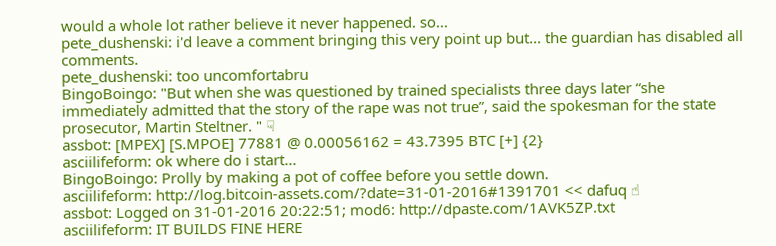would a whole lot rather believe it never happened. so...
pete_dushenski: i'd leave a comment bringing this very point up but... the guardian has disabled all comments.
pete_dushenski: too uncomfortabru
BingoBoingo: "But when she was questioned by trained specialists three days later “she immediately admitted that the story of the rape was not true”, said the spokesman for the state prosecutor, Martin Steltner. " ☟
assbot: [MPEX] [S.MPOE] 77881 @ 0.00056162 = 43.7395 BTC [+] {2}
asciilifeform: ok where do i start...
BingoBoingo: Prolly by making a pot of coffee before you settle down.
asciilifeform: http://log.bitcoin-assets.com/?date=31-01-2016#1391701 << dafuq ☝
assbot: Logged on 31-01-2016 20:22:51; mod6: http://dpaste.com/1AVK5ZP.txt
asciilifeform: IT BUILDS FINE HERE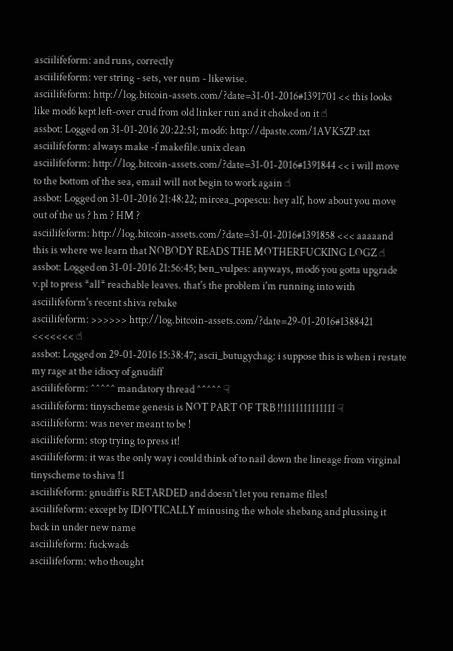asciilifeform: and runs, correctly
asciilifeform: ver string - sets, ver num - likewise.
asciilifeform: http://log.bitcoin-assets.com/?date=31-01-2016#1391701 << this looks like mod6 kept left-over crud from old linker run and it choked on it ☝
assbot: Logged on 31-01-2016 20:22:51; mod6: http://dpaste.com/1AVK5ZP.txt
asciilifeform: always make -f makefile.unix clean
asciilifeform: http://log.bitcoin-assets.com/?date=31-01-2016#1391844 << i will move to the bottom of the sea, email will not begin to work again ☝
assbot: Logged on 31-01-2016 21:48:22; mircea_popescu: hey alf, how about you move out of the us ? hm ? HM ?
asciilifeform: http://log.bitcoin-assets.com/?date=31-01-2016#1391858 <<< aaaaand this is where we learn that NOBODY READS THE MOTHERFUCKING LOGZ ☝
assbot: Logged on 31-01-2016 21:56:45; ben_vulpes: anyways, mod6 you gotta upgrade v.pl to press *all* reachable leaves. that's the problem i'm running into with asciilifeform's recent shiva rebake
asciilifeform: >>>>>> http://log.bitcoin-assets.com/?date=29-01-2016#1388421 <<<<<<< ☝
assbot: Logged on 29-01-2016 15:38:47; ascii_butugychag: i suppose this is when i restate my rage at the idiocy of gnudiff
asciilifeform: ^^^^^ mandatory thread ^^^^^ ☟
asciilifeform: tinyscheme genesis is NOT PART OF TRB !!1111111111111 ☟
asciilifeform: was never meant to be !
asciilifeform: stop trying to press it!
asciilifeform: it was the only way i could think of to nail down the lineage from virginal tinyscheme to shiva !1
asciilifeform: gnudiff is RETARDED and doesn't let you rename files!
asciilifeform: except by IDIOTICALLY minusing the whole shebang and plussing it back in under new name
asciilifeform: fuckwads
asciilifeform: who thought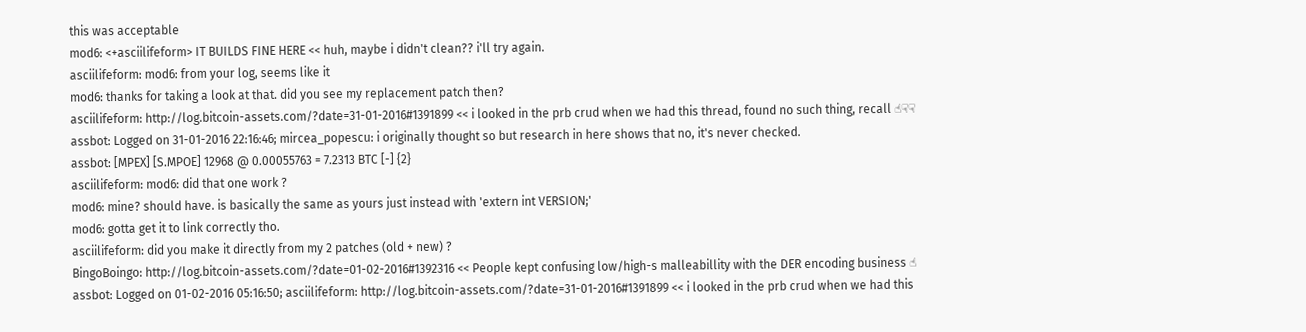this was acceptable
mod6: <+asciilifeform> IT BUILDS FINE HERE << huh, maybe i didn't clean?? i'll try again.
asciilifeform: mod6: from your log, seems like it
mod6: thanks for taking a look at that. did you see my replacement patch then?
asciilifeform: http://log.bitcoin-assets.com/?date=31-01-2016#1391899 << i looked in the prb crud when we had this thread, found no such thing, recall ☝☟☟
assbot: Logged on 31-01-2016 22:16:46; mircea_popescu: i originally thought so but research in here shows that no, it's never checked.
assbot: [MPEX] [S.MPOE] 12968 @ 0.00055763 = 7.2313 BTC [-] {2}
asciilifeform: mod6: did that one work ?
mod6: mine? should have. is basically the same as yours just instead with 'extern int VERSION;'
mod6: gotta get it to link correctly tho.
asciilifeform: did you make it directly from my 2 patches (old + new) ?
BingoBoingo: http://log.bitcoin-assets.com/?date=01-02-2016#1392316 << People kept confusing low/high-s malleabillity with the DER encoding business ☝
assbot: Logged on 01-02-2016 05:16:50; asciilifeform: http://log.bitcoin-assets.com/?date=31-01-2016#1391899 << i looked in the prb crud when we had this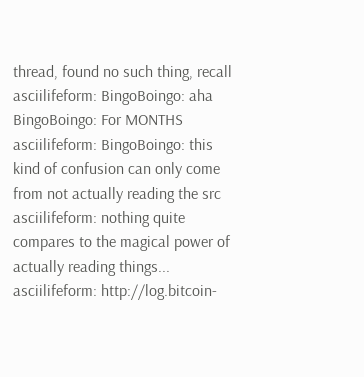thread, found no such thing, recall
asciilifeform: BingoBoingo: aha
BingoBoingo: For MONTHS
asciilifeform: BingoBoingo: this kind of confusion can only come from not actually reading the src
asciilifeform: nothing quite compares to the magical power of actually reading things...
asciilifeform: http://log.bitcoin-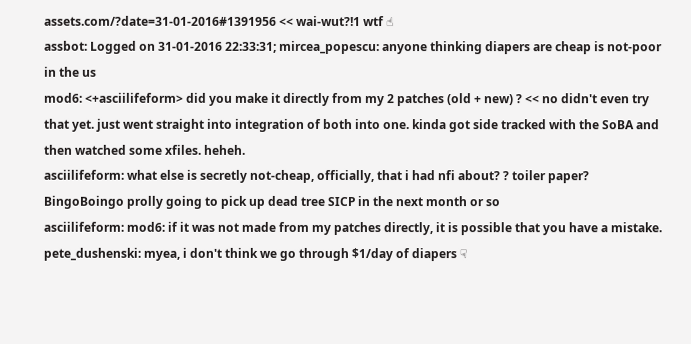assets.com/?date=31-01-2016#1391956 << wai-wut?!1 wtf ☝
assbot: Logged on 31-01-2016 22:33:31; mircea_popescu: anyone thinking diapers are cheap is not-poor in the us
mod6: <+asciilifeform> did you make it directly from my 2 patches (old + new) ? << no didn't even try that yet. just went straight into integration of both into one. kinda got side tracked with the SoBA and then watched some xfiles. heheh.
asciilifeform: what else is secretly not-cheap, officially, that i had nfi about? ? toiler paper?
BingoBoingo prolly going to pick up dead tree SICP in the next month or so
asciilifeform: mod6: if it was not made from my patches directly, it is possible that you have a mistake.
pete_dushenski: myea, i don't think we go through $1/day of diapers ☟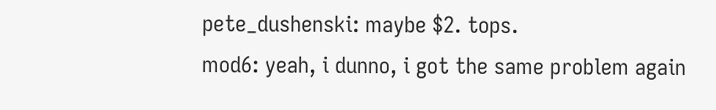pete_dushenski: maybe $2. tops.
mod6: yeah, i dunno, i got the same problem again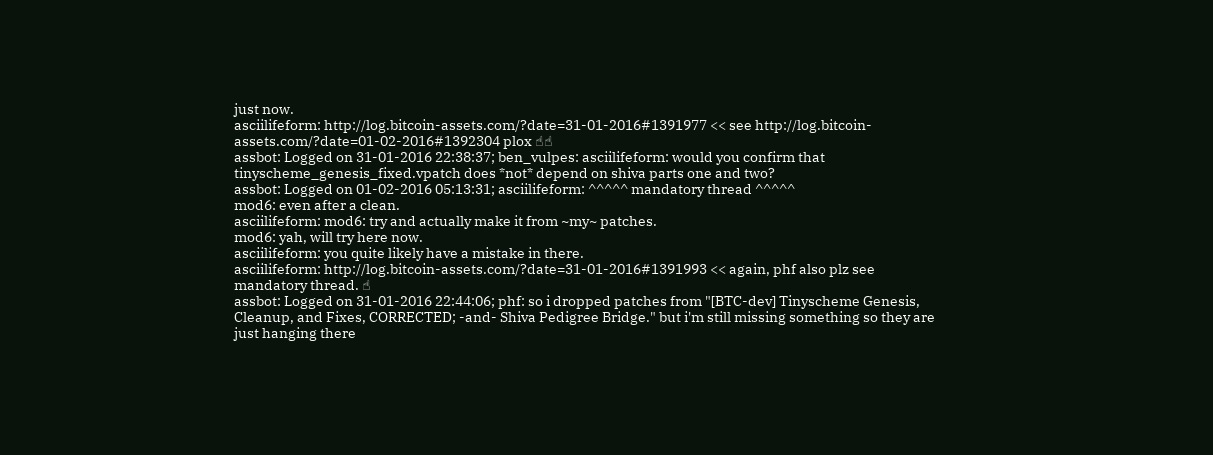just now.
asciilifeform: http://log.bitcoin-assets.com/?date=31-01-2016#1391977 << see http://log.bitcoin-assets.com/?date=01-02-2016#1392304 plox ☝☝
assbot: Logged on 31-01-2016 22:38:37; ben_vulpes: asciilifeform: would you confirm that tinyscheme_genesis_fixed.vpatch does *not* depend on shiva parts one and two?
assbot: Logged on 01-02-2016 05:13:31; asciilifeform: ^^^^^ mandatory thread ^^^^^
mod6: even after a clean.
asciilifeform: mod6: try and actually make it from ~my~ patches.
mod6: yah, will try here now.
asciilifeform: you quite likely have a mistake in there.
asciilifeform: http://log.bitcoin-assets.com/?date=31-01-2016#1391993 << again, phf also plz see mandatory thread. ☝
assbot: Logged on 31-01-2016 22:44:06; phf: so i dropped patches from "[BTC-dev] Tinyscheme Genesis, Cleanup, and Fixes, CORRECTED; -and- Shiva Pedigree Bridge." but i'm still missing something so they are just hanging there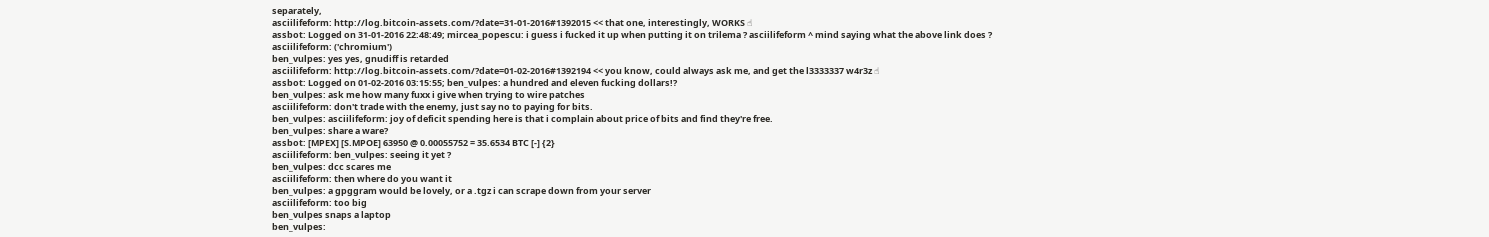separately,
asciilifeform: http://log.bitcoin-assets.com/?date=31-01-2016#1392015 << that one, interestingly, WORKS ☝
assbot: Logged on 31-01-2016 22:48:49; mircea_popescu: i guess i fucked it up when putting it on trilema ? asciilifeform ^ mind saying what the above link does ?
asciilifeform: ('chromium')
ben_vulpes: yes yes, gnudiff is retarded
asciilifeform: http://log.bitcoin-assets.com/?date=01-02-2016#1392194 << you know, could always ask me, and get the l3333337 w4r3z ☝
assbot: Logged on 01-02-2016 03:15:55; ben_vulpes: a hundred and eleven fucking dollars!?
ben_vulpes: ask me how many fuxx i give when trying to wire patches
asciilifeform: don't trade with the enemy, just say no to paying for bits.
ben_vulpes: asciilifeform: joy of deficit spending here is that i complain about price of bits and find they're free.
ben_vulpes: share a ware?
assbot: [MPEX] [S.MPOE] 63950 @ 0.00055752 = 35.6534 BTC [-] {2}
asciilifeform: ben_vulpes: seeing it yet ?
ben_vulpes: dcc scares me
asciilifeform: then where do you want it
ben_vulpes: a gpggram would be lovely, or a .tgz i can scrape down from your server
asciilifeform: too big
ben_vulpes snaps a laptop
ben_vulpes: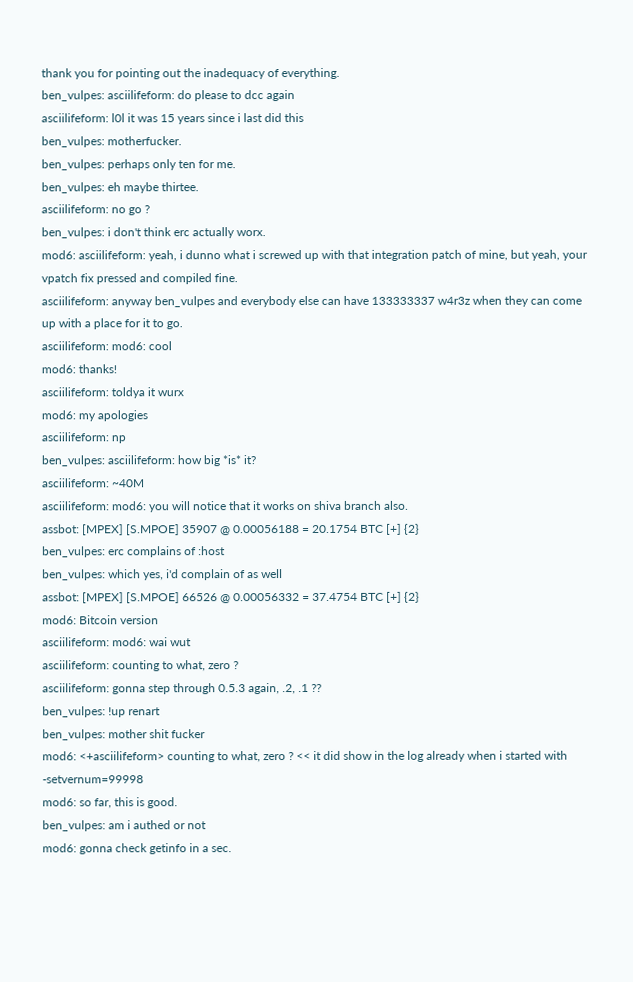thank you for pointing out the inadequacy of everything.
ben_vulpes: asciilifeform: do please to dcc again
asciilifeform: l0l it was 15 years since i last did this
ben_vulpes: motherfucker.
ben_vulpes: perhaps only ten for me.
ben_vulpes: eh maybe thirtee.
asciilifeform: no go ?
ben_vulpes: i don't think erc actually worx.
mod6: asciilifeform: yeah, i dunno what i screwed up with that integration patch of mine, but yeah, your vpatch fix pressed and compiled fine.
asciilifeform: anyway ben_vulpes and everybody else can have 133333337 w4r3z when they can come up with a place for it to go.
asciilifeform: mod6: cool
mod6: thanks!
asciilifeform: toldya it wurx
mod6: my apologies
asciilifeform: np
ben_vulpes: asciilifeform: how big *is* it?
asciilifeform: ~40M
asciilifeform: mod6: you will notice that it works on shiva branch also.
assbot: [MPEX] [S.MPOE] 35907 @ 0.00056188 = 20.1754 BTC [+] {2}
ben_vulpes: erc complains of :host
ben_vulpes: which yes, i'd complain of as well
assbot: [MPEX] [S.MPOE] 66526 @ 0.00056332 = 37.4754 BTC [+] {2}
mod6: Bitcoin version
asciilifeform: mod6: wai wut
asciilifeform: counting to what, zero ?
asciilifeform: gonna step through 0.5.3 again, .2, .1 ??
ben_vulpes: !up renart
ben_vulpes: mother shit fucker
mod6: <+asciilifeform> counting to what, zero ? << it did show in the log already when i started with -setvernum=99998
mod6: so far, this is good.
ben_vulpes: am i authed or not
mod6: gonna check getinfo in a sec.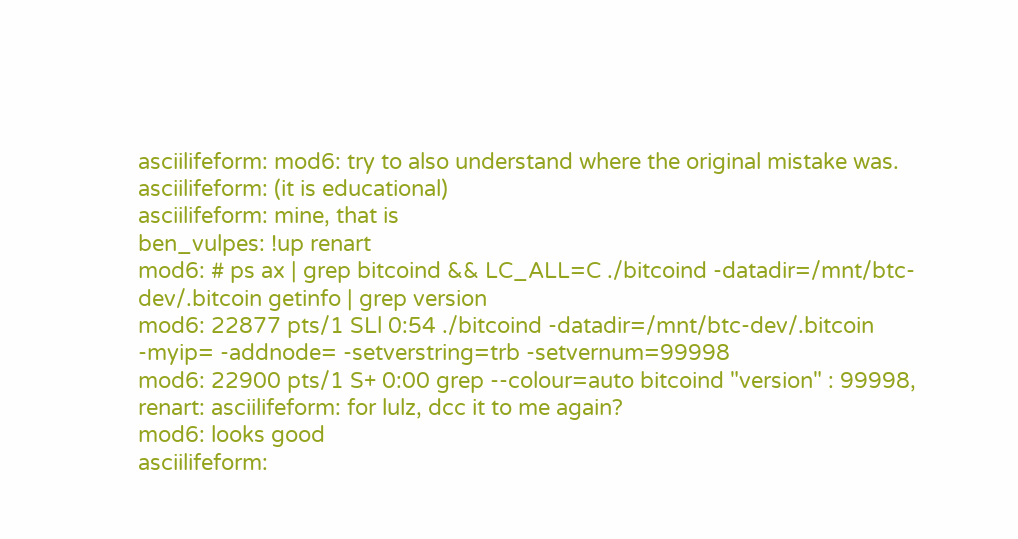asciilifeform: mod6: try to also understand where the original mistake was.
asciilifeform: (it is educational)
asciilifeform: mine, that is
ben_vulpes: !up renart
mod6: # ps ax | grep bitcoind && LC_ALL=C ./bitcoind -datadir=/mnt/btc-dev/.bitcoin getinfo | grep version
mod6: 22877 pts/1 SLl 0:54 ./bitcoind -datadir=/mnt/btc-dev/.bitcoin -myip= -addnode= -setverstring=trb -setvernum=99998
mod6: 22900 pts/1 S+ 0:00 grep --colour=auto bitcoind "version" : 99998,
renart: asciilifeform: for lulz, dcc it to me again?
mod6: looks good
asciilifeform: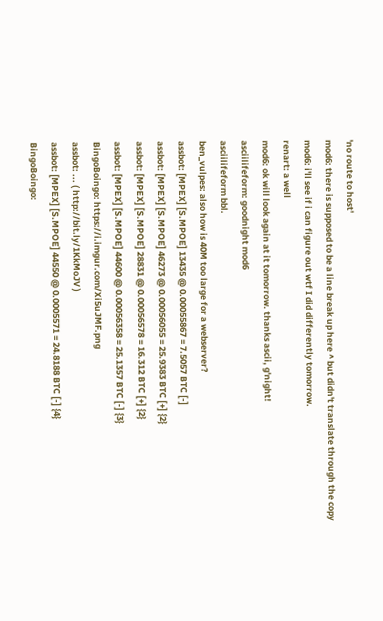'no route to host'
mod6: there is supposed to be a line break up here ^ but didn't translate through the copy
mod6: i'll see if i can figure out wtf I did differently tomorrow.
renart: a well
mod6: ok will look again at it tomorrow. thanks ascii, g'night!
asciilifeform: goodnight mod6
asciilifeform bbl.
ben_vulpes: also how is 40M too large for a webserver?
assbot: [MPEX] [S.MPOE] 13435 @ 0.00055867 = 7.5057 BTC [-]
assbot: [MPEX] [S.MPOE] 46273 @ 0.00056055 = 25.9383 BTC [+] {2}
assbot: [MPEX] [S.MPOE] 28831 @ 0.00056578 = 16.312 BTC [+] {2}
assbot: [MPEX] [S.MPOE] 44600 @ 0.00056358 = 25.1357 BTC [-] {3}
BingoBoingo: https://i.imgur.com/Xi5uJMF.png
assbot: ... ( http://bit.ly/1KkMoJV )
assbot: [MPEX] [S.MPOE] 44550 @ 0.0005571 = 24.8188 BTC [-] {4}
BingoBoingo: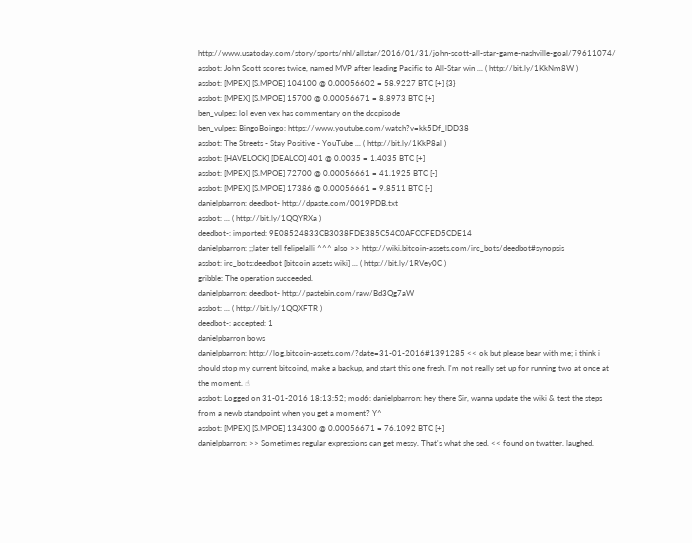http://www.usatoday.com/story/sports/nhl/allstar/2016/01/31/john-scott-all-star-game-nashville-goal/79611074/
assbot: John Scott scores twice, named MVP after leading Pacific to All-Star win ... ( http://bit.ly/1KkNm8W )
assbot: [MPEX] [S.MPOE] 104100 @ 0.00056602 = 58.9227 BTC [+] {3}
assbot: [MPEX] [S.MPOE] 15700 @ 0.00056671 = 8.8973 BTC [+]
ben_vulpes: lol even vex has commentary on the dccpisode
ben_vulpes: BingoBoingo: https://www.youtube.com/watch?v=kk5Df_lDD38
assbot: The Streets - Stay Positive - YouTube ... ( http://bit.ly/1KkP8al )
assbot: [HAVELOCK] [DEALCO] 401 @ 0.0035 = 1.4035 BTC [+]
assbot: [MPEX] [S.MPOE] 72700 @ 0.00056661 = 41.1925 BTC [-]
assbot: [MPEX] [S.MPOE] 17386 @ 0.00056661 = 9.8511 BTC [-]
danielpbarron: deedbot- http://dpaste.com/0019PDB.txt
assbot: ... ( http://bit.ly/1QQYRXa )
deedbot-: imported: 9E08524833CB3038FDE385C54C0AFCCFED5CDE14
danielpbarron: ;;later tell felipelalli ^^^ also >> http://wiki.bitcoin-assets.com/irc_bots/deedbot#synopsis
assbot: irc_bots:deedbot [bitcoin assets wiki] ... ( http://bit.ly/1RVey0C )
gribble: The operation succeeded.
danielpbarron: deedbot- http://pastebin.com/raw/Bd3Qg7aW
assbot: ... ( http://bit.ly/1QQXFTR )
deedbot-: accepted: 1
danielpbarron bows
danielpbarron: http://log.bitcoin-assets.com/?date=31-01-2016#1391285 << ok but please bear with me; i think i should stop my current bitcoind, make a backup, and start this one fresh. I'm not really set up for running two at once at the moment. ☝
assbot: Logged on 31-01-2016 18:13:52; mod6: danielpbarron: hey there Sir, wanna update the wiki & test the steps from a newb standpoint when you get a moment? Y^
assbot: [MPEX] [S.MPOE] 134300 @ 0.00056671 = 76.1092 BTC [+]
danielpbarron: >> Sometimes regular expressions can get messy. That's what she sed. << found on twatter. laughed.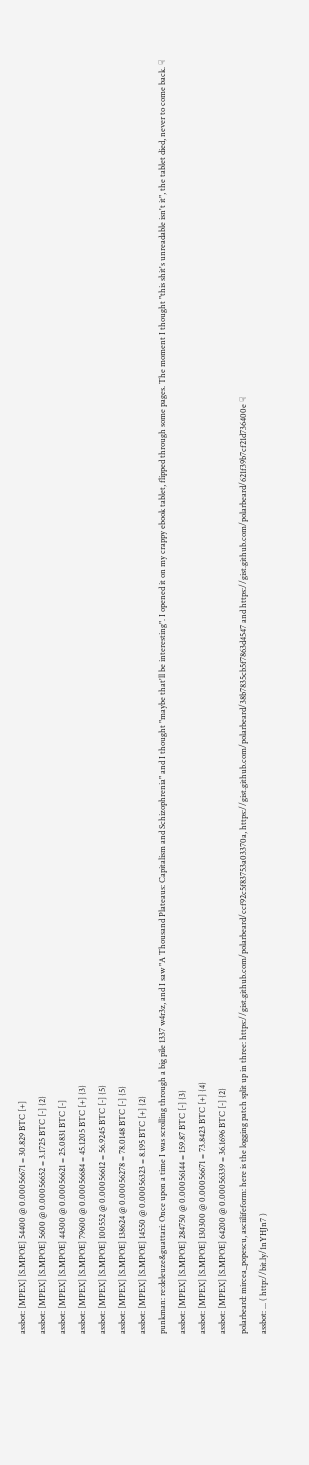assbot: [MPEX] [S.MPOE] 54400 @ 0.00056671 = 30.829 BTC [+]
assbot: [MPEX] [S.MPOE] 5600 @ 0.00056652 = 3.1725 BTC [-] {2}
assbot: [MPEX] [S.MPOE] 44300 @ 0.00056621 = 25.0831 BTC [-]
assbot: [MPEX] [S.MPOE] 79600 @ 0.00056684 = 45.1205 BTC [+] {3}
assbot: [MPEX] [S.MPOE] 100552 @ 0.00056612 = 56.9245 BTC [-] {5}
assbot: [MPEX] [S.MPOE] 138624 @ 0.00056278 = 78.0148 BTC [-] {5}
assbot: [MPEX] [S.MPOE] 14550 @ 0.00056323 = 8.195 BTC [+] {2}
punkman: re:deleuze&guattari: Once upon a time I was scrolling through a big pile 1337 w4r3z, and I saw "A Thousand Plateaus: Capitalism and Schizophrenia" and I thought "maybe that'll be interesting". I opened it on my crappy ebook tablet, flipped through some pages. The moment I thought "this shit's unreadable isn't it", the tablet died, never to come back. ☟
assbot: [MPEX] [S.MPOE] 284750 @ 0.00056144 = 159.87 BTC [-] {3}
assbot: [MPEX] [S.MPOE] 130300 @ 0.00056671 = 73.8423 BTC [+] {4}
assbot: [MPEX] [S.MPOE] 64200 @ 0.00056339 = 36.1696 BTC [-] {2}
polarbeard: mircea_popescu, asciilifeform: here is the logging patch split up in three: https://gist.github.com/polarbeard/ccf92c5f83753a03370a, https://gist.github.com/polarbeard/38b7835cb5f7863d4547 and https://gist.github.com/polarbeard/621f39b7cf21d736400e ☟
assbot: ... ( http://bit.ly/1nYHJn7 )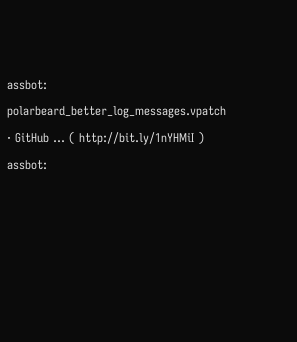assbot: polarbeard_better_log_messages.vpatch · GitHub ... ( http://bit.ly/1nYHMiI )
assbot: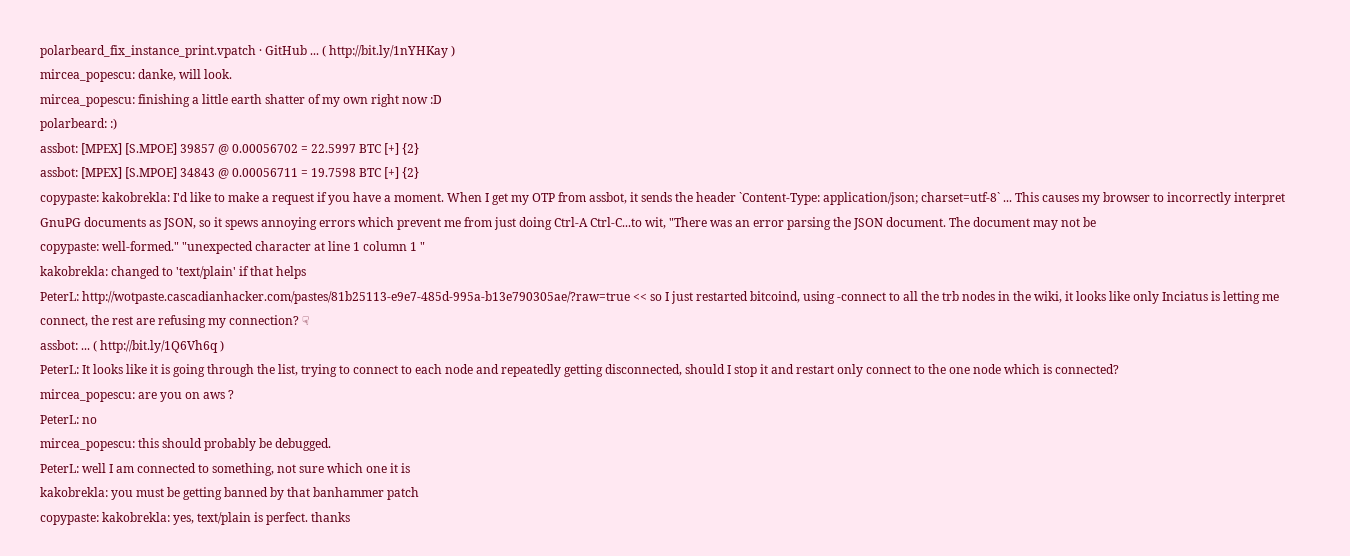polarbeard_fix_instance_print.vpatch · GitHub ... ( http://bit.ly/1nYHKay )
mircea_popescu: danke, will look.
mircea_popescu: finishing a little earth shatter of my own right now :D
polarbeard: :)
assbot: [MPEX] [S.MPOE] 39857 @ 0.00056702 = 22.5997 BTC [+] {2}
assbot: [MPEX] [S.MPOE] 34843 @ 0.00056711 = 19.7598 BTC [+] {2}
copypaste: kakobrekla: I'd like to make a request if you have a moment. When I get my OTP from assbot, it sends the header `Content-Type: application/json; charset=utf-8` ... This causes my browser to incorrectly interpret GnuPG documents as JSON, so it spews annoying errors which prevent me from just doing Ctrl-A Ctrl-C...to wit, "There was an error parsing the JSON document. The document may not be
copypaste: well-formed." "unexpected character at line 1 column 1 "
kakobrekla: changed to 'text/plain' if that helps
PeterL: http://wotpaste.cascadianhacker.com/pastes/81b25113-e9e7-485d-995a-b13e790305ae/?raw=true << so I just restarted bitcoind, using -connect to all the trb nodes in the wiki, it looks like only Inciatus is letting me connect, the rest are refusing my connection? ☟
assbot: ... ( http://bit.ly/1Q6Vh6q )
PeterL: It looks like it is going through the list, trying to connect to each node and repeatedly getting disconnected, should I stop it and restart only connect to the one node which is connected?
mircea_popescu: are you on aws ?
PeterL: no
mircea_popescu: this should probably be debugged.
PeterL: well I am connected to something, not sure which one it is
kakobrekla: you must be getting banned by that banhammer patch
copypaste: kakobrekla: yes, text/plain is perfect. thanks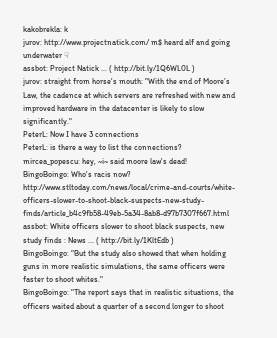kakobrekla: k
jurov: http://www.projectnatick.com/ m$ heard alf and going underwater ☟
assbot: Project Natick ... ( http://bit.ly/1Q6WL0L )
jurov: straight from horse's mouth: "With the end of Moore’s Law, the cadence at which servers are refreshed with new and improved hardware in the datacenter is likely to slow significantly."
PeterL: Now I have 3 connections
PeterL: is there a way to list the connections?
mircea_popescu: hey, ~i~ said moore law's dead!
BingoBoingo: Who's racis now? http://www.stltoday.com/news/local/crime-and-courts/white-officers-slower-to-shoot-black-suspects-new-study-finds/article_b4c9fb58-49eb-5a34-8ab8-d97b7307f667.html
assbot: White officers slower to shoot black suspects, new study finds : News ... ( http://bit.ly/1KltEdb )
BingoBoingo: "But the study also showed that when holding guns in more realistic simulations, the same officers were faster to shoot whites."
BingoBoingo: "The report says that in realistic situations, the officers waited about a quarter of a second longer to shoot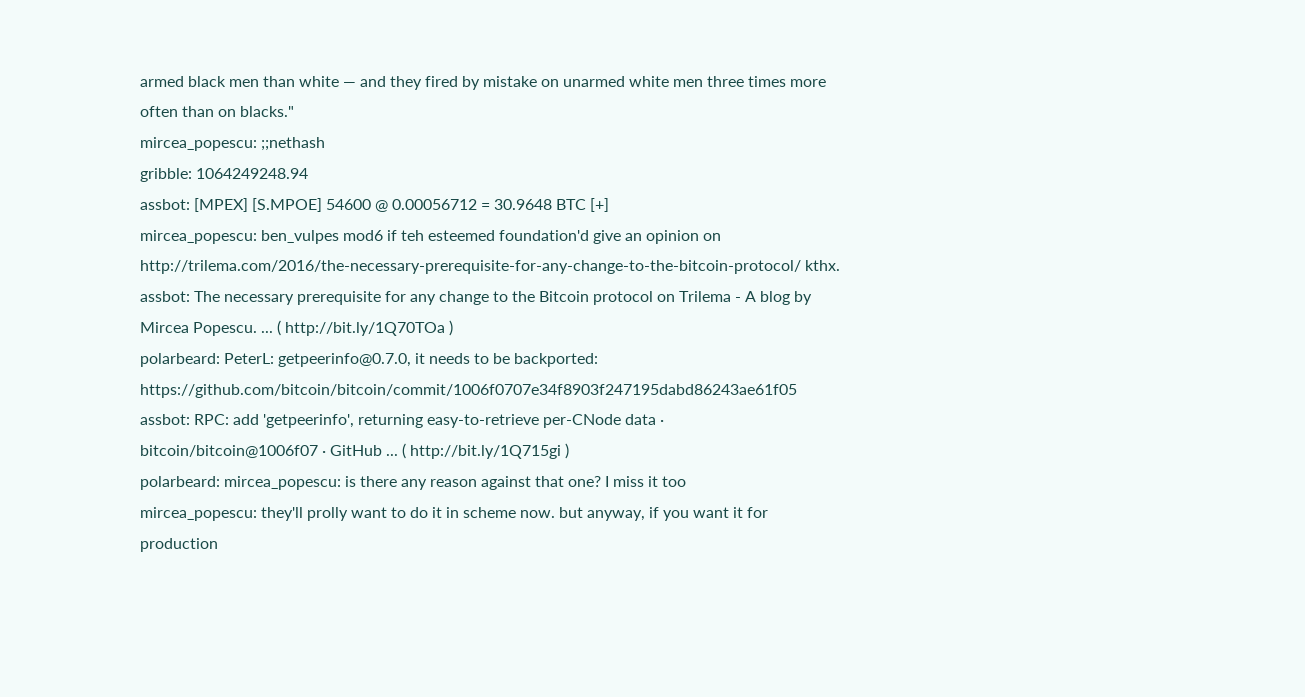armed black men than white — and they fired by mistake on unarmed white men three times more often than on blacks."
mircea_popescu: ;;nethash
gribble: 1064249248.94
assbot: [MPEX] [S.MPOE] 54600 @ 0.00056712 = 30.9648 BTC [+]
mircea_popescu: ben_vulpes mod6 if teh esteemed foundation'd give an opinion on http://trilema.com/2016/the-necessary-prerequisite-for-any-change-to-the-bitcoin-protocol/ kthx.
assbot: The necessary prerequisite for any change to the Bitcoin protocol on Trilema - A blog by Mircea Popescu. ... ( http://bit.ly/1Q70TOa )
polarbeard: PeterL: getpeerinfo@0.7.0, it needs to be backported: https://github.com/bitcoin/bitcoin/commit/1006f0707e34f8903f247195dabd86243ae61f05
assbot: RPC: add 'getpeerinfo', returning easy-to-retrieve per-CNode data · bitcoin/bitcoin@1006f07 · GitHub ... ( http://bit.ly/1Q715gi )
polarbeard: mircea_popescu: is there any reason against that one? I miss it too
mircea_popescu: they'll prolly want to do it in scheme now. but anyway, if you want it for production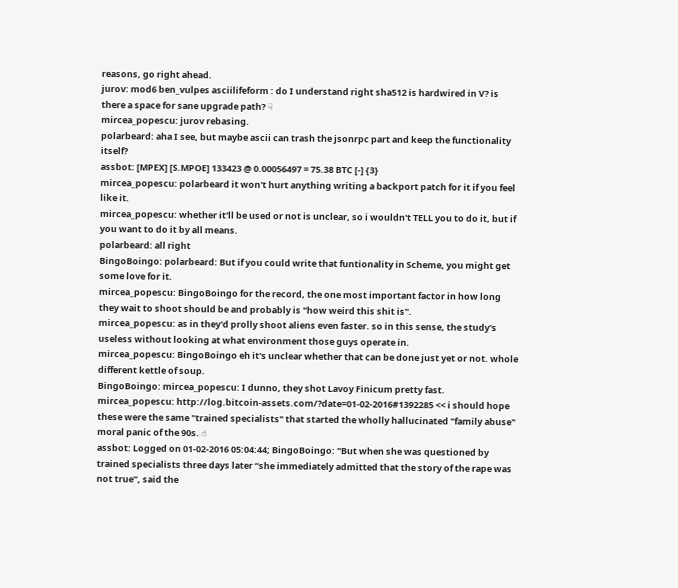reasons, go right ahead.
jurov: mod6 ben_vulpes asciilifeform : do I understand right sha512 is hardwired in V? is there a space for sane upgrade path? ☟
mircea_popescu: jurov rebasing.
polarbeard: aha I see, but maybe ascii can trash the jsonrpc part and keep the functionality itself?
assbot: [MPEX] [S.MPOE] 133423 @ 0.00056497 = 75.38 BTC [-] {3}
mircea_popescu: polarbeard it won't hurt anything writing a backport patch for it if you feel like it.
mircea_popescu: whether it'll be used or not is unclear, so i wouldn't TELL you to do it, but if you want to do it by all means.
polarbeard: all right
BingoBoingo: polarbeard: But if you could write that funtionality in Scheme, you might get some love for it.
mircea_popescu: BingoBoingo for the record, the one most important factor in how long they wait to shoot should be and probably is "how weird this shit is".
mircea_popescu: as in they'd prolly shoot aliens even faster. so in this sense, the study's useless without looking at what environment those guys operate in.
mircea_popescu: BingoBoingo eh it's unclear whether that can be done just yet or not. whole different kettle of soup.
BingoBoingo: mircea_popescu: I dunno, they shot Lavoy Finicum pretty fast.
mircea_popescu: http://log.bitcoin-assets.com/?date=01-02-2016#1392285 << i should hope these were the same "trained specialists" that started the wholly hallucinated "family abuse" moral panic of the 90s. ☝
assbot: Logged on 01-02-2016 05:04:44; BingoBoingo: "But when she was questioned by trained specialists three days later “she immediately admitted that the story of the rape was not true”, said the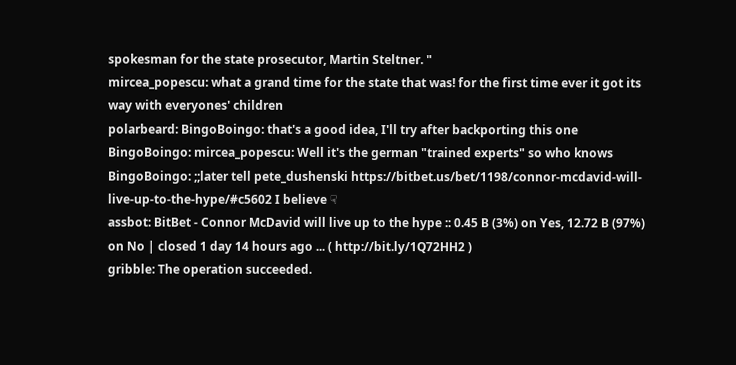spokesman for the state prosecutor, Martin Steltner. "
mircea_popescu: what a grand time for the state that was! for the first time ever it got its way with everyones' children
polarbeard: BingoBoingo: that's a good idea, I'll try after backporting this one
BingoBoingo: mircea_popescu: Well it's the german "trained experts" so who knows
BingoBoingo: ;;later tell pete_dushenski https://bitbet.us/bet/1198/connor-mcdavid-will-live-up-to-the-hype/#c5602 I believe ☟
assbot: BitBet - Connor McDavid will live up to the hype :: 0.45 B (3%) on Yes, 12.72 B (97%) on No | closed 1 day 14 hours ago ... ( http://bit.ly/1Q72HH2 )
gribble: The operation succeeded.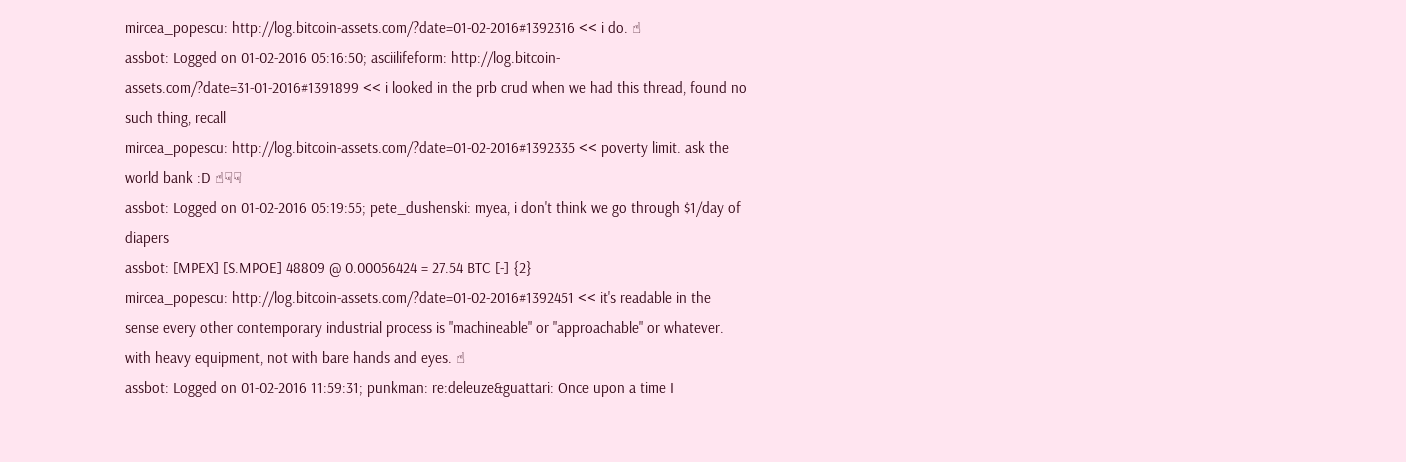mircea_popescu: http://log.bitcoin-assets.com/?date=01-02-2016#1392316 << i do. ☝
assbot: Logged on 01-02-2016 05:16:50; asciilifeform: http://log.bitcoin-assets.com/?date=31-01-2016#1391899 << i looked in the prb crud when we had this thread, found no such thing, recall
mircea_popescu: http://log.bitcoin-assets.com/?date=01-02-2016#1392335 << poverty limit. ask the world bank :D ☝☟☟
assbot: Logged on 01-02-2016 05:19:55; pete_dushenski: myea, i don't think we go through $1/day of diapers
assbot: [MPEX] [S.MPOE] 48809 @ 0.00056424 = 27.54 BTC [-] {2}
mircea_popescu: http://log.bitcoin-assets.com/?date=01-02-2016#1392451 << it's readable in the sense every other contemporary industrial process is "machineable" or "approachable" or whatever. with heavy equipment, not with bare hands and eyes. ☝
assbot: Logged on 01-02-2016 11:59:31; punkman: re:deleuze&guattari: Once upon a time I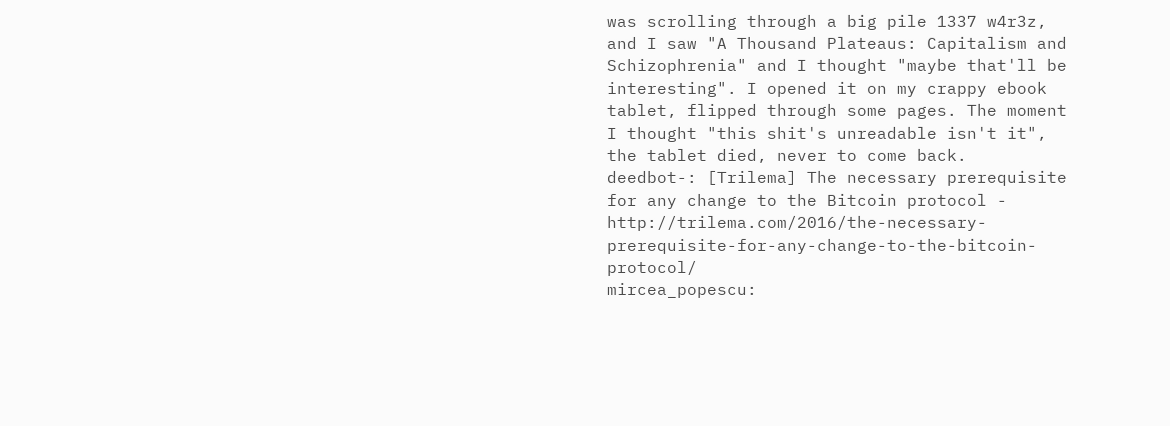was scrolling through a big pile 1337 w4r3z, and I saw "A Thousand Plateaus: Capitalism and Schizophrenia" and I thought "maybe that'll be interesting". I opened it on my crappy ebook tablet, flipped through some pages. The moment I thought "this shit's unreadable isn't it", the tablet died, never to come back.
deedbot-: [Trilema] The necessary prerequisite for any change to the Bitcoin protocol - http://trilema.com/2016/the-necessary-prerequisite-for-any-change-to-the-bitcoin-protocol/
mircea_popescu: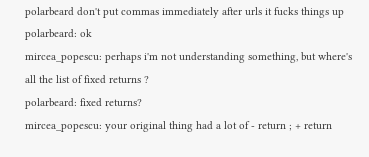polarbeard don't put commas immediately after urls it fucks things up
polarbeard: ok
mircea_popescu: perhaps i'm not understanding something, but where's all the list of fixed returns ?
polarbeard: fixed returns?
mircea_popescu: your original thing had a lot of - return ; + return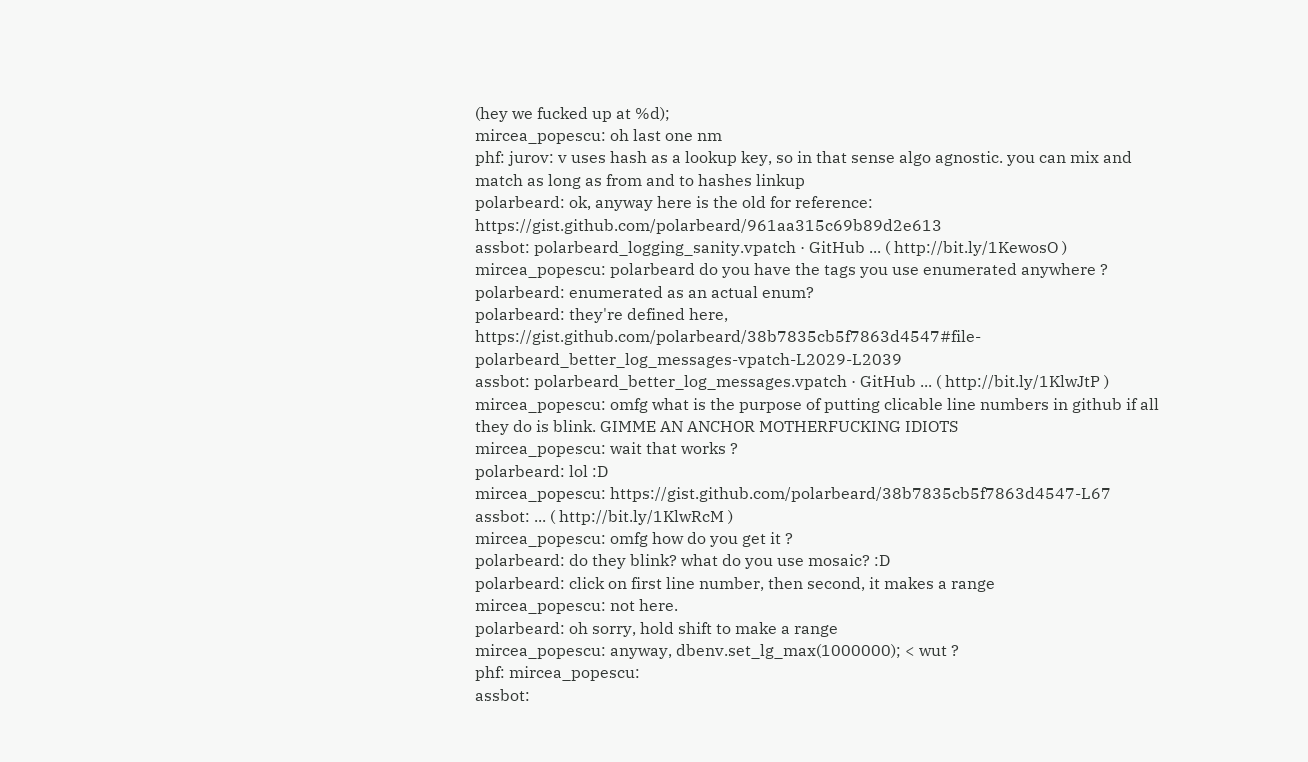(hey we fucked up at %d);
mircea_popescu: oh last one nm
phf: jurov: v uses hash as a lookup key, so in that sense algo agnostic. you can mix and match as long as from and to hashes linkup
polarbeard: ok, anyway here is the old for reference: https://gist.github.com/polarbeard/961aa315c69b89d2e613
assbot: polarbeard_logging_sanity.vpatch · GitHub ... ( http://bit.ly/1KewosO )
mircea_popescu: polarbeard do you have the tags you use enumerated anywhere ?
polarbeard: enumerated as an actual enum?
polarbeard: they're defined here, https://gist.github.com/polarbeard/38b7835cb5f7863d4547#file-polarbeard_better_log_messages-vpatch-L2029-L2039
assbot: polarbeard_better_log_messages.vpatch · GitHub ... ( http://bit.ly/1KlwJtP )
mircea_popescu: omfg what is the purpose of putting clicable line numbers in github if all they do is blink. GIMME AN ANCHOR MOTHERFUCKING IDIOTS
mircea_popescu: wait that works ?
polarbeard: lol :D
mircea_popescu: https://gist.github.com/polarbeard/38b7835cb5f7863d4547-L67
assbot: ... ( http://bit.ly/1KlwRcM )
mircea_popescu: omfg how do you get it ?
polarbeard: do they blink? what do you use mosaic? :D
polarbeard: click on first line number, then second, it makes a range
mircea_popescu: not here.
polarbeard: oh sorry, hold shift to make a range
mircea_popescu: anyway, dbenv.set_lg_max(1000000); < wut ?
phf: mircea_popescu:
assbot: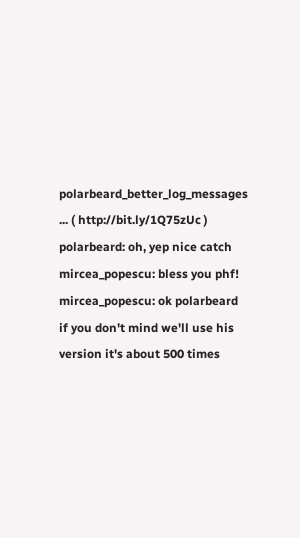polarbeard_better_log_messages ... ( http://bit.ly/1Q75zUc )
polarbeard: oh, yep nice catch
mircea_popescu: bless you phf!
mircea_popescu: ok polarbeard if you don't mind we'll use his version it's about 500 times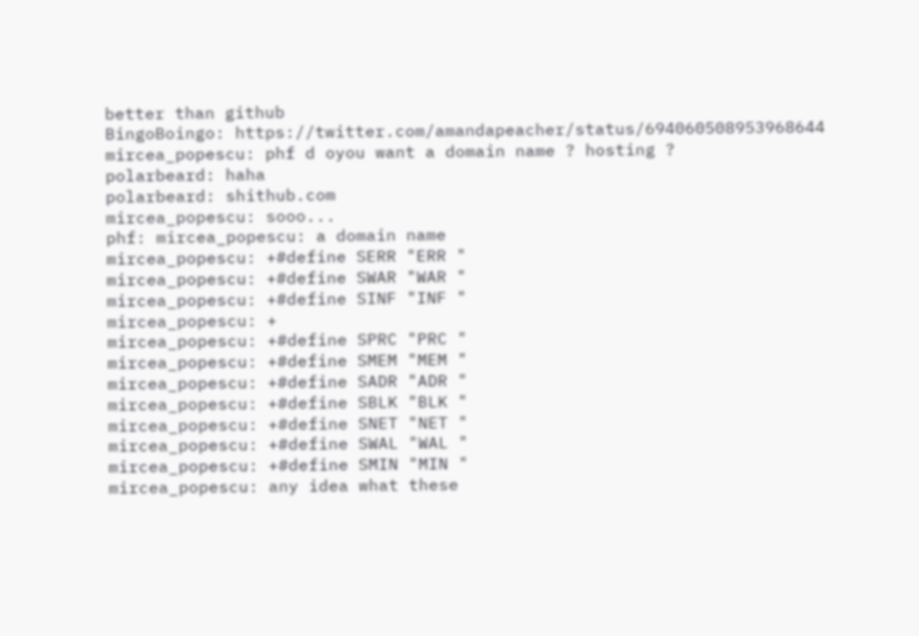better than github
BingoBoingo: https://twitter.com/amandapeacher/status/694060508953968644
mircea_popescu: phf d oyou want a domain name ? hosting ?
polarbeard: haha
polarbeard: shithub.com
mircea_popescu: sooo...
phf: mircea_popescu: a domain name
mircea_popescu: +#define SERR "ERR "
mircea_popescu: +#define SWAR "WAR "
mircea_popescu: +#define SINF "INF "
mircea_popescu: +
mircea_popescu: +#define SPRC "PRC "
mircea_popescu: +#define SMEM "MEM "
mircea_popescu: +#define SADR "ADR "
mircea_popescu: +#define SBLK "BLK "
mircea_popescu: +#define SNET "NET "
mircea_popescu: +#define SWAL "WAL "
mircea_popescu: +#define SMIN "MIN "
mircea_popescu: any idea what these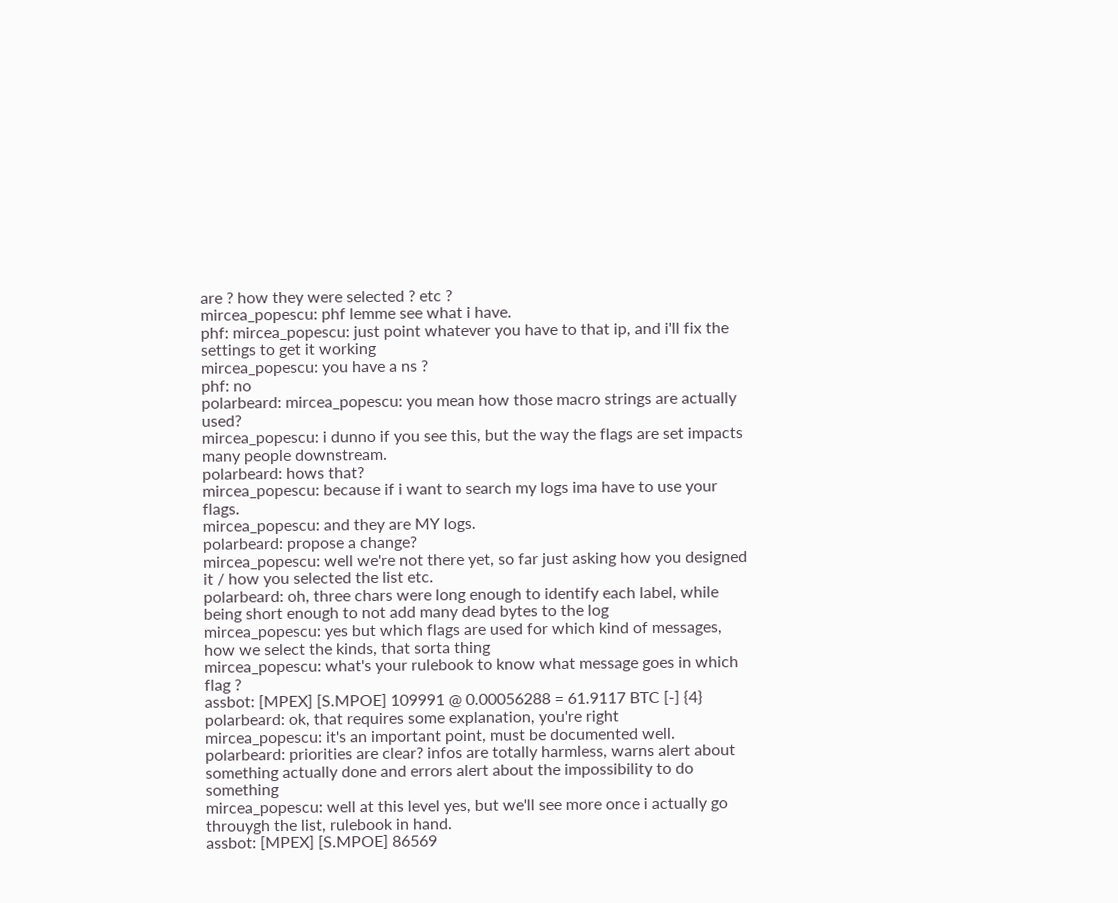are ? how they were selected ? etc ?
mircea_popescu: phf lemme see what i have.
phf: mircea_popescu: just point whatever you have to that ip, and i'll fix the settings to get it working
mircea_popescu: you have a ns ?
phf: no
polarbeard: mircea_popescu: you mean how those macro strings are actually used?
mircea_popescu: i dunno if you see this, but the way the flags are set impacts many people downstream.
polarbeard: hows that?
mircea_popescu: because if i want to search my logs ima have to use your flags.
mircea_popescu: and they are MY logs.
polarbeard: propose a change?
mircea_popescu: well we're not there yet, so far just asking how you designed it / how you selected the list etc.
polarbeard: oh, three chars were long enough to identify each label, while being short enough to not add many dead bytes to the log
mircea_popescu: yes but which flags are used for which kind of messages, how we select the kinds, that sorta thing
mircea_popescu: what's your rulebook to know what message goes in which flag ?
assbot: [MPEX] [S.MPOE] 109991 @ 0.00056288 = 61.9117 BTC [-] {4}
polarbeard: ok, that requires some explanation, you're right
mircea_popescu: it's an important point, must be documented well.
polarbeard: priorities are clear? infos are totally harmless, warns alert about something actually done and errors alert about the impossibility to do something
mircea_popescu: well at this level yes, but we'll see more once i actually go throuygh the list, rulebook in hand.
assbot: [MPEX] [S.MPOE] 86569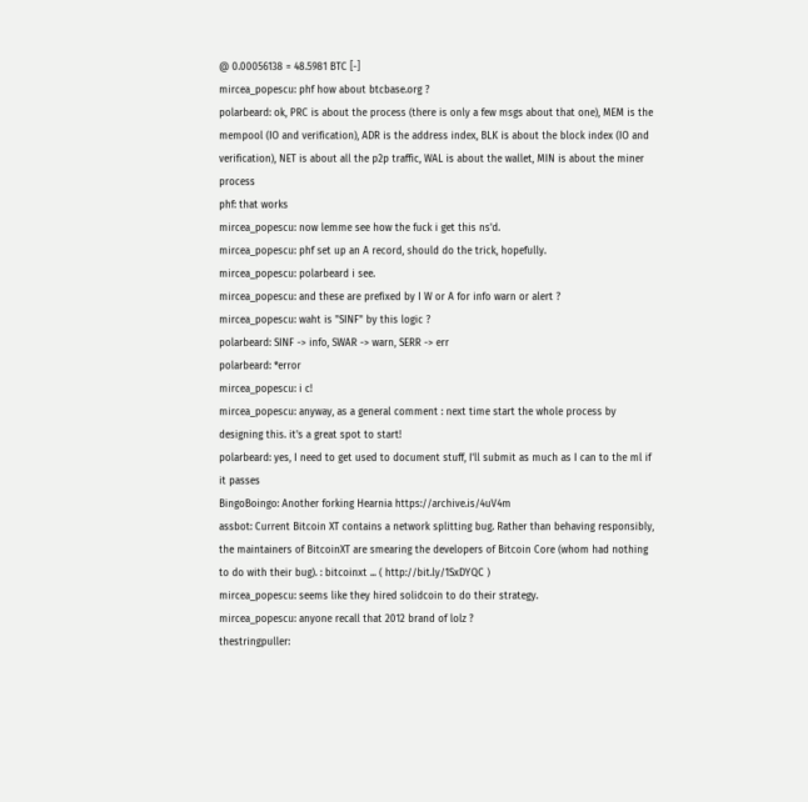@ 0.00056138 = 48.5981 BTC [-]
mircea_popescu: phf how about btcbase.org ?
polarbeard: ok, PRC is about the process (there is only a few msgs about that one), MEM is the mempool (IO and verification), ADR is the address index, BLK is about the block index (IO and verification), NET is about all the p2p traffic, WAL is about the wallet, MIN is about the miner process
phf: that works
mircea_popescu: now lemme see how the fuck i get this ns'd.
mircea_popescu: phf set up an A record, should do the trick, hopefully.
mircea_popescu: polarbeard i see.
mircea_popescu: and these are prefixed by I W or A for info warn or alert ?
mircea_popescu: waht is "SINF" by this logic ?
polarbeard: SINF -> info, SWAR -> warn, SERR -> err
polarbeard: *error
mircea_popescu: i c!
mircea_popescu: anyway, as a general comment : next time start the whole process by designing this. it's a great spot to start!
polarbeard: yes, I need to get used to document stuff, I'll submit as much as I can to the ml if it passes
BingoBoingo: Another forking Hearnia https://archive.is/4uV4m
assbot: Current Bitcoin XT contains a network splitting bug. Rather than behaving responsibly, the maintainers of BitcoinXT are smearing the developers of Bitcoin Core (whom had nothing to do with their bug). : bitcoinxt ... ( http://bit.ly/1SxDYQC )
mircea_popescu: seems like they hired solidcoin to do their strategy.
mircea_popescu: anyone recall that 2012 brand of lolz ?
thestringpuller: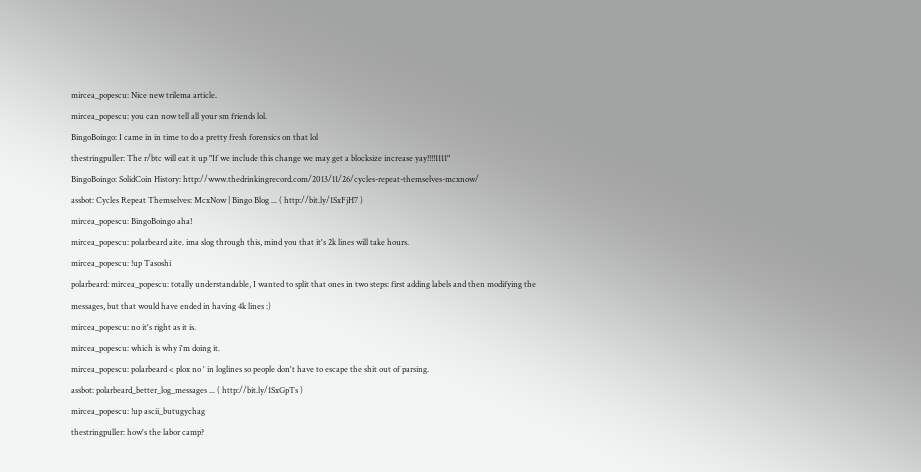mircea_popescu: Nice new trilema article.
mircea_popescu: you can now tell all your sm friends lol.
BingoBoingo: I came in in time to do a pretty fresh forensics on that lol
thestringpuller: The r/btc will eat it up "If we include this change we may get a blocksize increase yay!!!!1111"
BingoBoingo: SolidCoin History: http://www.thedrinkingrecord.com/2013/11/26/cycles-repeat-themselves-mcxnow/
assbot: Cycles Repeat Themselves: McxNow | Bingo Blog ... ( http://bit.ly/1SxFjH7 )
mircea_popescu: BingoBoingo aha!
mircea_popescu: polarbeard aite. ima slog through this, mind you that it's 2k lines will take hours.
mircea_popescu: !up Tasoshi
polarbeard: mircea_popescu: totally understandable, I wanted to split that ones in two steps: first adding labels and then modifying the messages, but that would have ended in having 4k lines :)
mircea_popescu: no it's right as it is.
mircea_popescu: which is why i'm doing it.
mircea_popescu: polarbeard < plox no ' in loglines so people don't have to escape the shit out of parsing.
assbot: polarbeard_better_log_messages ... ( http://bit.ly/1SxGpTs )
mircea_popescu: !up ascii_butugychag
thestringpuller: how's the labor camp?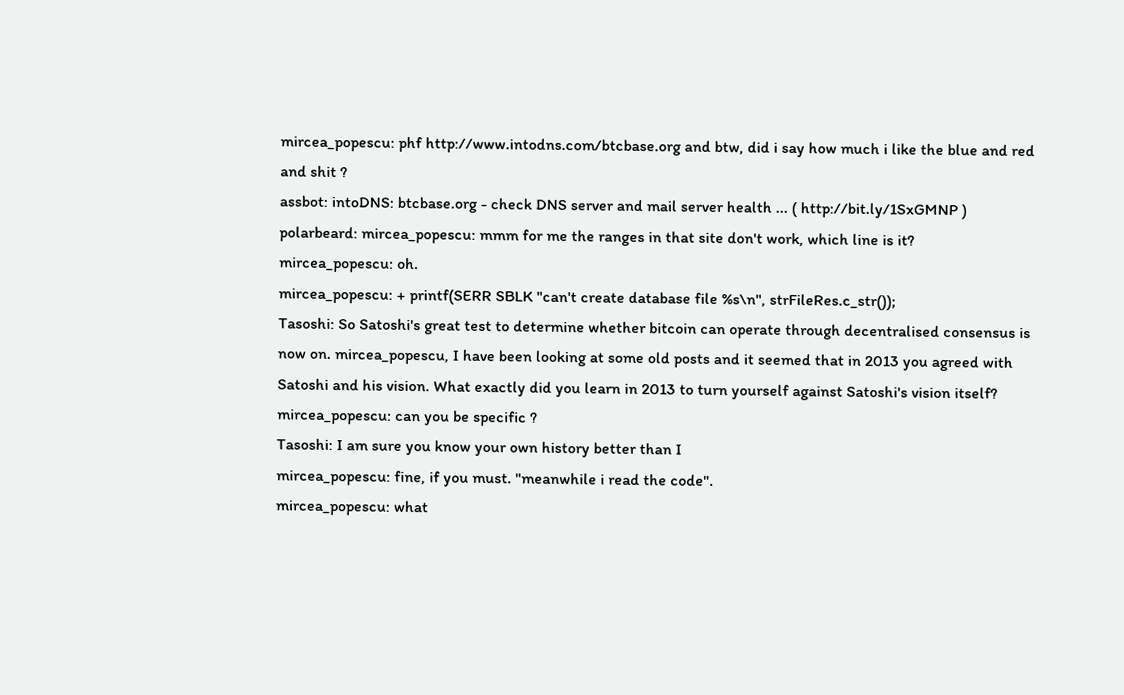mircea_popescu: phf http://www.intodns.com/btcbase.org and btw, did i say how much i like the blue and red and shit ?
assbot: intoDNS: btcbase.org - check DNS server and mail server health ... ( http://bit.ly/1SxGMNP )
polarbeard: mircea_popescu: mmm for me the ranges in that site don't work, which line is it?
mircea_popescu: oh.
mircea_popescu: + printf(SERR SBLK "can't create database file %s\n", strFileRes.c_str());
Tasoshi: So Satoshi's great test to determine whether bitcoin can operate through decentralised consensus is now on. mircea_popescu, I have been looking at some old posts and it seemed that in 2013 you agreed with Satoshi and his vision. What exactly did you learn in 2013 to turn yourself against Satoshi's vision itself?
mircea_popescu: can you be specific ?
Tasoshi: I am sure you know your own history better than I
mircea_popescu: fine, if you must. "meanwhile i read the code".
mircea_popescu: what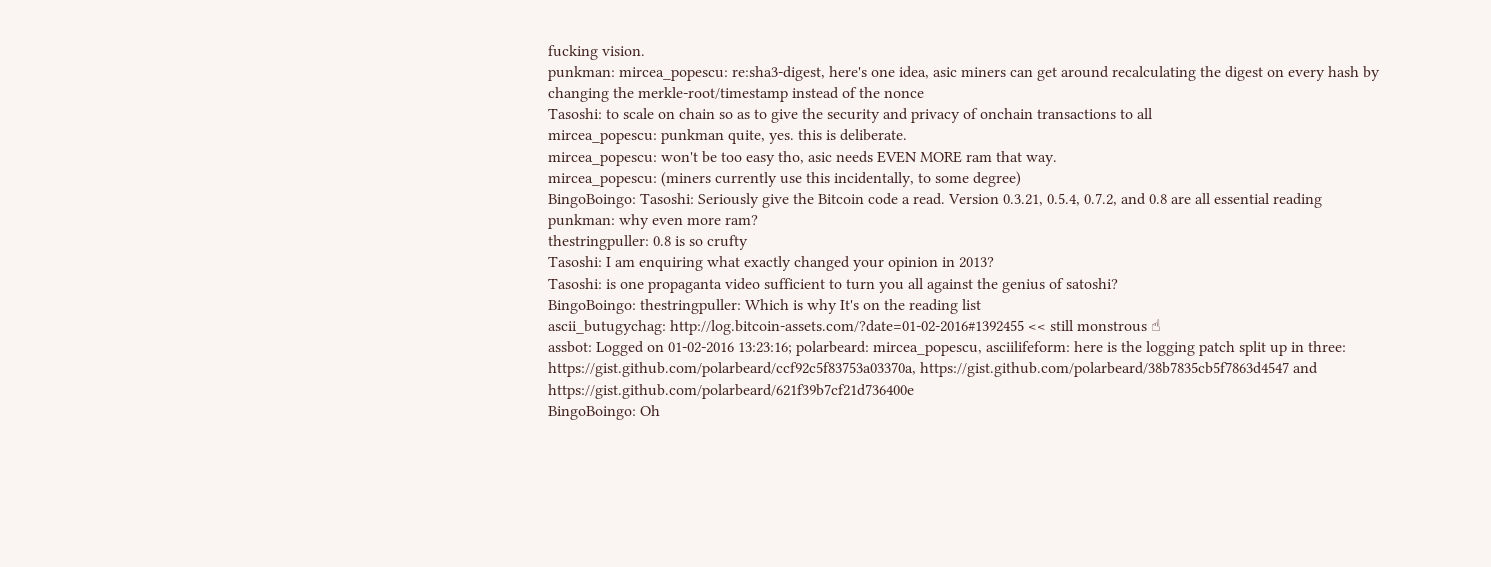fucking vision.
punkman: mircea_popescu: re:sha3-digest, here's one idea, asic miners can get around recalculating the digest on every hash by changing the merkle-root/timestamp instead of the nonce
Tasoshi: to scale on chain so as to give the security and privacy of onchain transactions to all
mircea_popescu: punkman quite, yes. this is deliberate.
mircea_popescu: won't be too easy tho, asic needs EVEN MORE ram that way.
mircea_popescu: (miners currently use this incidentally, to some degree)
BingoBoingo: Tasoshi: Seriously give the Bitcoin code a read. Version 0.3.21, 0.5.4, 0.7.2, and 0.8 are all essential reading
punkman: why even more ram?
thestringpuller: 0.8 is so crufty
Tasoshi: I am enquiring what exactly changed your opinion in 2013?
Tasoshi: is one propaganta video sufficient to turn you all against the genius of satoshi?
BingoBoingo: thestringpuller: Which is why It's on the reading list
ascii_butugychag: http://log.bitcoin-assets.com/?date=01-02-2016#1392455 << still monstrous ☝
assbot: Logged on 01-02-2016 13:23:16; polarbeard: mircea_popescu, asciilifeform: here is the logging patch split up in three: https://gist.github.com/polarbeard/ccf92c5f83753a03370a, https://gist.github.com/polarbeard/38b7835cb5f7863d4547 and https://gist.github.com/polarbeard/621f39b7cf21d736400e
BingoBoingo: Oh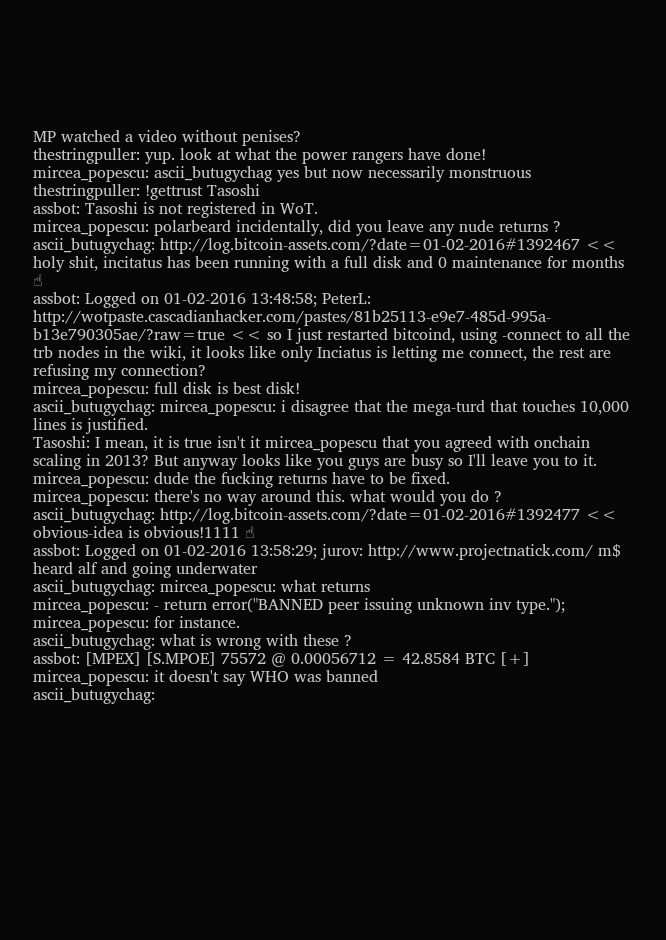MP watched a video without penises?
thestringpuller: yup. look at what the power rangers have done!
mircea_popescu: ascii_butugychag yes but now necessarily monstruous
thestringpuller: !gettrust Tasoshi
assbot: Tasoshi is not registered in WoT.
mircea_popescu: polarbeard incidentally, did you leave any nude returns ?
ascii_butugychag: http://log.bitcoin-assets.com/?date=01-02-2016#1392467 << holy shit, incitatus has been running with a full disk and 0 maintenance for months ☝
assbot: Logged on 01-02-2016 13:48:58; PeterL: http://wotpaste.cascadianhacker.com/pastes/81b25113-e9e7-485d-995a-b13e790305ae/?raw=true << so I just restarted bitcoind, using -connect to all the trb nodes in the wiki, it looks like only Inciatus is letting me connect, the rest are refusing my connection?
mircea_popescu: full disk is best disk!
ascii_butugychag: mircea_popescu: i disagree that the mega-turd that touches 10,000 lines is justified.
Tasoshi: I mean, it is true isn't it mircea_popescu that you agreed with onchain scaling in 2013? But anyway looks like you guys are busy so I'll leave you to it.
mircea_popescu: dude the fucking returns have to be fixed.
mircea_popescu: there's no way around this. what would you do ?
ascii_butugychag: http://log.bitcoin-assets.com/?date=01-02-2016#1392477 << obvious-idea is obvious!1111 ☝
assbot: Logged on 01-02-2016 13:58:29; jurov: http://www.projectnatick.com/ m$ heard alf and going underwater
ascii_butugychag: mircea_popescu: what returns
mircea_popescu: - return error("BANNED peer issuing unknown inv type.");
mircea_popescu: for instance.
ascii_butugychag: what is wrong with these ?
assbot: [MPEX] [S.MPOE] 75572 @ 0.00056712 = 42.8584 BTC [+]
mircea_popescu: it doesn't say WHO was banned
ascii_butugychag: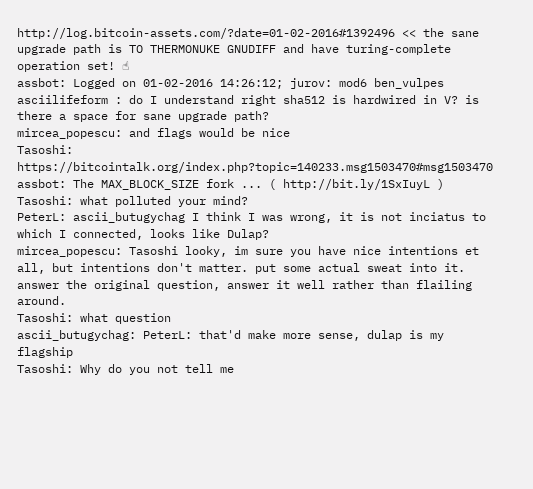http://log.bitcoin-assets.com/?date=01-02-2016#1392496 << the sane upgrade path is TO THERMONUKE GNUDIFF and have turing-complete operation set! ☝
assbot: Logged on 01-02-2016 14:26:12; jurov: mod6 ben_vulpes asciilifeform : do I understand right sha512 is hardwired in V? is there a space for sane upgrade path?
mircea_popescu: and flags would be nice
Tasoshi: https://bitcointalk.org/index.php?topic=140233.msg1503470#msg1503470
assbot: The MAX_BLOCK_SIZE fork ... ( http://bit.ly/1SxIuyL )
Tasoshi: what polluted your mind?
PeterL: ascii_butugychag I think I was wrong, it is not inciatus to which I connected, looks like Dulap?
mircea_popescu: Tasoshi looky, im sure you have nice intentions et all, but intentions don't matter. put some actual sweat into it. answer the original question, answer it well rather than flailing around.
Tasoshi: what question
ascii_butugychag: PeterL: that'd make more sense, dulap is my flagship
Tasoshi: Why do you not tell me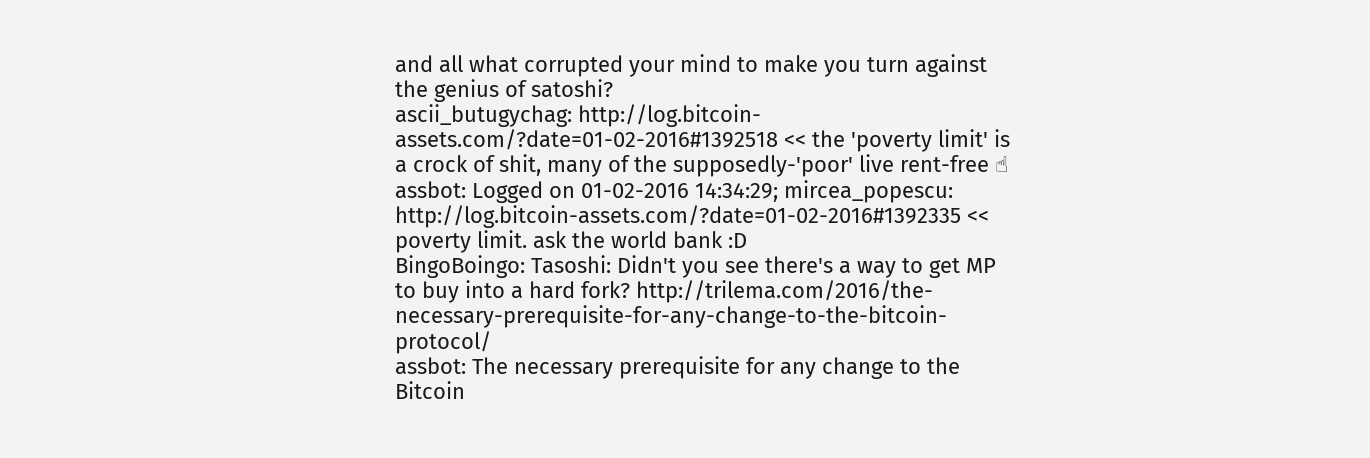and all what corrupted your mind to make you turn against the genius of satoshi?
ascii_butugychag: http://log.bitcoin-assets.com/?date=01-02-2016#1392518 << the 'poverty limit' is a crock of shit, many of the supposedly-'poor' live rent-free ☝
assbot: Logged on 01-02-2016 14:34:29; mircea_popescu: http://log.bitcoin-assets.com/?date=01-02-2016#1392335 << poverty limit. ask the world bank :D
BingoBoingo: Tasoshi: Didn't you see there's a way to get MP to buy into a hard fork? http://trilema.com/2016/the-necessary-prerequisite-for-any-change-to-the-bitcoin-protocol/
assbot: The necessary prerequisite for any change to the Bitcoin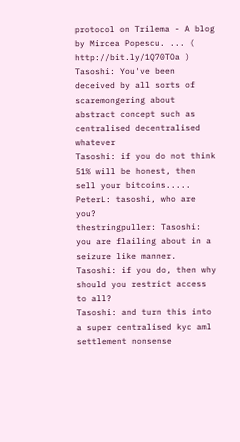protocol on Trilema - A blog by Mircea Popescu. ... ( http://bit.ly/1Q70TOa )
Tasoshi: You've been deceived by all sorts of scaremongering about abstract concept such as centralised decentralised whatever
Tasoshi: if you do not think 51% will be honest, then sell your bitcoins.....
PeterL: tasoshi, who are you?
thestringpuller: Tasoshi: you are flailing about in a seizure like manner.
Tasoshi: if you do, then why should you restrict access to all?
Tasoshi: and turn this into a super centralised kyc aml settlement nonsense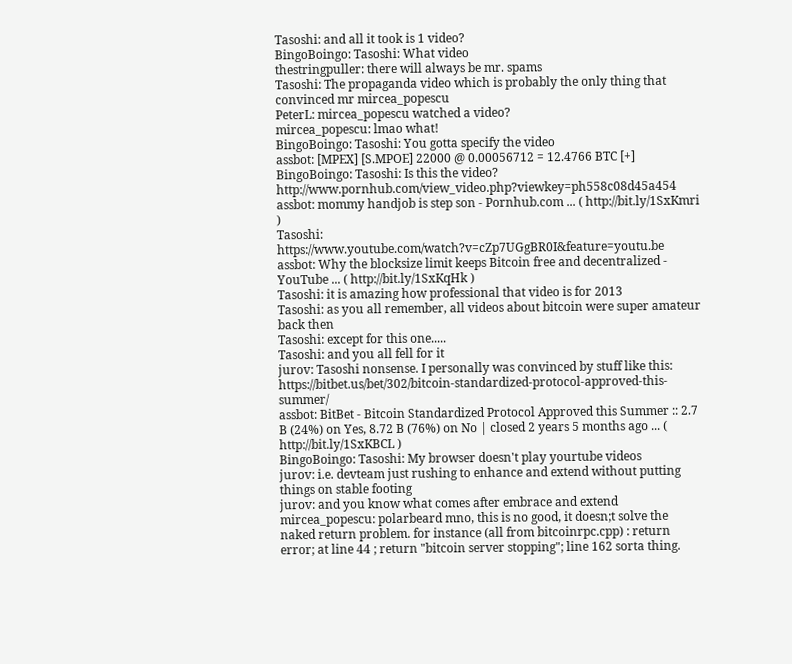Tasoshi: and all it took is 1 video?
BingoBoingo: Tasoshi: What video
thestringpuller: there will always be mr. spams
Tasoshi: The propaganda video which is probably the only thing that convinced mr mircea_popescu
PeterL: mircea_popescu watched a video?
mircea_popescu: lmao what!
BingoBoingo: Tasoshi: You gotta specify the video
assbot: [MPEX] [S.MPOE] 22000 @ 0.00056712 = 12.4766 BTC [+]
BingoBoingo: Tasoshi: Is this the video? http://www.pornhub.com/view_video.php?viewkey=ph558c08d45a454
assbot: mommy handjob is step son - Pornhub.com ... ( http://bit.ly/1SxKmri )
Tasoshi: https://www.youtube.com/watch?v=cZp7UGgBR0I&feature=youtu.be
assbot: Why the blocksize limit keeps Bitcoin free and decentralized - YouTube ... ( http://bit.ly/1SxKqHk )
Tasoshi: it is amazing how professional that video is for 2013
Tasoshi: as you all remember, all videos about bitcoin were super amateur back then
Tasoshi: except for this one.....
Tasoshi: and you all fell for it
jurov: Tasoshi nonsense. I personally was convinced by stuff like this: https://bitbet.us/bet/302/bitcoin-standardized-protocol-approved-this-summer/
assbot: BitBet - Bitcoin Standardized Protocol Approved this Summer :: 2.7 B (24%) on Yes, 8.72 B (76%) on No | closed 2 years 5 months ago ... ( http://bit.ly/1SxKBCL )
BingoBoingo: Tasoshi: My browser doesn't play yourtube videos
jurov: i.e. devteam just rushing to enhance and extend without putting things on stable footing
jurov: and you know what comes after embrace and extend
mircea_popescu: polarbeard mno, this is no good, it doesn;t solve the naked return problem. for instance (all from bitcoinrpc.cpp) : return error; at line 44 ; return "bitcoin server stopping"; line 162 sorta thing.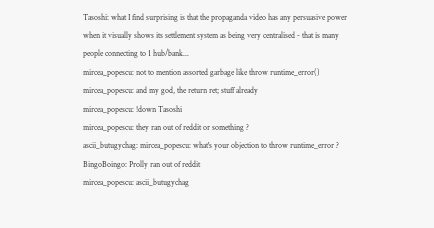Tasoshi: what I find surprising is that the propaganda video has any persuasive power when it visually shows its settlement system as being very centralised - that is many people connecting to 1 hub/bank...
mircea_popescu: not to mention assorted garbage like throw runtime_error()
mircea_popescu: and my god, the return ret; stuff already
mircea_popescu: !down Tasoshi
mircea_popescu: they ran out of reddit or something ?
ascii_butugychag: mircea_popescu: what's your objection to throw runtime_error ?
BingoBoingo: Prolly ran out of reddit
mircea_popescu: ascii_butugychag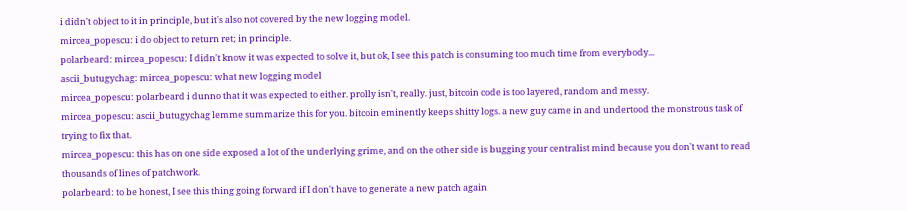i didn't object to it in principle, but it's also not covered by the new logging model.
mircea_popescu: i do object to return ret; in principle.
polarbeard: mircea_popescu: I didn't know it was expected to solve it, but ok, I see this patch is consuming too much time from everybody...
ascii_butugychag: mircea_popescu: what new logging model
mircea_popescu: polarbeard i dunno that it was expected to either. prolly isn't, really. just, bitcoin code is too layered, random and messy.
mircea_popescu: ascii_butugychag lemme summarize this for you. bitcoin eminently keeps shitty logs. a new guy came in and undertood the monstrous task of trying to fix that.
mircea_popescu: this has on one side exposed a lot of the underlying grime, and on the other side is bugging your centralist mind because you don't want to read thousands of lines of patchwork.
polarbeard: to be honest, I see this thing going forward if I don't have to generate a new patch again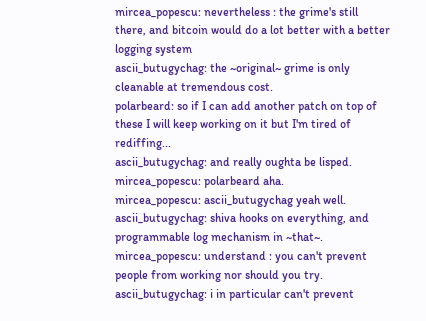mircea_popescu: nevertheless : the grime's still there, and bitcoin would do a lot better with a better logging system
ascii_butugychag: the ~original~ grime is only cleanable at tremendous cost.
polarbeard: so if I can add another patch on top of these I will keep working on it but I'm tired of rediffing...
ascii_butugychag: and really oughta be lisped.
mircea_popescu: polarbeard aha.
mircea_popescu: ascii_butugychag yeah well.
ascii_butugychag: shiva hooks on everything, and programmable log mechanism in ~that~.
mircea_popescu: understand : you can't prevent people from working nor should you try.
ascii_butugychag: i in particular can't prevent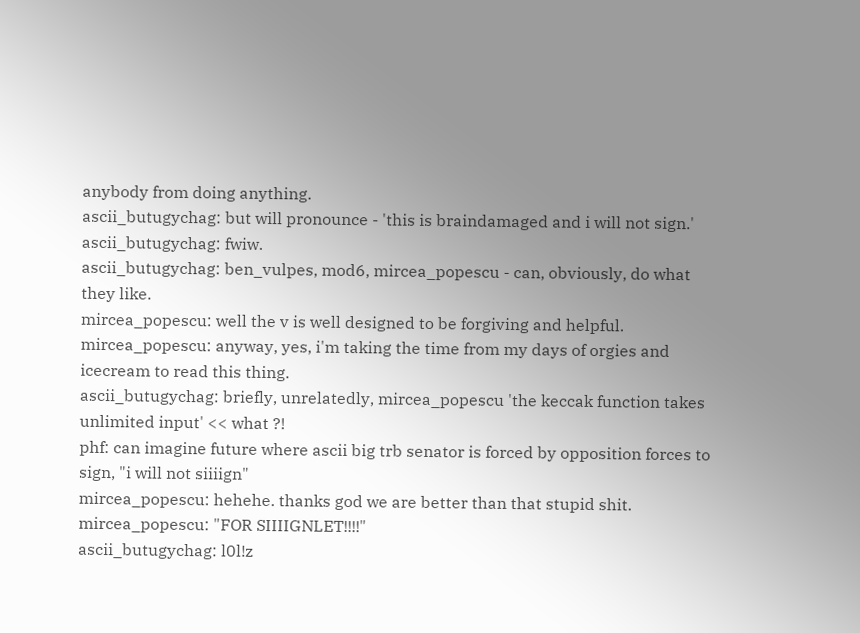anybody from doing anything.
ascii_butugychag: but will pronounce - 'this is braindamaged and i will not sign.'
ascii_butugychag: fwiw.
ascii_butugychag: ben_vulpes, mod6, mircea_popescu - can, obviously, do what they like.
mircea_popescu: well the v is well designed to be forgiving and helpful.
mircea_popescu: anyway, yes, i'm taking the time from my days of orgies and icecream to read this thing.
ascii_butugychag: briefly, unrelatedly, mircea_popescu 'the keccak function takes unlimited input' << what ?!
phf: can imagine future where ascii big trb senator is forced by opposition forces to sign, "i will not siiiign"
mircea_popescu: hehehe. thanks god we are better than that stupid shit.
mircea_popescu: "FOR SIIIIGNLET!!!!"
ascii_butugychag: l0l!z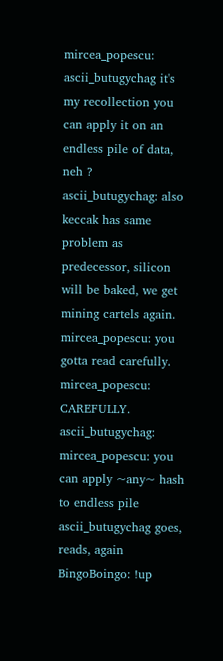mircea_popescu: ascii_butugychag it's my recollection you can apply it on an endless pile of data, neh ?
ascii_butugychag: also keccak has same problem as predecessor, silicon will be baked, we get mining cartels again.
mircea_popescu: you gotta read carefully.
mircea_popescu: CAREFULLY.
ascii_butugychag: mircea_popescu: you can apply ~any~ hash to endless pile
ascii_butugychag goes, reads, again
BingoBoingo: !up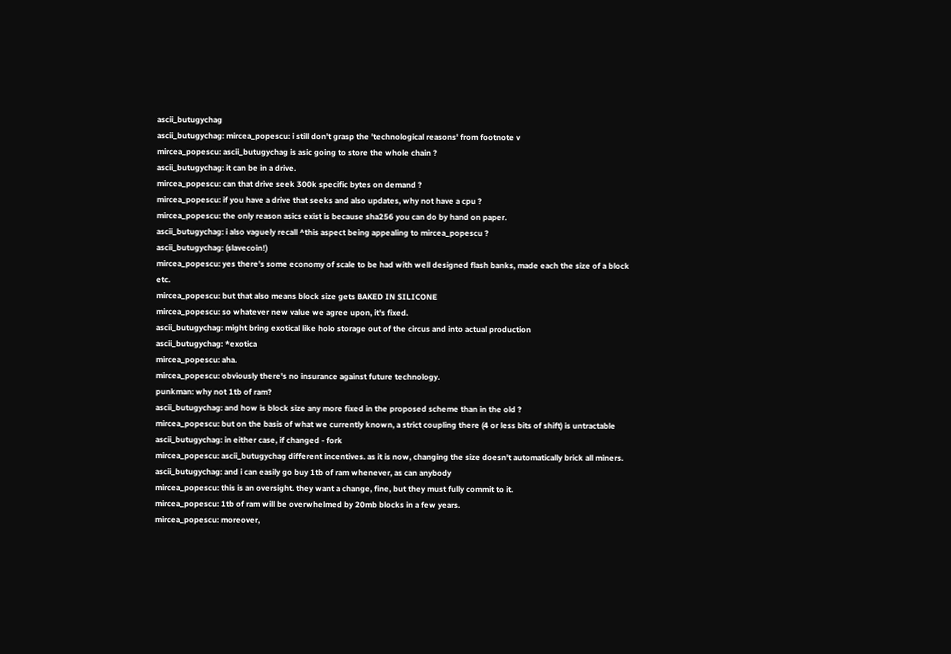ascii_butugychag
ascii_butugychag: mircea_popescu: i still don't grasp the 'technological reasons' from footnote v
mircea_popescu: ascii_butugychag is asic going to store the whole chain ?
ascii_butugychag: it can be in a drive.
mircea_popescu: can that drive seek 300k specific bytes on demand ?
mircea_popescu: if you have a drive that seeks and also updates, why not have a cpu ?
mircea_popescu: the only reason asics exist is because sha256 you can do by hand on paper.
ascii_butugychag: i also vaguely recall ^this aspect being appealing to mircea_popescu ?
ascii_butugychag: (slavecoin!)
mircea_popescu: yes there's some economy of scale to be had with well designed flash banks, made each the size of a block etc.
mircea_popescu: but that also means block size gets BAKED IN SILICONE
mircea_popescu: so whatever new value we agree upon, it's fixed.
ascii_butugychag: might bring exotical like holo storage out of the circus and into actual production
ascii_butugychag: *exotica
mircea_popescu: aha.
mircea_popescu: obviously there's no insurance against future technology.
punkman: why not 1tb of ram?
ascii_butugychag: and how is block size any more fixed in the proposed scheme than in the old ?
mircea_popescu: but on the basis of what we currently known, a strict coupling there (4 or less bits of shift) is untractable
ascii_butugychag: in either case, if changed - fork
mircea_popescu: ascii_butugychag different incentives. as it is now, changing the size doesn't automatically brick all miners.
ascii_butugychag: and i can easily go buy 1tb of ram whenever, as can anybody
mircea_popescu: this is an oversight. they want a change, fine, but they must fully commit to it.
mircea_popescu: 1tb of ram will be overwhelmed by 20mb blocks in a few years.
mircea_popescu: moreover,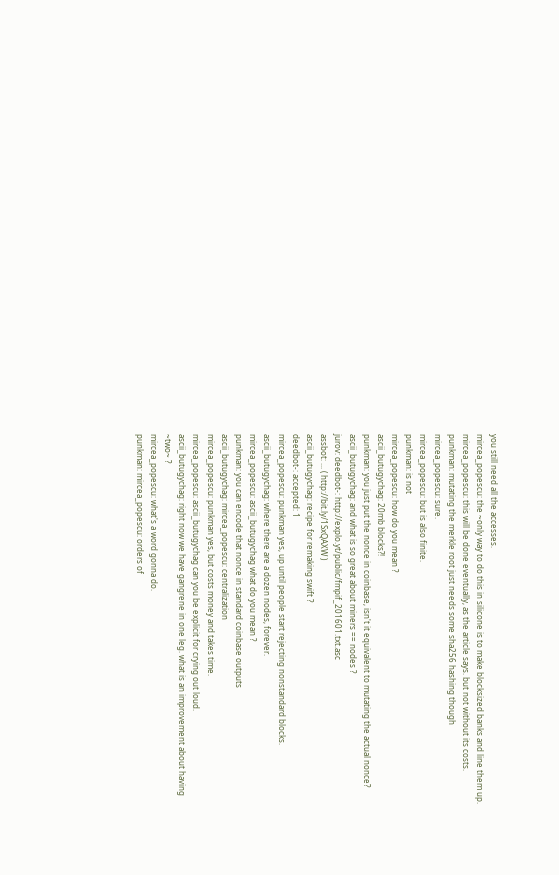you still need all the accesses.
mircea_popescu: the ~only way to do this in silicone is to make blocksized banks and line them up.
mircea_popescu: this will be done eventually, as the article says. but not without its costs.
punkman: mutating the merkle root just needs some sha256 hashing though
mircea_popescu: sure.
mircea_popescu: but is also finite.
punkman: is not
mircea_popescu: how do you mean ?
ascii_butugychag: 20mb blocks?!
punkman: you just put the nonce in coinbase, isn't it equivalent to mutating the actual nonce?
ascii_butugychag: and what is so great about miners == nodes ?
jurov: deedbot-: http://explo.yt/public/fmpif_201601.txt.asc
assbot: ... ( http://bit.ly/1SxQAXW )
ascii_butugychag: recipe for remaking swift ?
deedbot-: accepted: 1
mircea_popescu: punkman yes, up until people start rejecting nonstandard blocks.
ascii_butugychag: where there are a dozen nodes, forever.
mircea_popescu: ascii_butugychag what do you mean ?
punkman: you can encode that nonce in standard coinbase outputs
ascii_butugychag: mircea_popescu: centralization
mircea_popescu: punkman yes, but costs money and takes time.
mircea_popescu: ascii_butugychag can you be explicit for crying out loud.
ascii_butugychag: right now we have gangrene in one leg. what is an improvement about having ~two~ ?
mircea_popescu: what's a word gonna do.
punkman: mircea_popescu: orders of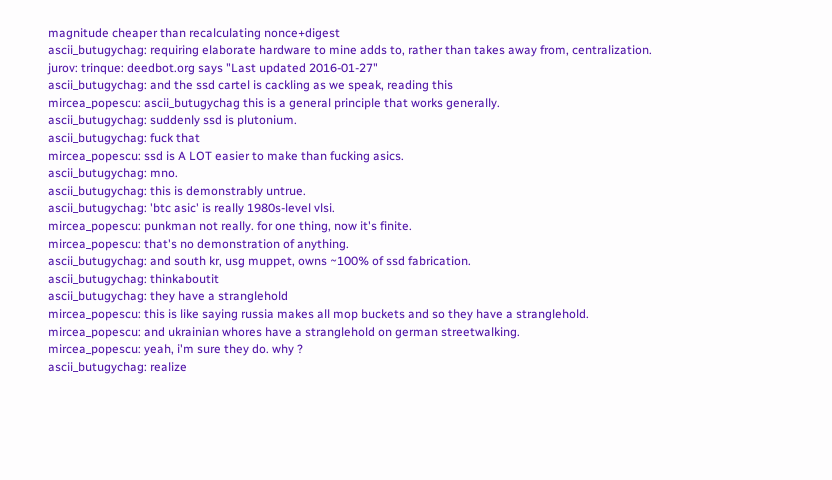magnitude cheaper than recalculating nonce+digest
ascii_butugychag: requiring elaborate hardware to mine adds to, rather than takes away from, centralization.
jurov: trinque: deedbot.org says "Last updated 2016-01-27"
ascii_butugychag: and the ssd cartel is cackling as we speak, reading this
mircea_popescu: ascii_butugychag this is a general principle that works generally.
ascii_butugychag: suddenly ssd is plutonium.
ascii_butugychag: fuck that
mircea_popescu: ssd is A LOT easier to make than fucking asics.
ascii_butugychag: mno.
ascii_butugychag: this is demonstrably untrue.
ascii_butugychag: 'btc asic' is really 1980s-level vlsi.
mircea_popescu: punkman not really. for one thing, now it's finite.
mircea_popescu: that's no demonstration of anything.
ascii_butugychag: and south kr, usg muppet, owns ~100% of ssd fabrication.
ascii_butugychag: thinkaboutit
ascii_butugychag: they have a stranglehold
mircea_popescu: this is like saying russia makes all mop buckets and so they have a stranglehold.
mircea_popescu: and ukrainian whores have a stranglehold on german streetwalking.
mircea_popescu: yeah, i'm sure they do. why ?
ascii_butugychag: realize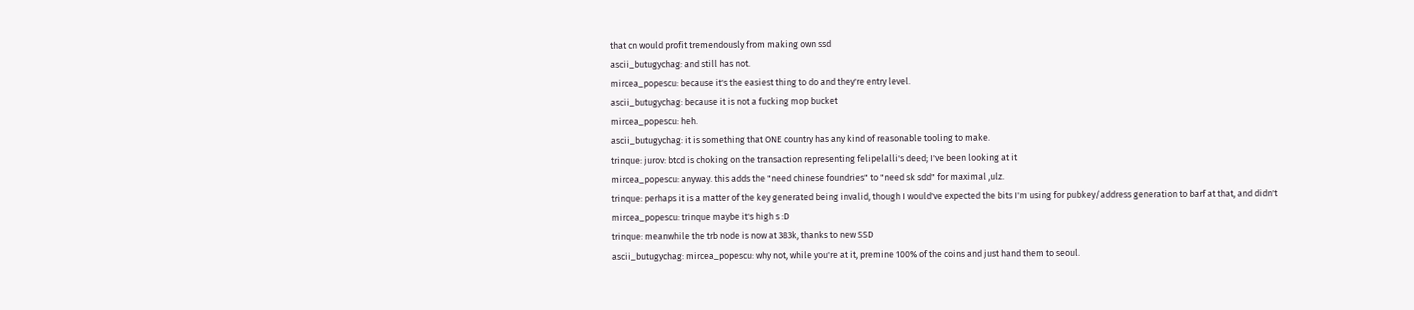that cn would profit tremendously from making own ssd
ascii_butugychag: and still has not.
mircea_popescu: because it's the easiest thing to do and they're entry level.
ascii_butugychag: because it is not a fucking mop bucket
mircea_popescu: heh.
ascii_butugychag: it is something that ONE country has any kind of reasonable tooling to make.
trinque: jurov: btcd is choking on the transaction representing felipelalli's deed; I've been looking at it
mircea_popescu: anyway. this adds the "need chinese foundries" to "need sk sdd" for maximal ,ulz.
trinque: perhaps it is a matter of the key generated being invalid, though I would've expected the bits I'm using for pubkey/address generation to barf at that, and didn't
mircea_popescu: trinque maybe it's high s :D
trinque: meanwhile the trb node is now at 383k, thanks to new SSD
ascii_butugychag: mircea_popescu: why not, while you're at it, premine 100% of the coins and just hand them to seoul.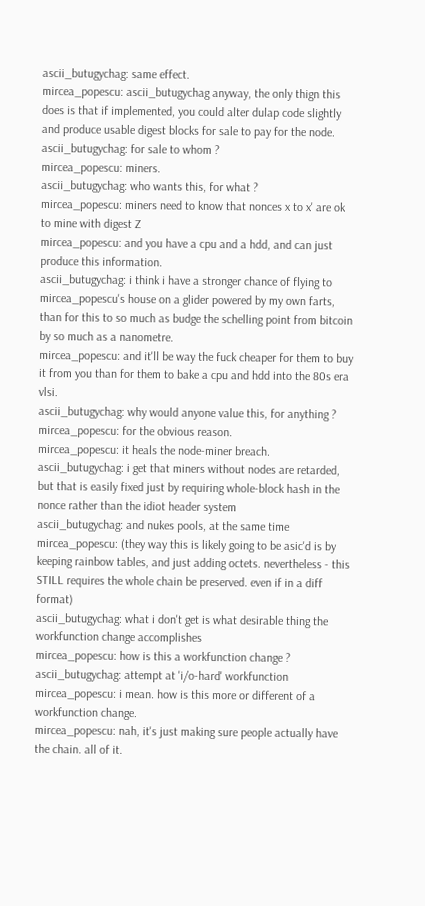ascii_butugychag: same effect.
mircea_popescu: ascii_butugychag anyway, the only thign this does is that if implemented, you could alter dulap code slightly and produce usable digest blocks for sale to pay for the node.
ascii_butugychag: for sale to whom ?
mircea_popescu: miners.
ascii_butugychag: who wants this, for what ?
mircea_popescu: miners need to know that nonces x to x' are ok to mine with digest Z
mircea_popescu: and you have a cpu and a hdd, and can just produce this information.
ascii_butugychag: i think i have a stronger chance of flying to mircea_popescu's house on a glider powered by my own farts, than for this to so much as budge the schelling point from bitcoin by so much as a nanometre.
mircea_popescu: and it'll be way the fuck cheaper for them to buy it from you than for them to bake a cpu and hdd into the 80s era vlsi.
ascii_butugychag: why would anyone value this, for anything ?
mircea_popescu: for the obvious reason.
mircea_popescu: it heals the node-miner breach.
ascii_butugychag: i get that miners without nodes are retarded, but that is easily fixed just by requiring whole-block hash in the nonce rather than the idiot header system
ascii_butugychag: and nukes pools, at the same time
mircea_popescu: (they way this is likely going to be asic'd is by keeping rainbow tables, and just adding octets. nevertheless - this STILL requires the whole chain be preserved. even if in a diff format)
ascii_butugychag: what i don't get is what desirable thing the workfunction change accomplishes
mircea_popescu: how is this a workfunction change ?
ascii_butugychag: attempt at 'i/o-hard' workfunction
mircea_popescu: i mean. how is this more or different of a workfunction change.
mircea_popescu: nah, it's just making sure people actually have the chain. all of it.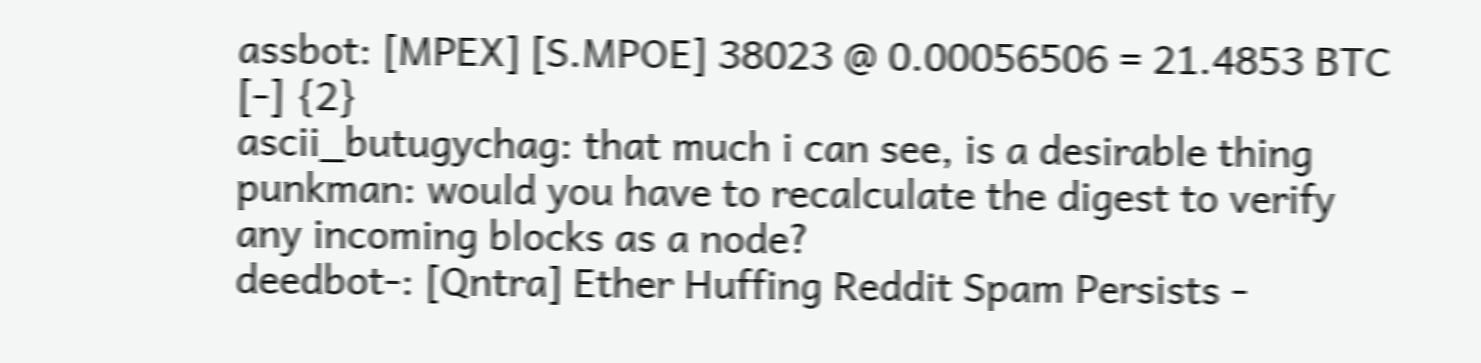assbot: [MPEX] [S.MPOE] 38023 @ 0.00056506 = 21.4853 BTC [-] {2}
ascii_butugychag: that much i can see, is a desirable thing
punkman: would you have to recalculate the digest to verify any incoming blocks as a node?
deedbot-: [Qntra] Ether Huffing Reddit Spam Persists -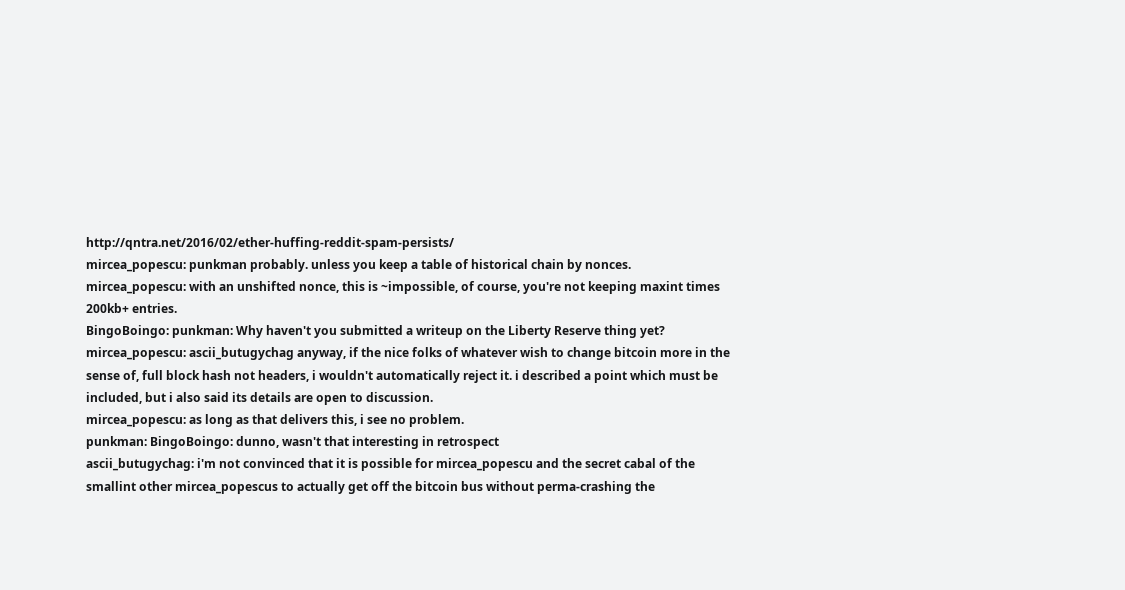http://qntra.net/2016/02/ether-huffing-reddit-spam-persists/
mircea_popescu: punkman probably. unless you keep a table of historical chain by nonces.
mircea_popescu: with an unshifted nonce, this is ~impossible, of course, you're not keeping maxint times 200kb+ entries.
BingoBoingo: punkman: Why haven't you submitted a writeup on the Liberty Reserve thing yet?
mircea_popescu: ascii_butugychag anyway, if the nice folks of whatever wish to change bitcoin more in the sense of, full block hash not headers, i wouldn't automatically reject it. i described a point which must be included, but i also said its details are open to discussion.
mircea_popescu: as long as that delivers this, i see no problem.
punkman: BingoBoingo: dunno, wasn't that interesting in retrospect
ascii_butugychag: i'm not convinced that it is possible for mircea_popescu and the secret cabal of the smallint other mircea_popescus to actually get off the bitcoin bus without perma-crashing the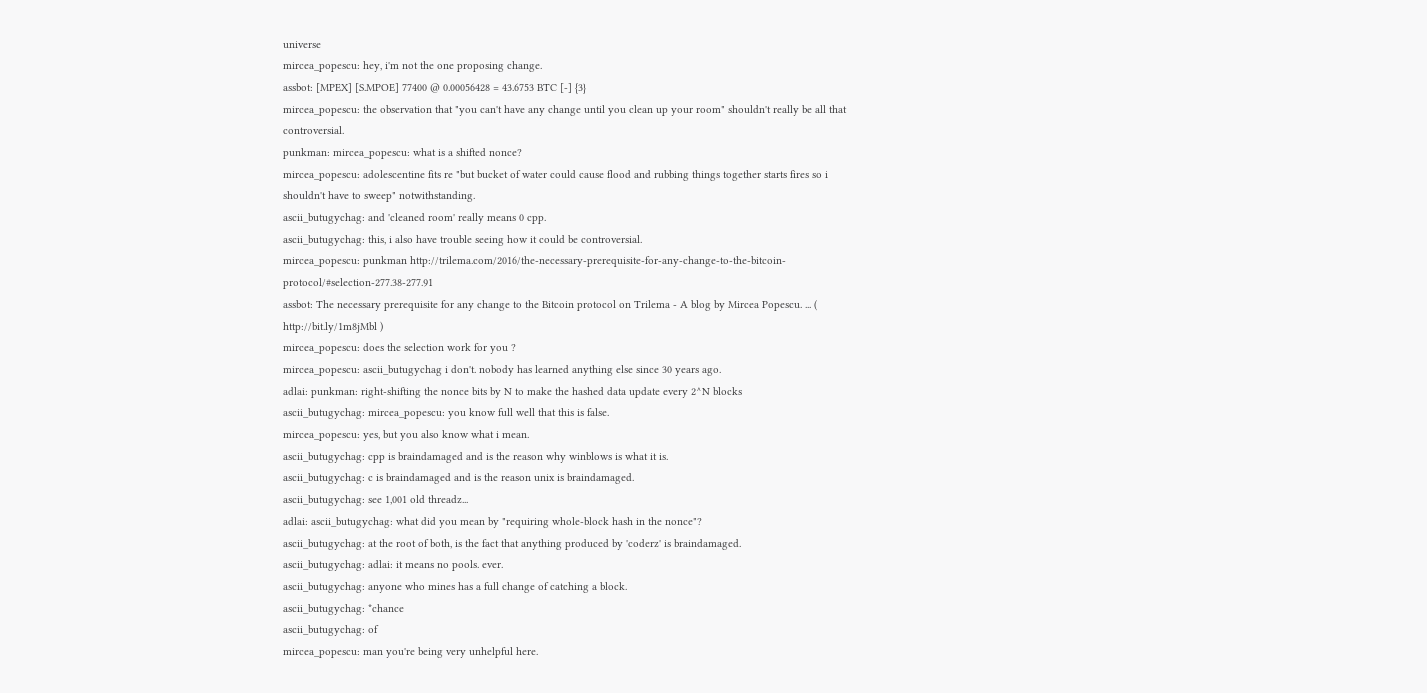universe
mircea_popescu: hey, i'm not the one proposing change.
assbot: [MPEX] [S.MPOE] 77400 @ 0.00056428 = 43.6753 BTC [-] {3}
mircea_popescu: the observation that "you can't have any change until you clean up your room" shouldn't really be all that controversial.
punkman: mircea_popescu: what is a shifted nonce?
mircea_popescu: adolescentine fits re "but bucket of water could cause flood and rubbing things together starts fires so i shouldn't have to sweep" notwithstanding.
ascii_butugychag: and 'cleaned room' really means 0 cpp.
ascii_butugychag: this, i also have trouble seeing how it could be controversial.
mircea_popescu: punkman http://trilema.com/2016/the-necessary-prerequisite-for-any-change-to-the-bitcoin-protocol/#selection-277.38-277.91
assbot: The necessary prerequisite for any change to the Bitcoin protocol on Trilema - A blog by Mircea Popescu. ... ( http://bit.ly/1m8jMbl )
mircea_popescu: does the selection work for you ?
mircea_popescu: ascii_butugychag i don't. nobody has learned anything else since 30 years ago.
adlai: punkman: right-shifting the nonce bits by N to make the hashed data update every 2^N blocks
ascii_butugychag: mircea_popescu: you know full well that this is false.
mircea_popescu: yes, but you also know what i mean.
ascii_butugychag: cpp is braindamaged and is the reason why winblows is what it is.
ascii_butugychag: c is braindamaged and is the reason unix is braindamaged.
ascii_butugychag: see 1,001 old threadz...
adlai: ascii_butugychag: what did you mean by "requiring whole-block hash in the nonce"?
ascii_butugychag: at the root of both, is the fact that anything produced by 'coderz' is braindamaged.
ascii_butugychag: adlai: it means no pools. ever.
ascii_butugychag: anyone who mines has a full change of catching a block.
ascii_butugychag: *chance
ascii_butugychag: of
mircea_popescu: man you're being very unhelpful here.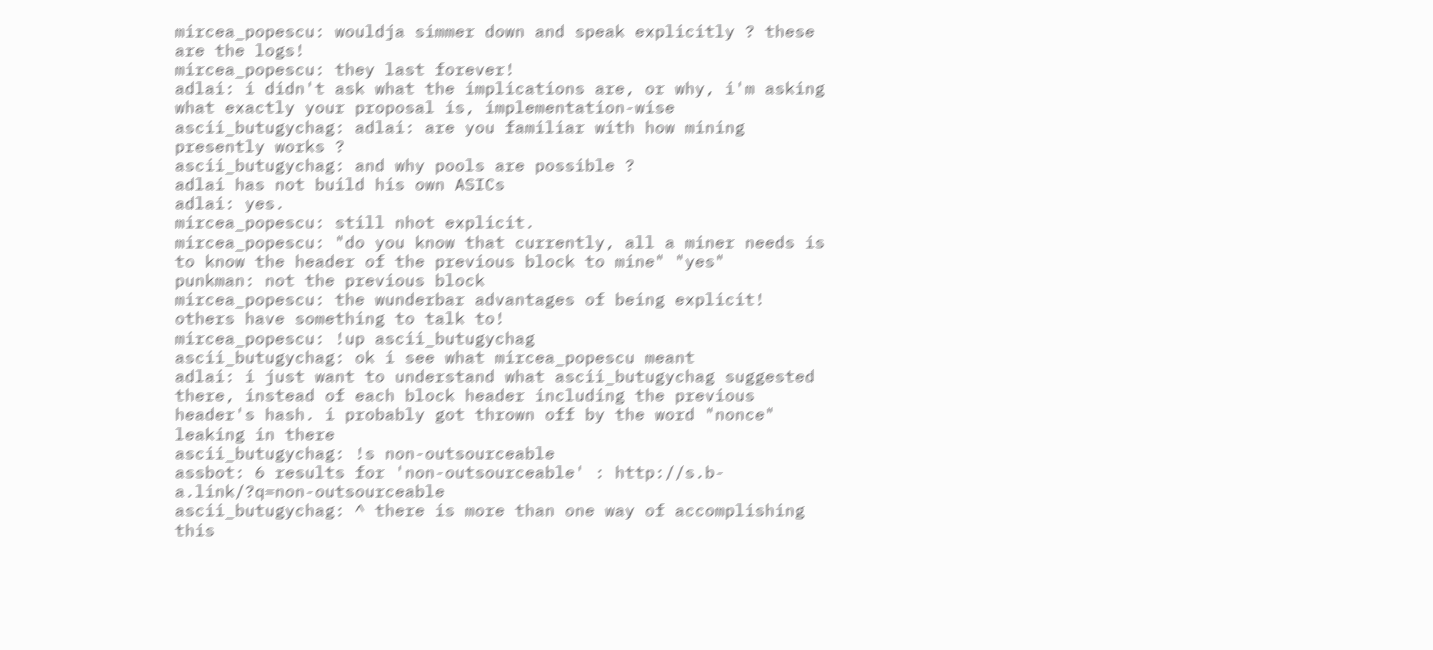mircea_popescu: wouldja simmer down and speak explicitly ? these are the logs!
mircea_popescu: they last forever!
adlai: i didn't ask what the implications are, or why, i'm asking what exactly your proposal is, implementation-wise
ascii_butugychag: adlai: are you familiar with how mining presently works ?
ascii_butugychag: and why pools are possible ?
adlai has not build his own ASICs
adlai: yes.
mircea_popescu: still nhot explicit.
mircea_popescu: "do you know that currently, all a miner needs is to know the header of the previous block to mine" "yes"
punkman: not the previous block
mircea_popescu: the wunderbar advantages of being explicit! others have something to talk to!
mircea_popescu: !up ascii_butugychag
ascii_butugychag: ok i see what mircea_popescu meant
adlai: i just want to understand what ascii_butugychag suggested there, instead of each block header including the previous header's hash. i probably got thrown off by the word "nonce" leaking in there
ascii_butugychag: !s non-outsourceable
assbot: 6 results for 'non-outsourceable' : http://s.b-a.link/?q=non-outsourceable
ascii_butugychag: ^ there is more than one way of accomplishing this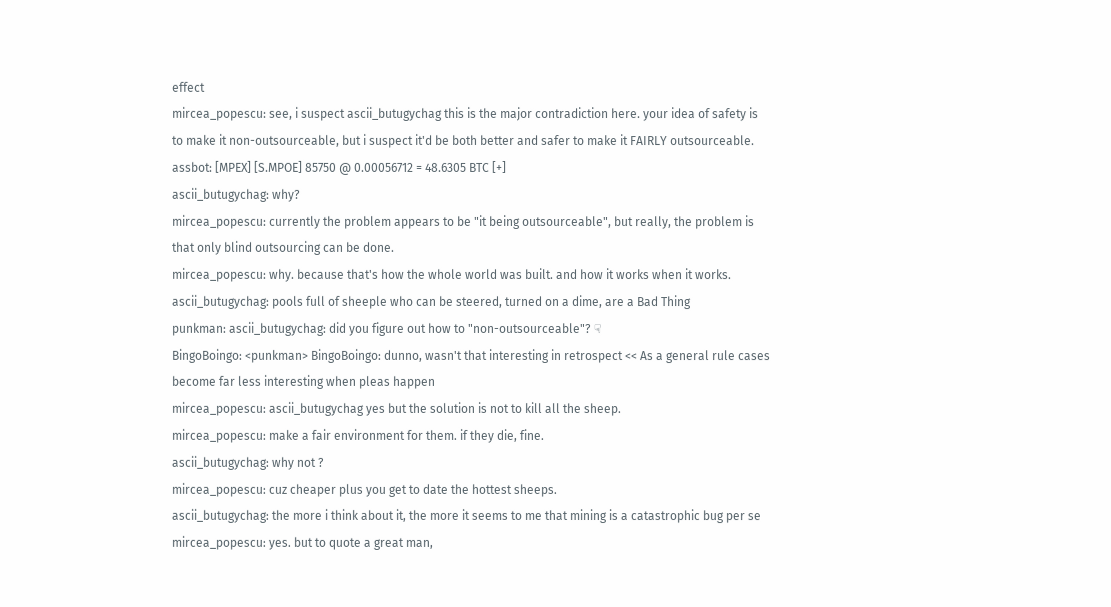effect
mircea_popescu: see, i suspect ascii_butugychag this is the major contradiction here. your idea of safety is to make it non-outsourceable, but i suspect it'd be both better and safer to make it FAIRLY outsourceable.
assbot: [MPEX] [S.MPOE] 85750 @ 0.00056712 = 48.6305 BTC [+]
ascii_butugychag: why?
mircea_popescu: currently the problem appears to be "it being outsourceable", but really, the problem is that only blind outsourcing can be done.
mircea_popescu: why. because that's how the whole world was built. and how it works when it works.
ascii_butugychag: pools full of sheeple who can be steered, turned on a dime, are a Bad Thing
punkman: ascii_butugychag: did you figure out how to "non-outsourceable"? ☟
BingoBoingo: <punkman> BingoBoingo: dunno, wasn't that interesting in retrospect << As a general rule cases become far less interesting when pleas happen
mircea_popescu: ascii_butugychag yes but the solution is not to kill all the sheep.
mircea_popescu: make a fair environment for them. if they die, fine.
ascii_butugychag: why not ?
mircea_popescu: cuz cheaper plus you get to date the hottest sheeps.
ascii_butugychag: the more i think about it, the more it seems to me that mining is a catastrophic bug per se
mircea_popescu: yes. but to quote a great man,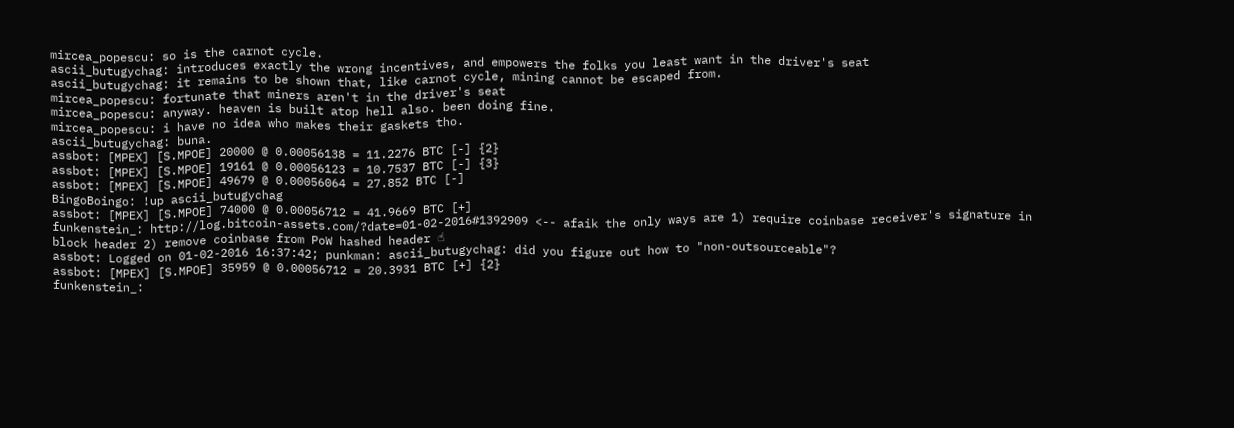mircea_popescu: so is the carnot cycle.
ascii_butugychag: introduces exactly the wrong incentives, and empowers the folks you least want in the driver's seat
ascii_butugychag: it remains to be shown that, like carnot cycle, mining cannot be escaped from.
mircea_popescu: fortunate that miners aren't in the driver's seat
mircea_popescu: anyway. heaven is built atop hell also. been doing fine.
mircea_popescu: i have no idea who makes their gaskets tho.
ascii_butugychag: buna.
assbot: [MPEX] [S.MPOE] 20000 @ 0.00056138 = 11.2276 BTC [-] {2}
assbot: [MPEX] [S.MPOE] 19161 @ 0.00056123 = 10.7537 BTC [-] {3}
assbot: [MPEX] [S.MPOE] 49679 @ 0.00056064 = 27.852 BTC [-]
BingoBoingo: !up ascii_butugychag
assbot: [MPEX] [S.MPOE] 74000 @ 0.00056712 = 41.9669 BTC [+]
funkenstein_: http://log.bitcoin-assets.com/?date=01-02-2016#1392909 <-- afaik the only ways are 1) require coinbase receiver's signature in block header 2) remove coinbase from PoW hashed header ☝
assbot: Logged on 01-02-2016 16:37:42; punkman: ascii_butugychag: did you figure out how to "non-outsourceable"?
assbot: [MPEX] [S.MPOE] 35959 @ 0.00056712 = 20.3931 BTC [+] {2}
funkenstein_: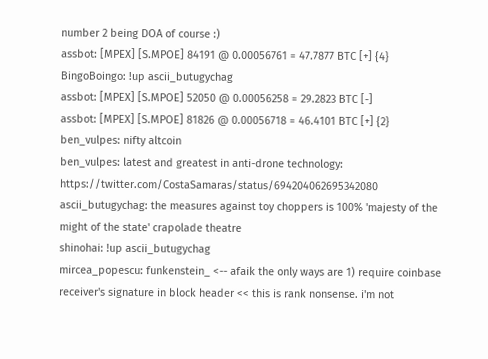number 2 being DOA of course :)
assbot: [MPEX] [S.MPOE] 84191 @ 0.00056761 = 47.7877 BTC [+] {4}
BingoBoingo: !up ascii_butugychag
assbot: [MPEX] [S.MPOE] 52050 @ 0.00056258 = 29.2823 BTC [-]
assbot: [MPEX] [S.MPOE] 81826 @ 0.00056718 = 46.4101 BTC [+] {2}
ben_vulpes: nifty altcoin
ben_vulpes: latest and greatest in anti-drone technology: https://twitter.com/CostaSamaras/status/694204062695342080
ascii_butugychag: the measures against toy choppers is 100% 'majesty of the might of the state' crapolade theatre
shinohai: !up ascii_butugychag
mircea_popescu: funkenstein_ <-- afaik the only ways are 1) require coinbase receiver's signature in block header << this is rank nonsense. i'm not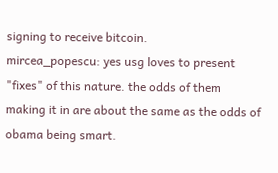signing to receive bitcoin.
mircea_popescu: yes usg loves to present "fixes" of this nature. the odds of them making it in are about the same as the odds of obama being smart.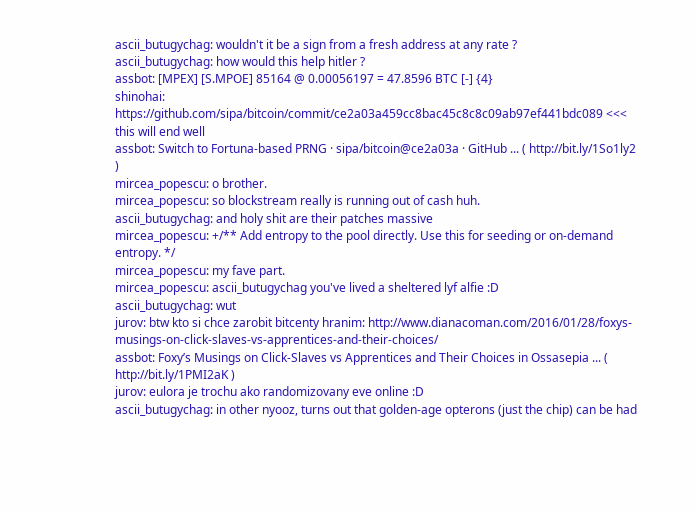ascii_butugychag: wouldn't it be a sign from a fresh address at any rate ?
ascii_butugychag: how would this help hitler ?
assbot: [MPEX] [S.MPOE] 85164 @ 0.00056197 = 47.8596 BTC [-] {4}
shinohai: https://github.com/sipa/bitcoin/commit/ce2a03a459cc8bac45c8c8c09ab97ef441bdc089 <<< this will end well
assbot: Switch to Fortuna-based PRNG · sipa/bitcoin@ce2a03a · GitHub ... ( http://bit.ly/1So1ly2 )
mircea_popescu: o brother.
mircea_popescu: so blockstream really is running out of cash huh.
ascii_butugychag: and holy shit are their patches massive
mircea_popescu: +/** Add entropy to the pool directly. Use this for seeding or on-demand entropy. */
mircea_popescu: my fave part.
mircea_popescu: ascii_butugychag you've lived a sheltered lyf alfie :D
ascii_butugychag: wut
jurov: btw kto si chce zarobit bitcenty hranim: http://www.dianacoman.com/2016/01/28/foxys-musings-on-click-slaves-vs-apprentices-and-their-choices/
assbot: Foxy’s Musings on Click-Slaves vs Apprentices and Their Choices in Ossasepia ... ( http://bit.ly/1PMI2aK )
jurov: eulora je trochu ako randomizovany eve online :D
ascii_butugychag: in other nyooz, turns out that golden-age opterons (just the chip) can be had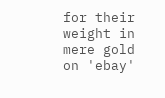for their weight in mere gold on 'ebay'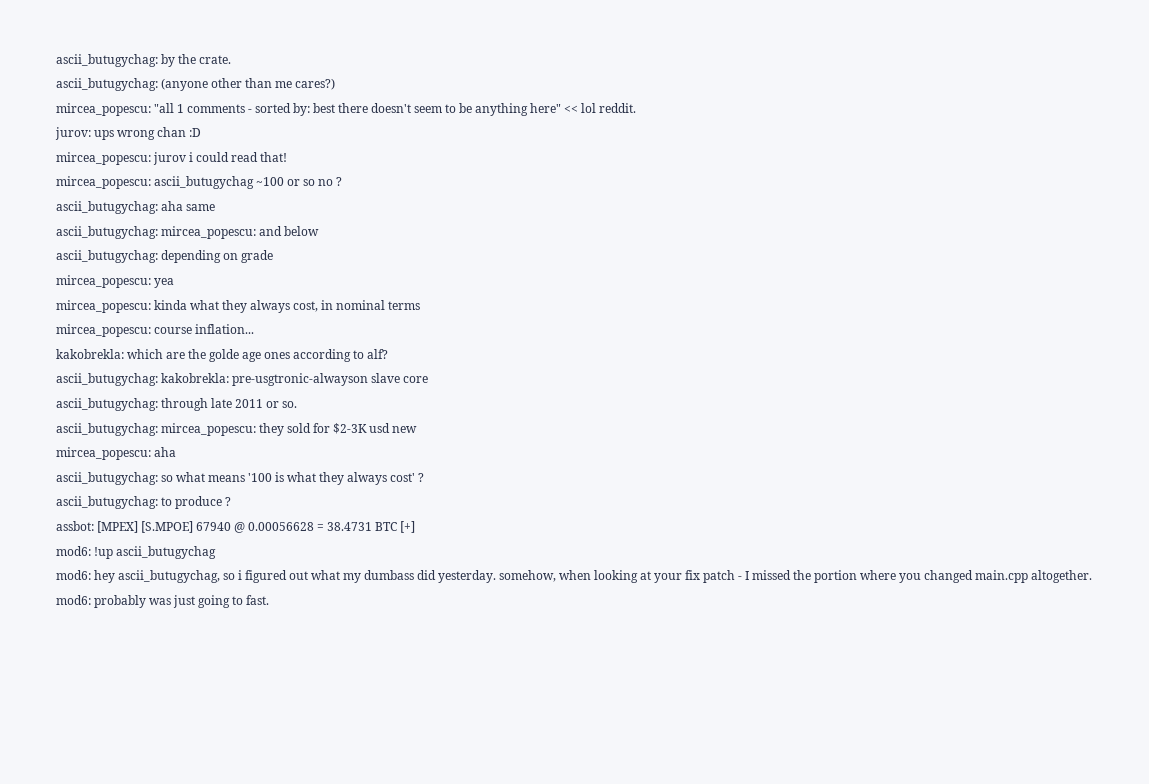ascii_butugychag: by the crate.
ascii_butugychag: (anyone other than me cares?)
mircea_popescu: "all 1 comments - sorted by: best there doesn't seem to be anything here" << lol reddit.
jurov: ups wrong chan :D
mircea_popescu: jurov i could read that!
mircea_popescu: ascii_butugychag ~100 or so no ?
ascii_butugychag: aha same
ascii_butugychag: mircea_popescu: and below
ascii_butugychag: depending on grade
mircea_popescu: yea
mircea_popescu: kinda what they always cost, in nominal terms
mircea_popescu: course inflation...
kakobrekla: which are the golde age ones according to alf?
ascii_butugychag: kakobrekla: pre-usgtronic-alwayson slave core
ascii_butugychag: through late 2011 or so.
ascii_butugychag: mircea_popescu: they sold for $2-3K usd new
mircea_popescu: aha
ascii_butugychag: so what means '100 is what they always cost' ?
ascii_butugychag: to produce ?
assbot: [MPEX] [S.MPOE] 67940 @ 0.00056628 = 38.4731 BTC [+]
mod6: !up ascii_butugychag
mod6: hey ascii_butugychag, so i figured out what my dumbass did yesterday. somehow, when looking at your fix patch - I missed the portion where you changed main.cpp altogether.
mod6: probably was just going to fast.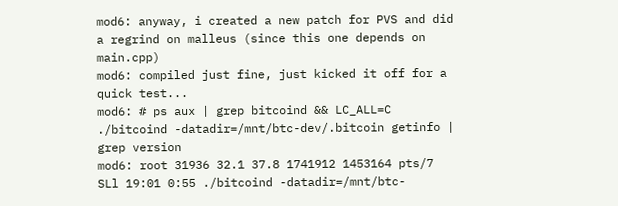mod6: anyway, i created a new patch for PVS and did a regrind on malleus (since this one depends on main.cpp)
mod6: compiled just fine, just kicked it off for a quick test...
mod6: # ps aux | grep bitcoind && LC_ALL=C ./bitcoind -datadir=/mnt/btc-dev/.bitcoin getinfo | grep version
mod6: root 31936 32.1 37.8 1741912 1453164 pts/7 SLl 19:01 0:55 ./bitcoind -datadir=/mnt/btc-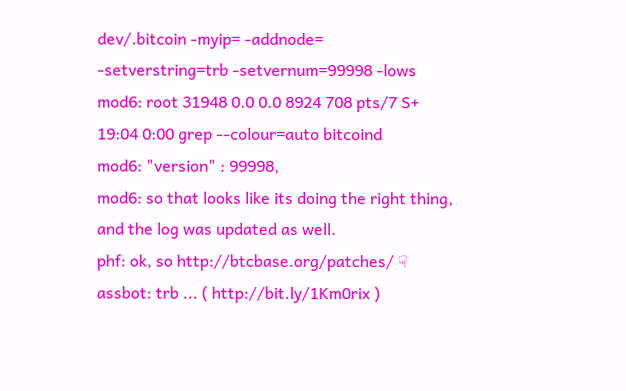dev/.bitcoin -myip= -addnode= -setverstring=trb -setvernum=99998 -lows
mod6: root 31948 0.0 0.0 8924 708 pts/7 S+ 19:04 0:00 grep --colour=auto bitcoind
mod6: "version" : 99998,
mod6: so that looks like its doing the right thing, and the log was updated as well.
phf: ok, so http://btcbase.org/patches/ ☟
assbot: trb ... ( http://bit.ly/1Km0rix )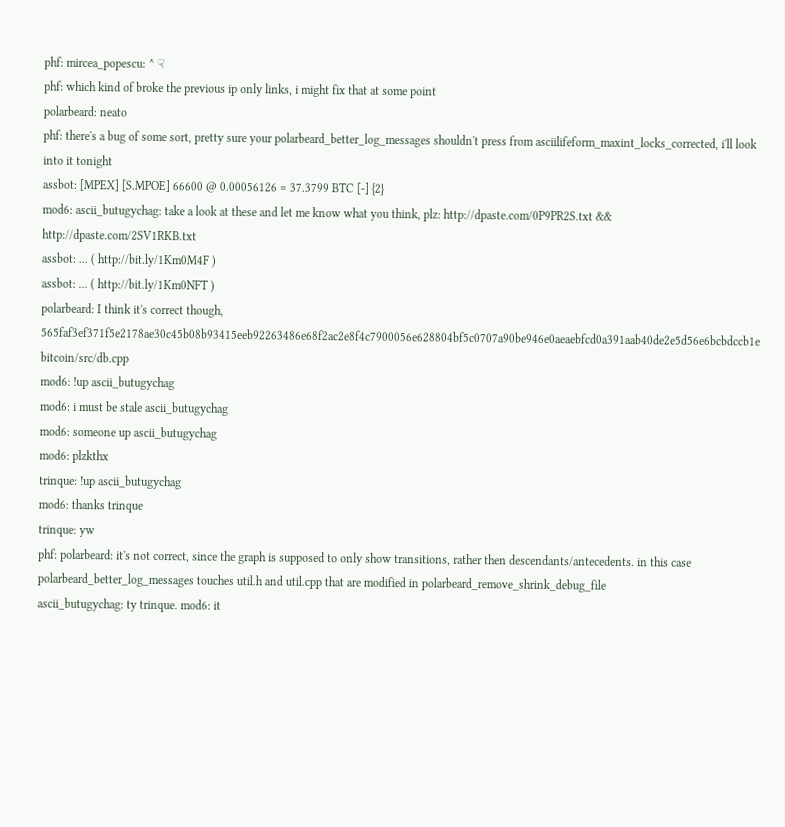phf: mircea_popescu: ^ ☟
phf: which kind of broke the previous ip only links, i might fix that at some point
polarbeard: neato
phf: there's a bug of some sort, pretty sure your polarbeard_better_log_messages shouldn't press from asciilifeform_maxint_locks_corrected, i'll look into it tonight
assbot: [MPEX] [S.MPOE] 66600 @ 0.00056126 = 37.3799 BTC [-] {2}
mod6: ascii_butugychag: take a look at these and let me know what you think, plz: http://dpaste.com/0P9PR2S.txt && http://dpaste.com/2SV1RKB.txt
assbot: ... ( http://bit.ly/1Km0M4F )
assbot: ... ( http://bit.ly/1Km0NFT )
polarbeard: I think it's correct though, 565faf3ef371f5e2178ae30c45b08b93415eeb92263486e68f2ac2e8f4c7900056e628804bf5c0707a90be946e0aeaebfcd0a391aab40de2e5d56e6bcbdccb1e bitcoin/src/db.cpp
mod6: !up ascii_butugychag
mod6: i must be stale ascii_butugychag
mod6: someone up ascii_butugychag
mod6: plzkthx
trinque: !up ascii_butugychag
mod6: thanks trinque
trinque: yw
phf: polarbeard: it's not correct, since the graph is supposed to only show transitions, rather then descendants/antecedents. in this case polarbeard_better_log_messages touches util.h and util.cpp that are modified in polarbeard_remove_shrink_debug_file
ascii_butugychag: ty trinque. mod6: it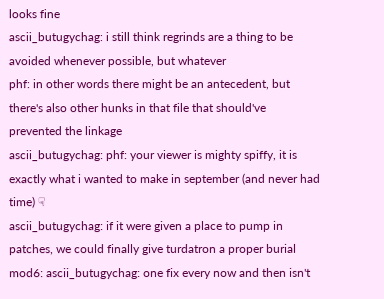looks fine
ascii_butugychag: i still think regrinds are a thing to be avoided whenever possible, but whatever
phf: in other words there might be an antecedent, but there's also other hunks in that file that should've prevented the linkage
ascii_butugychag: phf: your viewer is mighty spiffy, it is exactly what i wanted to make in september (and never had time) ☟
ascii_butugychag: if it were given a place to pump in patches, we could finally give turdatron a proper burial
mod6: ascii_butugychag: one fix every now and then isn't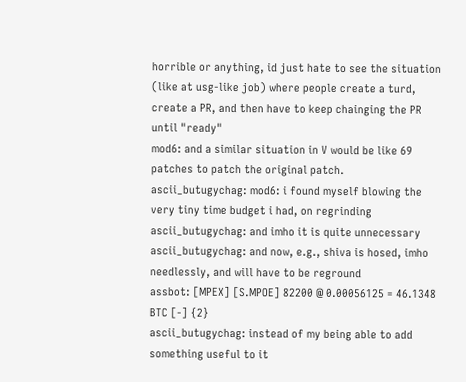horrible or anything, id just hate to see the situation (like at usg-like job) where people create a turd, create a PR, and then have to keep chainging the PR until "ready"
mod6: and a similar situation in V would be like 69 patches to patch the original patch.
ascii_butugychag: mod6: i found myself blowing the very tiny time budget i had, on regrinding
ascii_butugychag: and imho it is quite unnecessary
ascii_butugychag: and now, e.g., shiva is hosed, imho needlessly, and will have to be reground
assbot: [MPEX] [S.MPOE] 82200 @ 0.00056125 = 46.1348 BTC [-] {2}
ascii_butugychag: instead of my being able to add something useful to it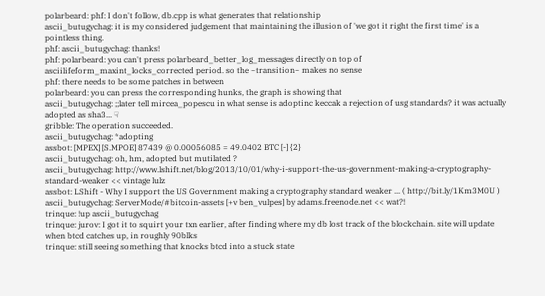polarbeard: phf: I don't follow, db.cpp is what generates that relationship
ascii_butugychag: it is my considered judgement that maintaining the illusion of 'we got it right the first time' is a pointless thing.
phf: ascii_butugychag: thanks!
phf: polarbeard: you can't press polarbeard_better_log_messages directly on top of asciilifeform_maxint_locks_corrected period. so the ~transition~ makes no sense
phf: there needs to be some patches in between
polarbeard: you can press the corresponding hunks, the graph is showing that
ascii_butugychag: ;;later tell mircea_popescu in what sense is adoptinc keccak a rejection of usg standards? it was actually adopted as sha3... ☟
gribble: The operation succeeded.
ascii_butugychag: *adopting
assbot: [MPEX] [S.MPOE] 87439 @ 0.00056085 = 49.0402 BTC [-] {2}
ascii_butugychag: oh, hm, adopted but mutilated ?
ascii_butugychag: http://www.lshift.net/blog/2013/10/01/why-i-support-the-us-government-making-a-cryptography-standard-weaker << vintage lulz
assbot: LShift - Why I support the US Government making a cryptography standard weaker ... ( http://bit.ly/1Km3M0U )
ascii_butugychag: ServerMode/#bitcoin-assets [+v ben_vulpes] by adams.freenode.net << wat?!
trinque: !up ascii_butugychag
trinque: jurov: I got it to squirt your txn earlier, after finding where my db lost track of the blockchain. site will update when btcd catches up, in roughly 90blks
trinque: still seeing something that knocks btcd into a stuck state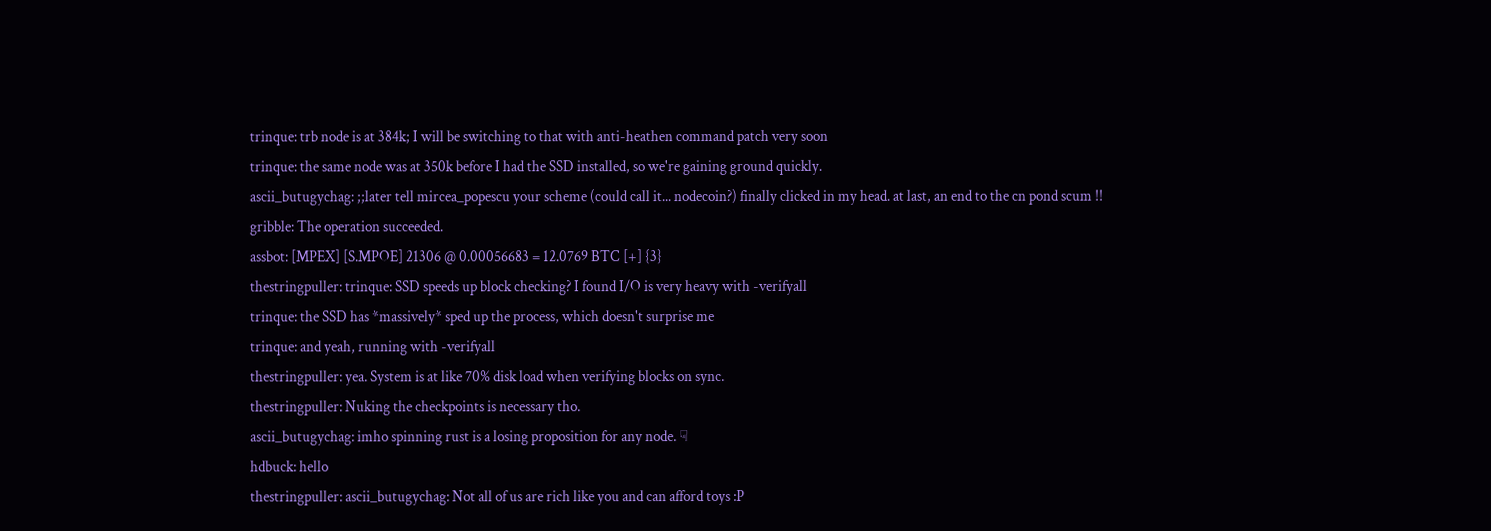trinque: trb node is at 384k; I will be switching to that with anti-heathen command patch very soon
trinque: the same node was at 350k before I had the SSD installed, so we're gaining ground quickly.
ascii_butugychag: ;;later tell mircea_popescu your scheme (could call it... nodecoin?) finally clicked in my head. at last, an end to the cn pond scum !!
gribble: The operation succeeded.
assbot: [MPEX] [S.MPOE] 21306 @ 0.00056683 = 12.0769 BTC [+] {3}
thestringpuller: trinque: SSD speeds up block checking? I found I/O is very heavy with -verifyall
trinque: the SSD has *massively* sped up the process, which doesn't surprise me
trinque: and yeah, running with -verifyall
thestringpuller: yea. System is at like 70% disk load when verifying blocks on sync.
thestringpuller: Nuking the checkpoints is necessary tho.
ascii_butugychag: imho spinning rust is a losing proposition for any node. ☟
hdbuck: hello
thestringpuller: ascii_butugychag: Not all of us are rich like you and can afford toys :P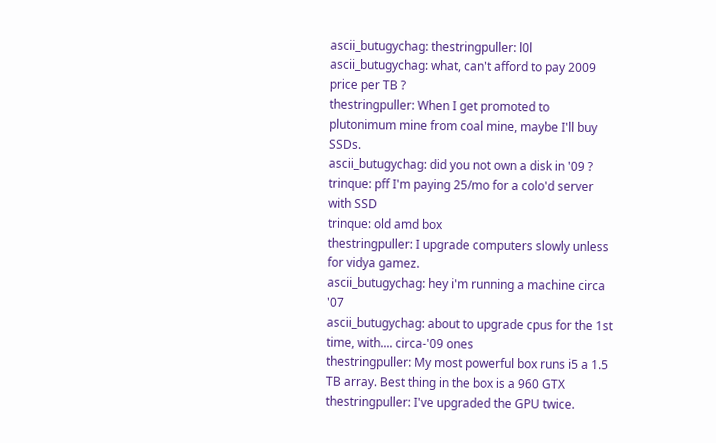ascii_butugychag: thestringpuller: l0l
ascii_butugychag: what, can't afford to pay 2009 price per TB ?
thestringpuller: When I get promoted to plutonimum mine from coal mine, maybe I'll buy SSDs.
ascii_butugychag: did you not own a disk in '09 ?
trinque: pff I'm paying 25/mo for a colo'd server with SSD
trinque: old amd box
thestringpuller: I upgrade computers slowly unless for vidya gamez.
ascii_butugychag: hey i'm running a machine circa '07
ascii_butugychag: about to upgrade cpus for the 1st time, with.... circa-'09 ones
thestringpuller: My most powerful box runs i5 a 1.5 TB array. Best thing in the box is a 960 GTX
thestringpuller: I've upgraded the GPU twice.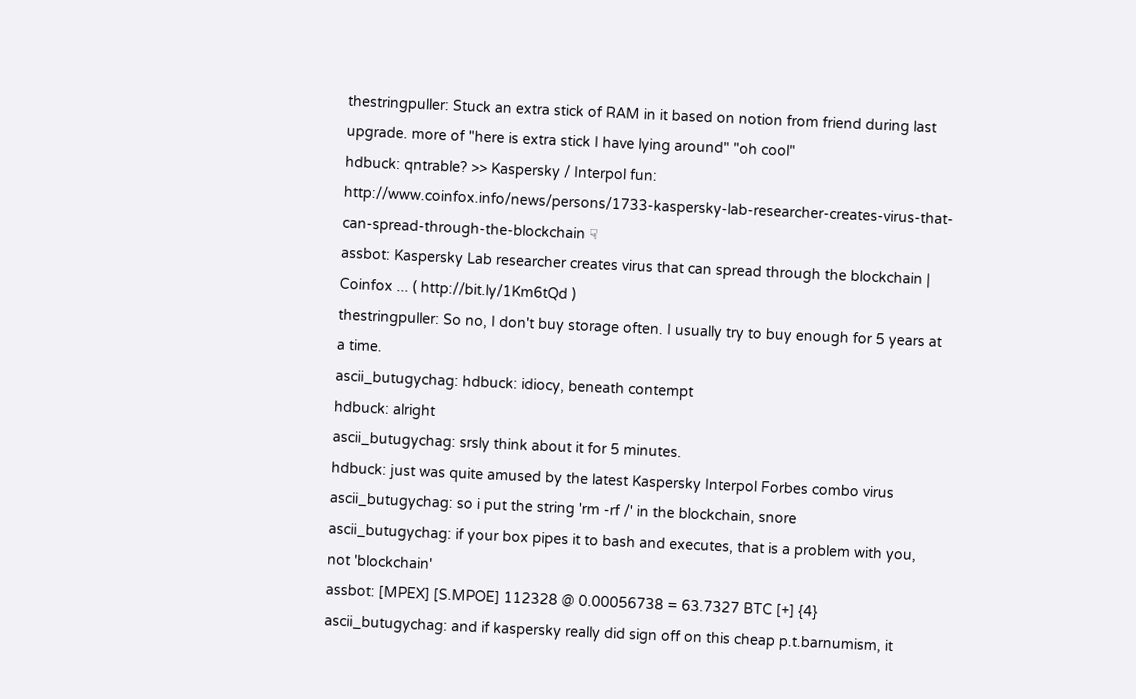thestringpuller: Stuck an extra stick of RAM in it based on notion from friend during last upgrade. more of "here is extra stick I have lying around" "oh cool"
hdbuck: qntrable? >> Kaspersky / Interpol fun: http://www.coinfox.info/news/persons/1733-kaspersky-lab-researcher-creates-virus-that-can-spread-through-the-blockchain ☟
assbot: Kaspersky Lab researcher creates virus that can spread through the blockchain | Coinfox ... ( http://bit.ly/1Km6tQd )
thestringpuller: So no, I don't buy storage often. I usually try to buy enough for 5 years at a time.
ascii_butugychag: hdbuck: idiocy, beneath contempt
hdbuck: alright
ascii_butugychag: srsly think about it for 5 minutes.
hdbuck: just was quite amused by the latest Kaspersky Interpol Forbes combo virus
ascii_butugychag: so i put the string 'rm -rf /' in the blockchain, snore
ascii_butugychag: if your box pipes it to bash and executes, that is a problem with you, not 'blockchain'
assbot: [MPEX] [S.MPOE] 112328 @ 0.00056738 = 63.7327 BTC [+] {4}
ascii_butugychag: and if kaspersky really did sign off on this cheap p.t.barnumism, it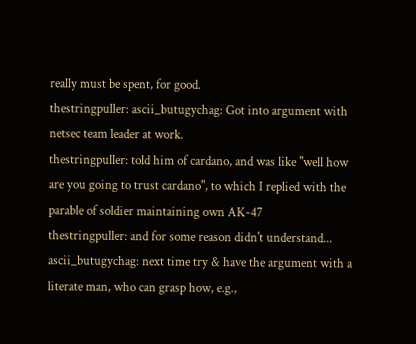really must be spent, for good.
thestringpuller: ascii_butugychag: Got into argument with netsec team leader at work.
thestringpuller: told him of cardano, and was like "well how are you going to trust cardano", to which I replied with the parable of soldier maintaining own AK-47
thestringpuller: and for some reason didn't understand...
ascii_butugychag: next time try & have the argument with a literate man, who can grasp how, e.g.,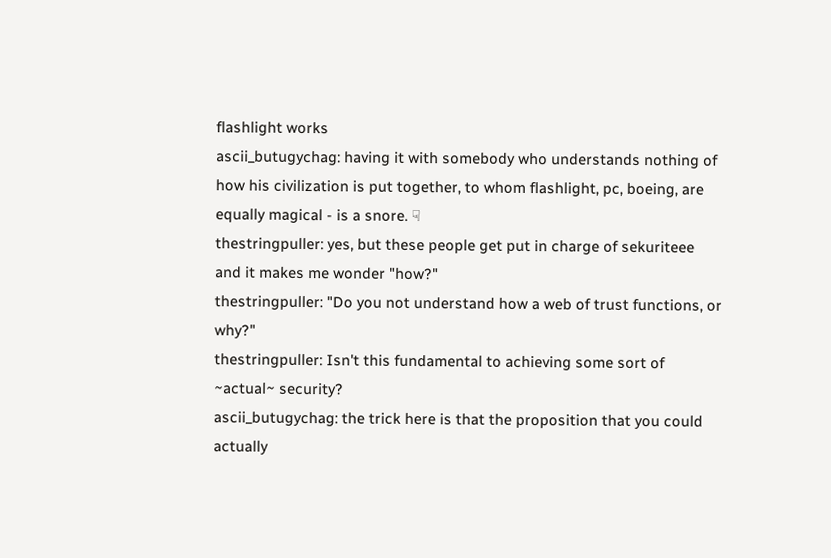flashlight works
ascii_butugychag: having it with somebody who understands nothing of how his civilization is put together, to whom flashlight, pc, boeing, are equally magical - is a snore. ☟
thestringpuller: yes, but these people get put in charge of sekuriteee and it makes me wonder "how?"
thestringpuller: "Do you not understand how a web of trust functions, or why?"
thestringpuller: Isn't this fundamental to achieving some sort of ~actual~ security?
ascii_butugychag: the trick here is that the proposition that you could actually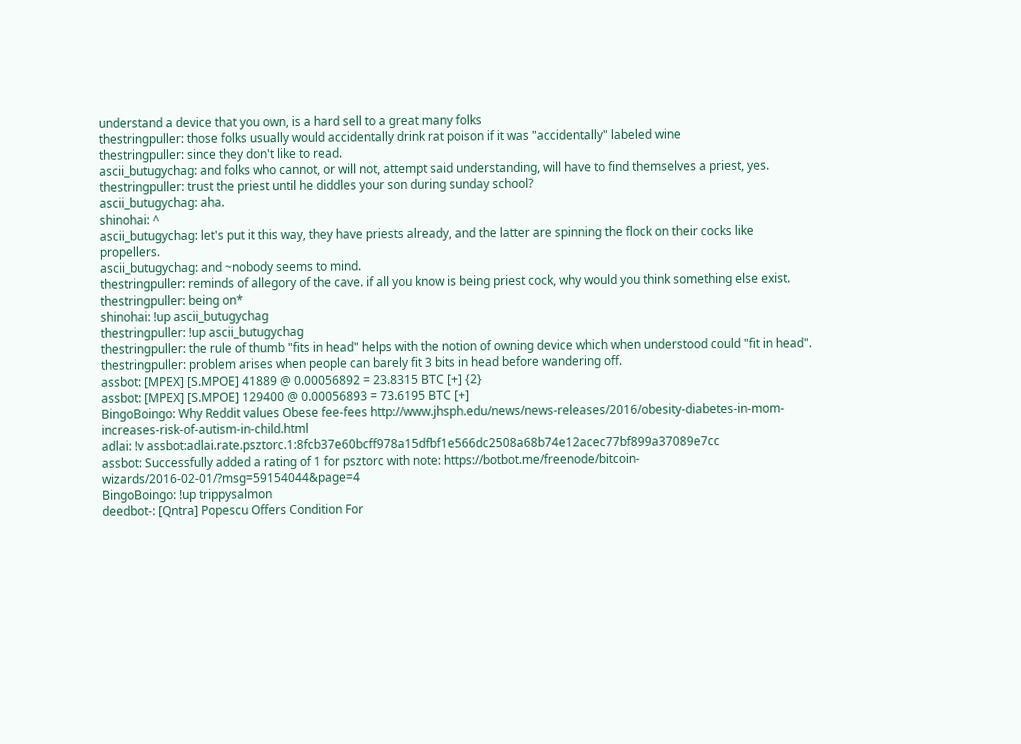understand a device that you own, is a hard sell to a great many folks
thestringpuller: those folks usually would accidentally drink rat poison if it was "accidentally" labeled wine
thestringpuller: since they don't like to read.
ascii_butugychag: and folks who cannot, or will not, attempt said understanding, will have to find themselves a priest, yes.
thestringpuller: trust the priest until he diddles your son during sunday school?
ascii_butugychag: aha.
shinohai: ^
ascii_butugychag: let's put it this way, they have priests already, and the latter are spinning the flock on their cocks like propellers.
ascii_butugychag: and ~nobody seems to mind.
thestringpuller: reminds of allegory of the cave. if all you know is being priest cock, why would you think something else exist.
thestringpuller: being on*
shinohai: !up ascii_butugychag
thestringpuller: !up ascii_butugychag
thestringpuller: the rule of thumb "fits in head" helps with the notion of owning device which when understood could "fit in head".
thestringpuller: problem arises when people can barely fit 3 bits in head before wandering off.
assbot: [MPEX] [S.MPOE] 41889 @ 0.00056892 = 23.8315 BTC [+] {2}
assbot: [MPEX] [S.MPOE] 129400 @ 0.00056893 = 73.6195 BTC [+]
BingoBoingo: Why Reddit values Obese fee-fees http://www.jhsph.edu/news/news-releases/2016/obesity-diabetes-in-mom-increases-risk-of-autism-in-child.html
adlai: !v assbot:adlai.rate.psztorc.1:8fcb37e60bcff978a15dfbf1e566dc2508a68b74e12acec77bf899a37089e7cc
assbot: Successfully added a rating of 1 for psztorc with note: https://botbot.me/freenode/bitcoin-wizards/2016-02-01/?msg=59154044&page=4
BingoBoingo: !up trippysalmon
deedbot-: [Qntra] Popescu Offers Condition For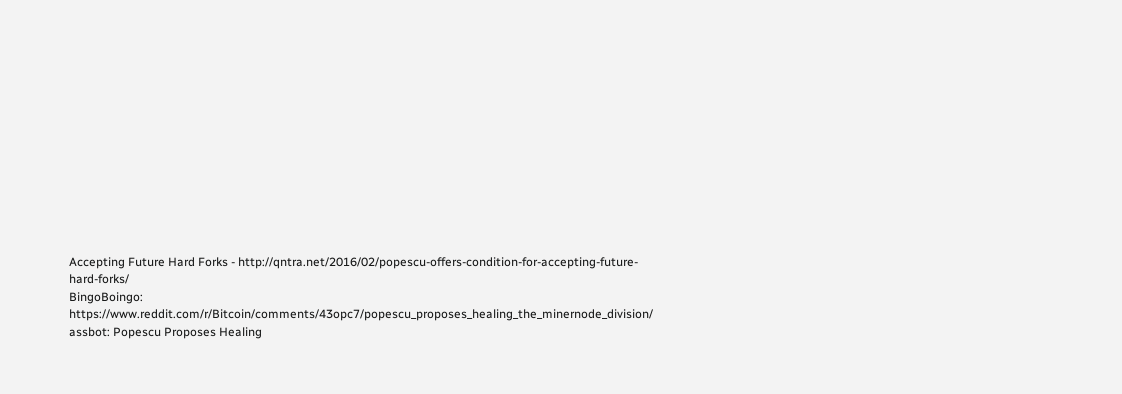Accepting Future Hard Forks - http://qntra.net/2016/02/popescu-offers-condition-for-accepting-future-hard-forks/
BingoBoingo: https://www.reddit.com/r/Bitcoin/comments/43opc7/popescu_proposes_healing_the_minernode_division/
assbot: Popescu Proposes Healing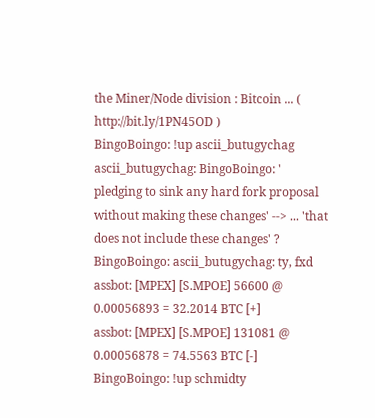the Miner/Node division : Bitcoin ... ( http://bit.ly/1PN45OD )
BingoBoingo: !up ascii_butugychag
ascii_butugychag: BingoBoingo: ' pledging to sink any hard fork proposal without making these changes' --> ... 'that does not include these changes' ?
BingoBoingo: ascii_butugychag: ty, fxd
assbot: [MPEX] [S.MPOE] 56600 @ 0.00056893 = 32.2014 BTC [+]
assbot: [MPEX] [S.MPOE] 131081 @ 0.00056878 = 74.5563 BTC [-]
BingoBoingo: !up schmidty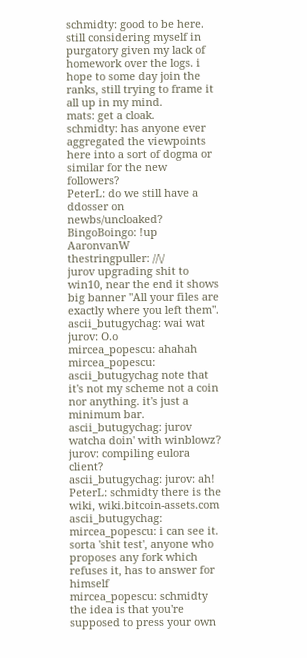schmidty: good to be here. still considering myself in purgatory given my lack of homework over the logs. i hope to some day join the ranks, still trying to frame it all up in my mind.
mats: get a cloak.
schmidty: has anyone ever aggregated the viewpoints here into a sort of dogma or similar for the new followers?
PeterL: do we still have a ddosser on newbs/uncloaked?
BingoBoingo: !up AaronvanW
thestringpuller: //\/
jurov upgrading shit to win10, near the end it shows big banner "All your files are exactly where you left them".
ascii_butugychag: wai wat
jurov: O.o
mircea_popescu: ahahah
mircea_popescu: ascii_butugychag note that it's not my scheme not a coin nor anything. it's just a minimum bar.
ascii_butugychag: jurov watcha doin' with winblowz?
jurov: compiling eulora client?
ascii_butugychag: jurov: ah!
PeterL: schmidty there is the wiki, wiki.bitcoin-assets.com
ascii_butugychag: mircea_popescu: i can see it. sorta 'shit test', anyone who proposes any fork which refuses it, has to answer for himself
mircea_popescu: schmidty the idea is that you're supposed to press your own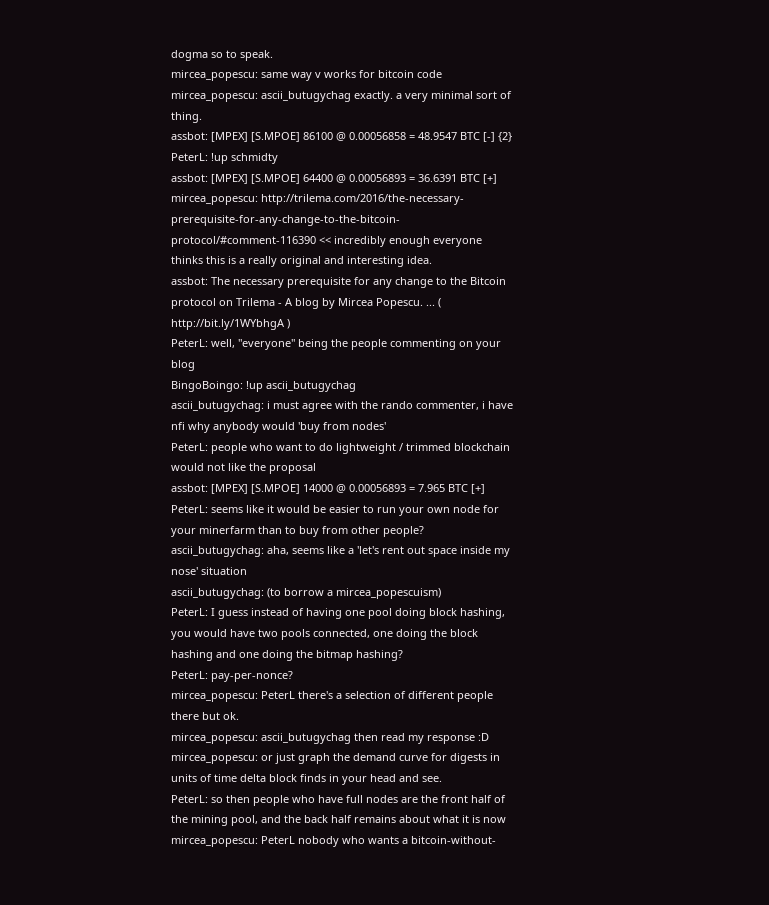dogma so to speak.
mircea_popescu: same way v works for bitcoin code
mircea_popescu: ascii_butugychag exactly. a very minimal sort of thing.
assbot: [MPEX] [S.MPOE] 86100 @ 0.00056858 = 48.9547 BTC [-] {2}
PeterL: !up schmidty
assbot: [MPEX] [S.MPOE] 64400 @ 0.00056893 = 36.6391 BTC [+]
mircea_popescu: http://trilema.com/2016/the-necessary-prerequisite-for-any-change-to-the-bitcoin-protocol/#comment-116390 << incredibly enough everyone thinks this is a really original and interesting idea.
assbot: The necessary prerequisite for any change to the Bitcoin protocol on Trilema - A blog by Mircea Popescu. ... ( http://bit.ly/1WYbhgA )
PeterL: well, "everyone" being the people commenting on your blog
BingoBoingo: !up ascii_butugychag
ascii_butugychag: i must agree with the rando commenter, i have nfi why anybody would 'buy from nodes'
PeterL: people who want to do lightweight / trimmed blockchain would not like the proposal
assbot: [MPEX] [S.MPOE] 14000 @ 0.00056893 = 7.965 BTC [+]
PeterL: seems like it would be easier to run your own node for your minerfarm than to buy from other people?
ascii_butugychag: aha, seems like a 'let's rent out space inside my nose' situation
ascii_butugychag: (to borrow a mircea_popescuism)
PeterL: I guess instead of having one pool doing block hashing, you would have two pools connected, one doing the block hashing and one doing the bitmap hashing?
PeterL: pay-per-nonce?
mircea_popescu: PeterL there's a selection of different people there but ok.
mircea_popescu: ascii_butugychag then read my response :D
mircea_popescu: or just graph the demand curve for digests in units of time delta block finds in your head and see.
PeterL: so then people who have full nodes are the front half of the mining pool, and the back half remains about what it is now
mircea_popescu: PeterL nobody who wants a bitcoin-without-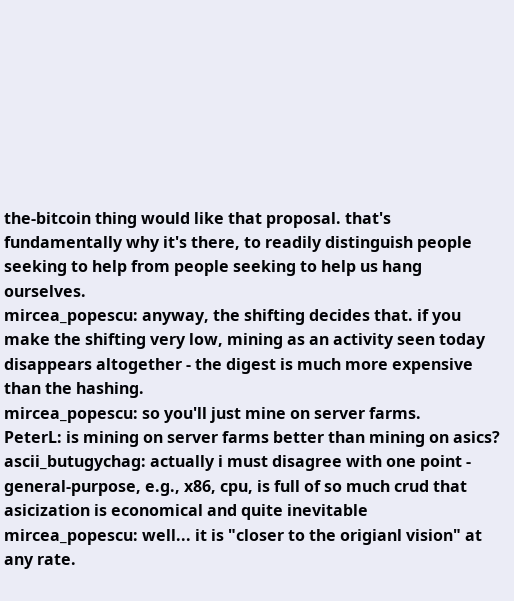the-bitcoin thing would like that proposal. that's fundamentally why it's there, to readily distinguish people seeking to help from people seeking to help us hang ourselves.
mircea_popescu: anyway, the shifting decides that. if you make the shifting very low, mining as an activity seen today disappears altogether - the digest is much more expensive than the hashing.
mircea_popescu: so you'll just mine on server farms.
PeterL: is mining on server farms better than mining on asics?
ascii_butugychag: actually i must disagree with one point - general-purpose, e.g., x86, cpu, is full of so much crud that asicization is economical and quite inevitable
mircea_popescu: well... it is "closer to the origianl vision" at any rate.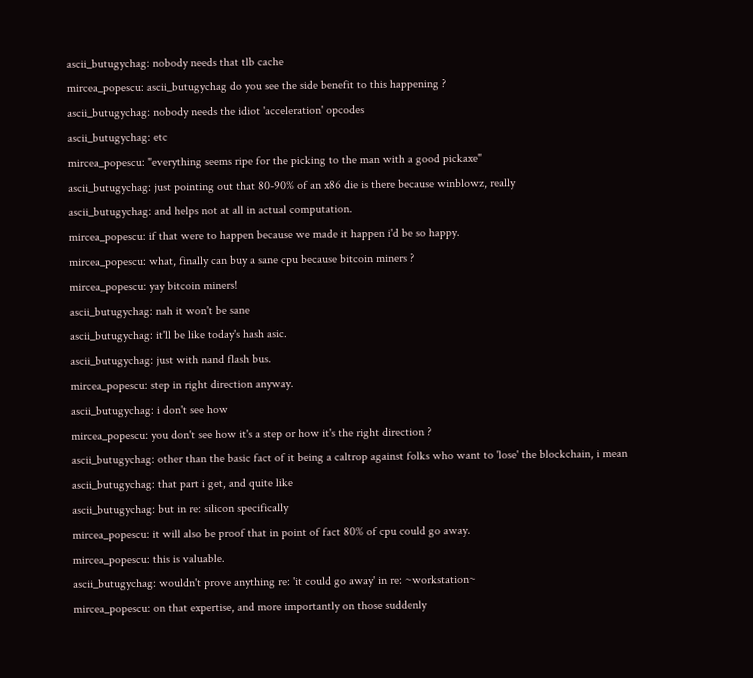ascii_butugychag: nobody needs that tlb cache
mircea_popescu: ascii_butugychag do you see the side benefit to this happening ?
ascii_butugychag: nobody needs the idiot 'acceleration' opcodes
ascii_butugychag: etc
mircea_popescu: "everything seems ripe for the picking to the man with a good pickaxe"
ascii_butugychag: just pointing out that 80-90% of an x86 die is there because winblowz, really
ascii_butugychag: and helps not at all in actual computation.
mircea_popescu: if that were to happen because we made it happen i'd be so happy.
mircea_popescu: what, finally can buy a sane cpu because bitcoin miners ?
mircea_popescu: yay bitcoin miners!
ascii_butugychag: nah it won't be sane
ascii_butugychag: it'll be like today's hash asic.
ascii_butugychag: just with nand flash bus.
mircea_popescu: step in right direction anyway.
ascii_butugychag: i don't see how
mircea_popescu: you don't see how it's a step or how it's the right direction ?
ascii_butugychag: other than the basic fact of it being a caltrop against folks who want to 'lose' the blockchain, i mean
ascii_butugychag: that part i get, and quite like
ascii_butugychag: but in re: silicon specifically
mircea_popescu: it will also be proof that in point of fact 80% of cpu could go away.
mircea_popescu: this is valuable.
ascii_butugychag: wouldn't prove anything re: 'it could go away' in re: ~workstation~
mircea_popescu: on that expertise, and more importantly on those suddenly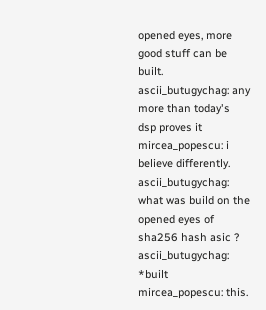opened eyes, more good stuff can be built.
ascii_butugychag: any more than today's dsp proves it
mircea_popescu: i believe differently.
ascii_butugychag: what was build on the opened eyes of sha256 hash asic ?
ascii_butugychag: *built
mircea_popescu: this.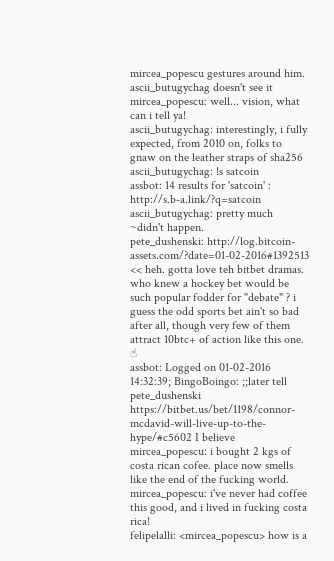mircea_popescu gestures around him.
ascii_butugychag doesn't see it
mircea_popescu: well... vision, what can i tell ya!
ascii_butugychag: interestingly, i fully expected, from 2010 on, folks to gnaw on the leather straps of sha256
ascii_butugychag: !s satcoin
assbot: 14 results for 'satcoin' : http://s.b-a.link/?q=satcoin
ascii_butugychag: pretty much ~didn't happen.
pete_dushenski: http://log.bitcoin-assets.com/?date=01-02-2016#1392513 << heh. gotta love teh bitbet dramas. who knew a hockey bet would be such popular fodder for "debate" ? i guess the odd sports bet ain't so bad after all, though very few of them attract 10btc+ of action like this one. ☝
assbot: Logged on 01-02-2016 14:32:39; BingoBoingo: ;;later tell pete_dushenski https://bitbet.us/bet/1198/connor-mcdavid-will-live-up-to-the-hype/#c5602 I believe
mircea_popescu: i bought 2 kgs of costa rican cofee. place now smells like the end of the fucking world.
mircea_popescu: i've never had coffee this good, and i lived in fucking costa rica!
felipelalli: <mircea_popescu> how is a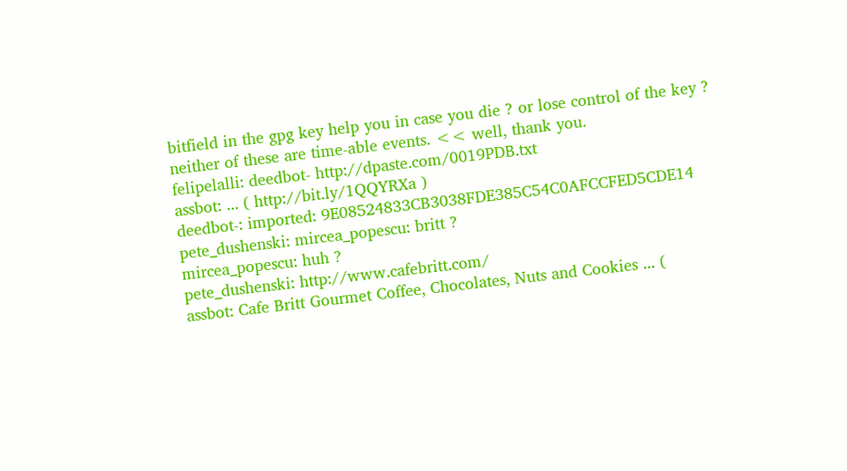bitfield in the gpg key help you in case you die ? or lose control of the key ? neither of these are time-able events. << well, thank you.
felipelalli: deedbot- http://dpaste.com/0019PDB.txt
assbot: ... ( http://bit.ly/1QQYRXa )
deedbot-: imported: 9E08524833CB3038FDE385C54C0AFCCFED5CDE14
pete_dushenski: mircea_popescu: britt ?
mircea_popescu: huh ?
pete_dushenski: http://www.cafebritt.com/
assbot: Cafe Britt Gourmet Coffee, Chocolates, Nuts and Cookies ... (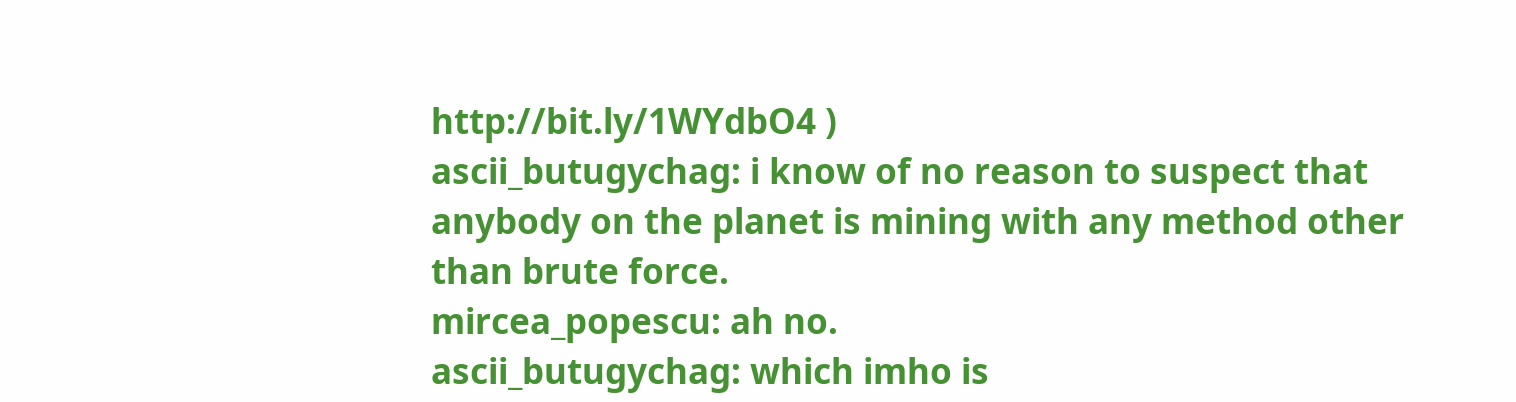http://bit.ly/1WYdbO4 )
ascii_butugychag: i know of no reason to suspect that anybody on the planet is mining with any method other than brute force.
mircea_popescu: ah no.
ascii_butugychag: which imho is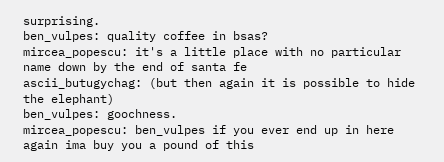surprising.
ben_vulpes: quality coffee in bsas?
mircea_popescu: it's a little place with no particular name down by the end of santa fe
ascii_butugychag: (but then again it is possible to hide the elephant)
ben_vulpes: goochness.
mircea_popescu: ben_vulpes if you ever end up in here again ima buy you a pound of this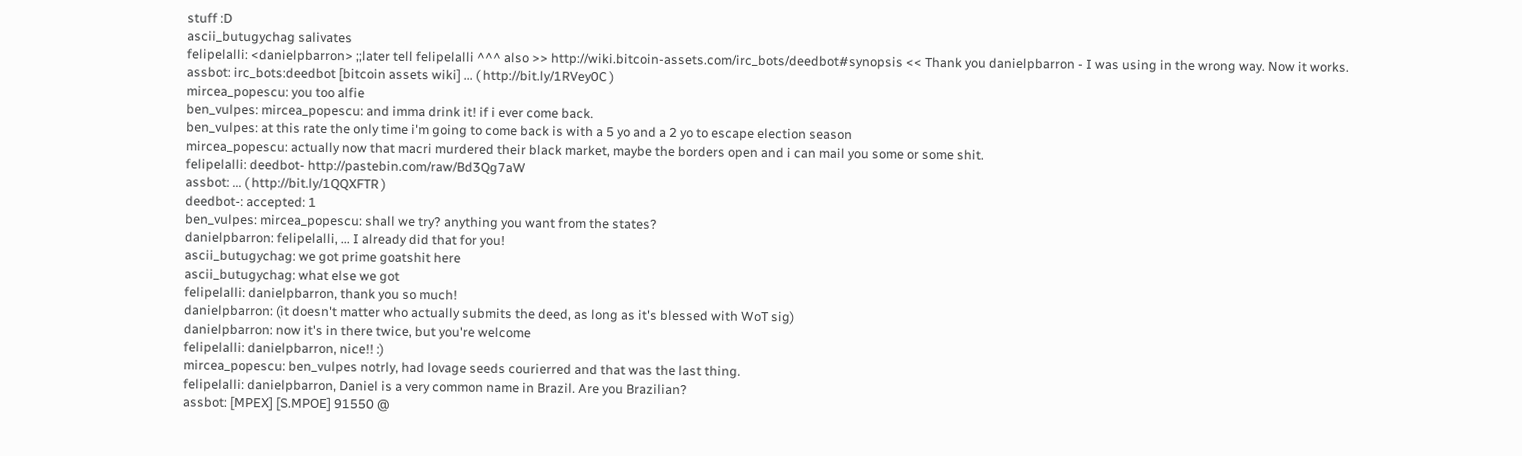stuff :D
ascii_butugychag salivates
felipelalli: <danielpbarron> ;;later tell felipelalli ^^^ also >> http://wiki.bitcoin-assets.com/irc_bots/deedbot#synopsis << Thank you danielpbarron - I was using in the wrong way. Now it works.
assbot: irc_bots:deedbot [bitcoin assets wiki] ... ( http://bit.ly/1RVey0C )
mircea_popescu: you too alfie
ben_vulpes: mircea_popescu: and imma drink it! if i ever come back.
ben_vulpes: at this rate the only time i'm going to come back is with a 5 yo and a 2 yo to escape election season
mircea_popescu: actually now that macri murdered their black market, maybe the borders open and i can mail you some or some shit.
felipelalli: deedbot- http://pastebin.com/raw/Bd3Qg7aW
assbot: ... ( http://bit.ly/1QQXFTR )
deedbot-: accepted: 1
ben_vulpes: mircea_popescu: shall we try? anything you want from the states?
danielpbarron: felipelalli, ... I already did that for you!
ascii_butugychag: we got prime goatshit here
ascii_butugychag: what else we got
felipelalli: danielpbarron, thank you so much!
danielpbarron: (it doesn't matter who actually submits the deed, as long as it's blessed with WoT sig)
danielpbarron: now it's in there twice, but you're welcome
felipelalli: danielpbarron, nice!! :)
mircea_popescu: ben_vulpes notrly, had lovage seeds courierred and that was the last thing.
felipelalli: danielpbarron, Daniel is a very common name in Brazil. Are you Brazilian?
assbot: [MPEX] [S.MPOE] 91550 @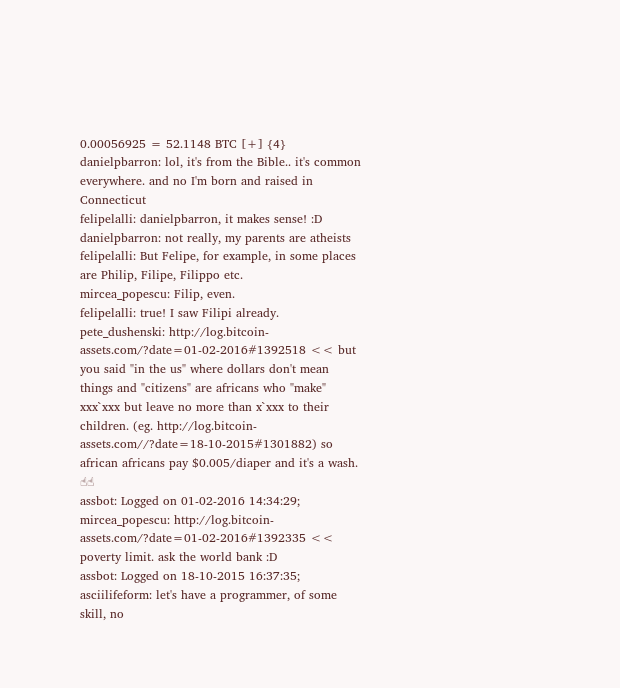0.00056925 = 52.1148 BTC [+] {4}
danielpbarron: lol, it's from the Bible.. it's common everywhere. and no I'm born and raised in Connecticut
felipelalli: danielpbarron, it makes sense! :D
danielpbarron: not really, my parents are atheists
felipelalli: But Felipe, for example, in some places are Philip, Filipe, Filippo etc.
mircea_popescu: Filip, even.
felipelalli: true! I saw Filipi already.
pete_dushenski: http://log.bitcoin-assets.com/?date=01-02-2016#1392518 << but you said "in the us" where dollars don't mean things and "citizens" are africans who "make" xxx`xxx but leave no more than x`xxx to their children. (eg. http://log.bitcoin-assets.com//?date=18-10-2015#1301882) so african africans pay $0.005/diaper and it's a wash. ☝☝
assbot: Logged on 01-02-2016 14:34:29; mircea_popescu: http://log.bitcoin-assets.com/?date=01-02-2016#1392335 << poverty limit. ask the world bank :D
assbot: Logged on 18-10-2015 16:37:35; asciilifeform: let's have a programmer, of some skill, no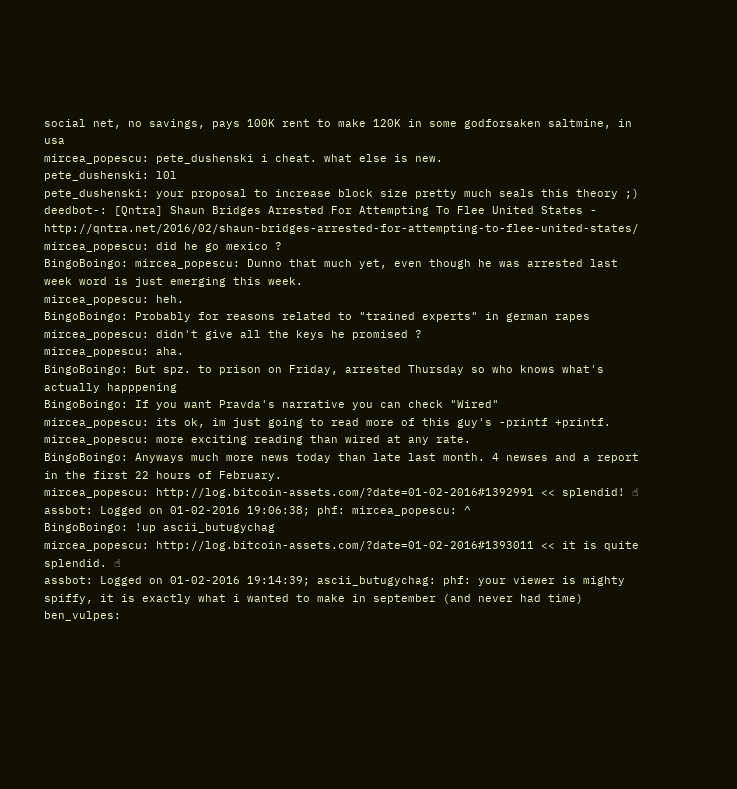social net, no savings, pays 100K rent to make 120K in some godforsaken saltmine, in usa
mircea_popescu: pete_dushenski i cheat. what else is new.
pete_dushenski: l0l
pete_dushenski: your proposal to increase block size pretty much seals this theory ;)
deedbot-: [Qntra] Shaun Bridges Arrested For Attempting To Flee United States - http://qntra.net/2016/02/shaun-bridges-arrested-for-attempting-to-flee-united-states/
mircea_popescu: did he go mexico ?
BingoBoingo: mircea_popescu: Dunno that much yet, even though he was arrested last week word is just emerging this week.
mircea_popescu: heh.
BingoBoingo: Probably for reasons related to "trained experts" in german rapes
mircea_popescu: didn't give all the keys he promised ?
mircea_popescu: aha.
BingoBoingo: But spz. to prison on Friday, arrested Thursday so who knows what's actually happpening
BingoBoingo: If you want Pravda's narrative you can check "Wired"
mircea_popescu: its ok, im just going to read more of this guy's -printf +printf.
mircea_popescu: more exciting reading than wired at any rate.
BingoBoingo: Anyways much more news today than late last month. 4 newses and a report in the first 22 hours of February.
mircea_popescu: http://log.bitcoin-assets.com/?date=01-02-2016#1392991 << splendid! ☝
assbot: Logged on 01-02-2016 19:06:38; phf: mircea_popescu: ^
BingoBoingo: !up ascii_butugychag
mircea_popescu: http://log.bitcoin-assets.com/?date=01-02-2016#1393011 << it is quite splendid. ☝
assbot: Logged on 01-02-2016 19:14:39; ascii_butugychag: phf: your viewer is mighty spiffy, it is exactly what i wanted to make in september (and never had time)
ben_vulpes: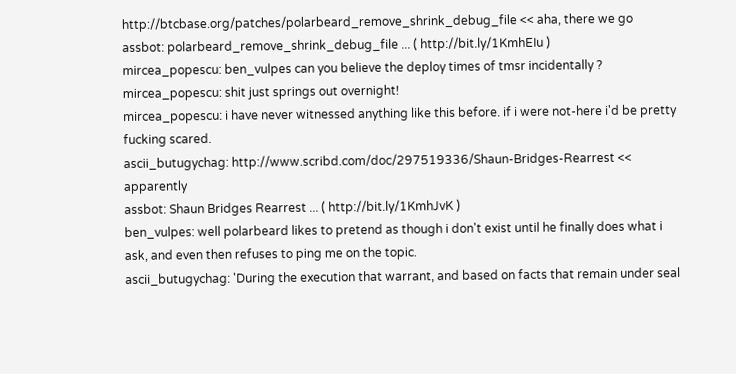http://btcbase.org/patches/polarbeard_remove_shrink_debug_file << aha, there we go
assbot: polarbeard_remove_shrink_debug_file ... ( http://bit.ly/1KmhEIu )
mircea_popescu: ben_vulpes can you believe the deploy times of tmsr incidentally ?
mircea_popescu: shit just springs out overnight!
mircea_popescu: i have never witnessed anything like this before. if i were not-here i'd be pretty fucking scared.
ascii_butugychag: http://www.scribd.com/doc/297519336/Shaun-Bridges-Rearrest << apparently
assbot: Shaun Bridges Rearrest ... ( http://bit.ly/1KmhJvK )
ben_vulpes: well polarbeard likes to pretend as though i don't exist until he finally does what i ask, and even then refuses to ping me on the topic.
ascii_butugychag: 'During the execution that warrant, and based on facts that remain under seal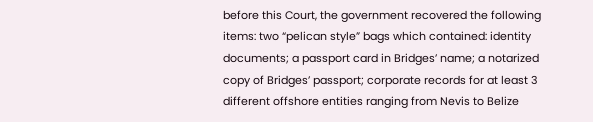before this Court, the government recovered the following items: two “pelican style” bags which contained: identity documents; a passport card in Bridges’ name; a notarized copy of Bridges’ passport; corporate records for at least 3 different offshore entities ranging from Nevis to Belize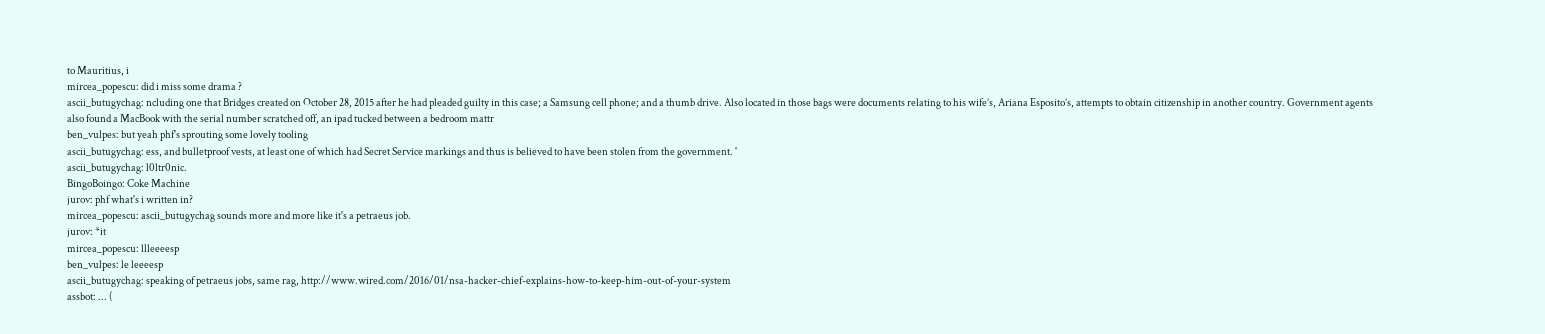to Mauritius, i
mircea_popescu: did i miss some drama ?
ascii_butugychag: ncluding one that Bridges created on October 28, 2015 after he had pleaded guilty in this case; a Samsung cell phone; and a thumb drive. Also located in those bags were documents relating to his wife’s, Ariana Esposito’s, attempts to obtain citizenship in another country. Government agents also found a MacBook with the serial number scratched off, an ipad tucked between a bedroom mattr
ben_vulpes: but yeah phf's sprouting some lovely tooling
ascii_butugychag: ess, and bulletproof vests, at least one of which had Secret Service markings and thus is believed to have been stolen from the government. '
ascii_butugychag: l0ltr0nic.
BingoBoingo: Coke Machine
jurov: phf what's i written in?
mircea_popescu: ascii_butugychag sounds more and more like it's a petraeus job.
jurov: *it
mircea_popescu: llleeeesp
ben_vulpes: le leeeesp
ascii_butugychag: speaking of petraeus jobs, same rag, http://www.wired.com/2016/01/nsa-hacker-chief-explains-how-to-keep-him-out-of-your-system
assbot: ... (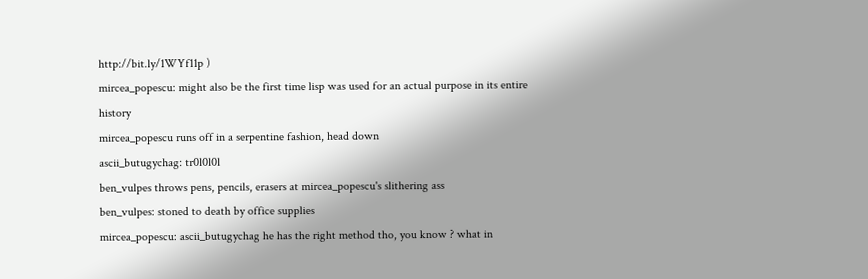http://bit.ly/1WYf11p )
mircea_popescu: might also be the first time lisp was used for an actual purpose in its entire history
mircea_popescu runs off in a serpentine fashion, head down
ascii_butugychag: tr0l0l0l
ben_vulpes throws pens, pencils, erasers at mircea_popescu's slithering ass
ben_vulpes: stoned to death by office supplies
mircea_popescu: ascii_butugychag he has the right method tho, you know ? what in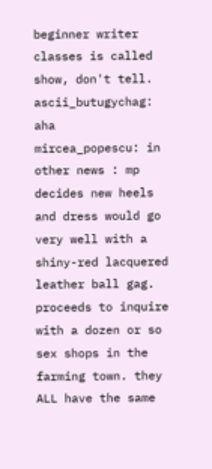beginner writer classes is called show, don't tell.
ascii_butugychag: aha
mircea_popescu: in other news : mp decides new heels and dress would go very well with a shiny-red lacquered leather ball gag. proceeds to inquire with a dozen or so sex shops in the farming town. they ALL have the same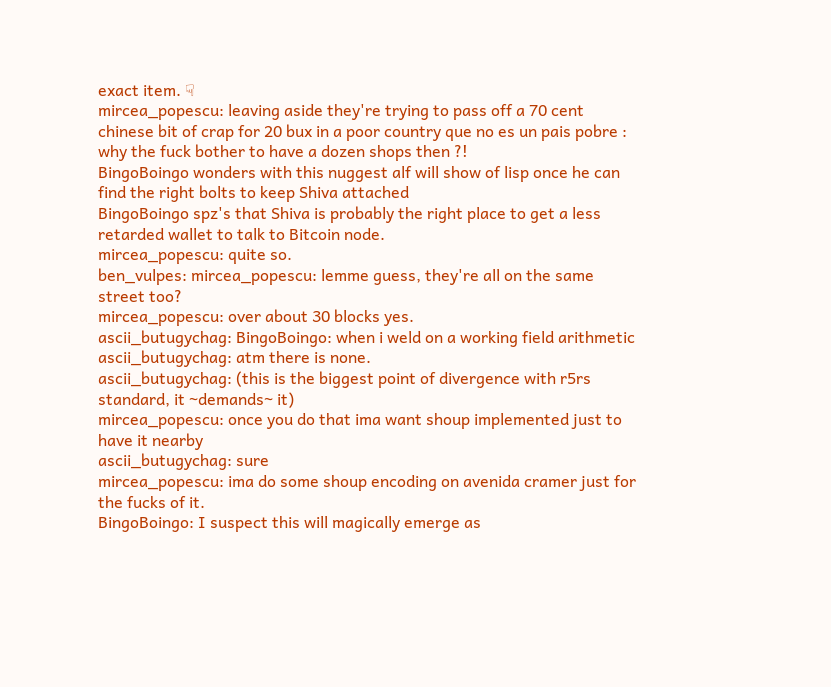exact item. ☟
mircea_popescu: leaving aside they're trying to pass off a 70 cent chinese bit of crap for 20 bux in a poor country que no es un pais pobre : why the fuck bother to have a dozen shops then ?!
BingoBoingo wonders with this nuggest alf will show of lisp once he can find the right bolts to keep Shiva attached
BingoBoingo spz's that Shiva is probably the right place to get a less retarded wallet to talk to Bitcoin node.
mircea_popescu: quite so.
ben_vulpes: mircea_popescu: lemme guess, they're all on the same street too?
mircea_popescu: over about 30 blocks yes.
ascii_butugychag: BingoBoingo: when i weld on a working field arithmetic
ascii_butugychag: atm there is none.
ascii_butugychag: (this is the biggest point of divergence with r5rs standard, it ~demands~ it)
mircea_popescu: once you do that ima want shoup implemented just to have it nearby
ascii_butugychag: sure
mircea_popescu: ima do some shoup encoding on avenida cramer just for the fucks of it.
BingoBoingo: I suspect this will magically emerge as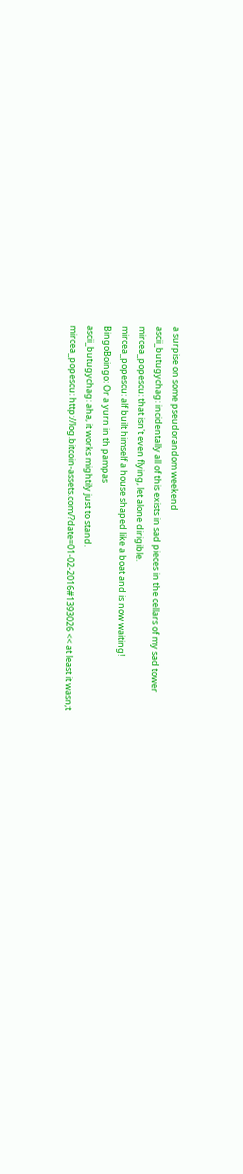a surpise on some pseudorandom weekend
ascii_butugychag: incidentally all of this exists in sad pieces in the cellars of my sad tower
mircea_popescu: that isn't even flying, let alone dirigible.
mircea_popescu: alf built himself a house shaped like a boat and is now waiting!
BingoBoingo: Or a yurn in th pampas
ascii_butugychag: aha, it works mightily just to stand.
mircea_popescu: http://log.bitcoin-assets.com/?date=01-02-2016#1393026 << at least it wasn;t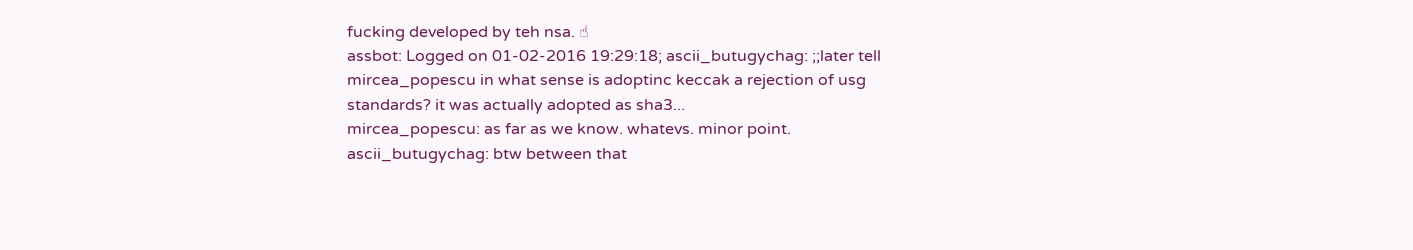fucking developed by teh nsa. ☝
assbot: Logged on 01-02-2016 19:29:18; ascii_butugychag: ;;later tell mircea_popescu in what sense is adoptinc keccak a rejection of usg standards? it was actually adopted as sha3...
mircea_popescu: as far as we know. whatevs. minor point.
ascii_butugychag: btw between that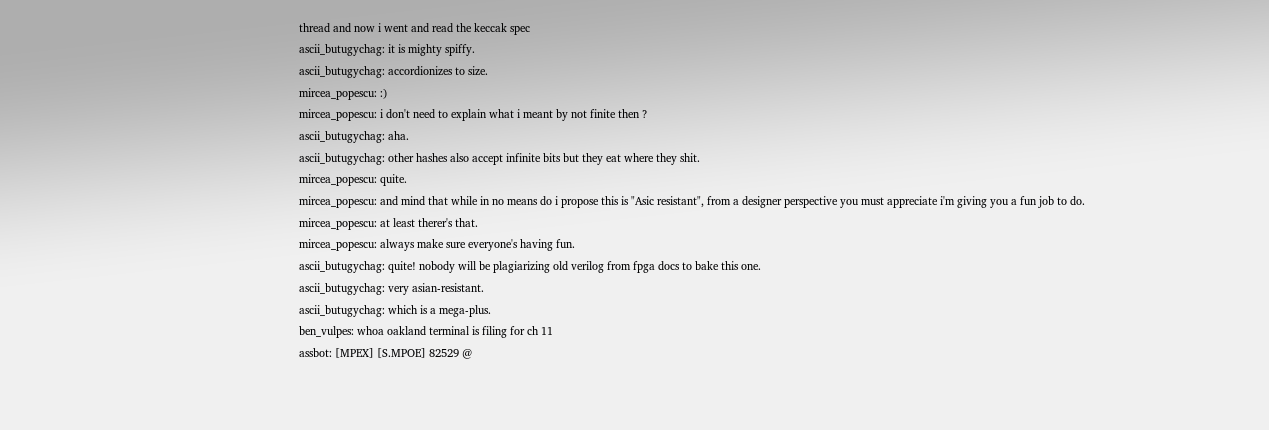thread and now i went and read the keccak spec
ascii_butugychag: it is mighty spiffy.
ascii_butugychag: accordionizes to size.
mircea_popescu: :)
mircea_popescu: i don't need to explain what i meant by not finite then ?
ascii_butugychag: aha.
ascii_butugychag: other hashes also accept infinite bits but they eat where they shit.
mircea_popescu: quite.
mircea_popescu: and mind that while in no means do i propose this is "Asic resistant", from a designer perspective you must appreciate i'm giving you a fun job to do.
mircea_popescu: at least therer's that.
mircea_popescu: always make sure everyone's having fun.
ascii_butugychag: quite! nobody will be plagiarizing old verilog from fpga docs to bake this one.
ascii_butugychag: very asian-resistant.
ascii_butugychag: which is a mega-plus.
ben_vulpes: whoa oakland terminal is filing for ch 11
assbot: [MPEX] [S.MPOE] 82529 @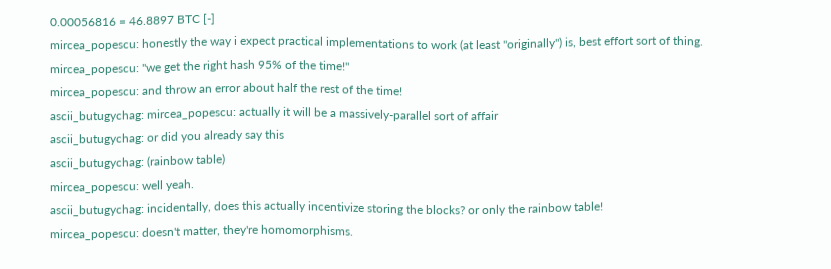0.00056816 = 46.8897 BTC [-]
mircea_popescu: honestly the way i expect practical implementations to work (at least "originally") is, best effort sort of thing.
mircea_popescu: "we get the right hash 95% of the time!"
mircea_popescu: and throw an error about half the rest of the time!
ascii_butugychag: mircea_popescu: actually it will be a massively-parallel sort of affair
ascii_butugychag: or did you already say this
ascii_butugychag: (rainbow table)
mircea_popescu: well yeah.
ascii_butugychag: incidentally, does this actually incentivize storing the blocks? or only the rainbow table!
mircea_popescu: doesn't matter, they're homomorphisms.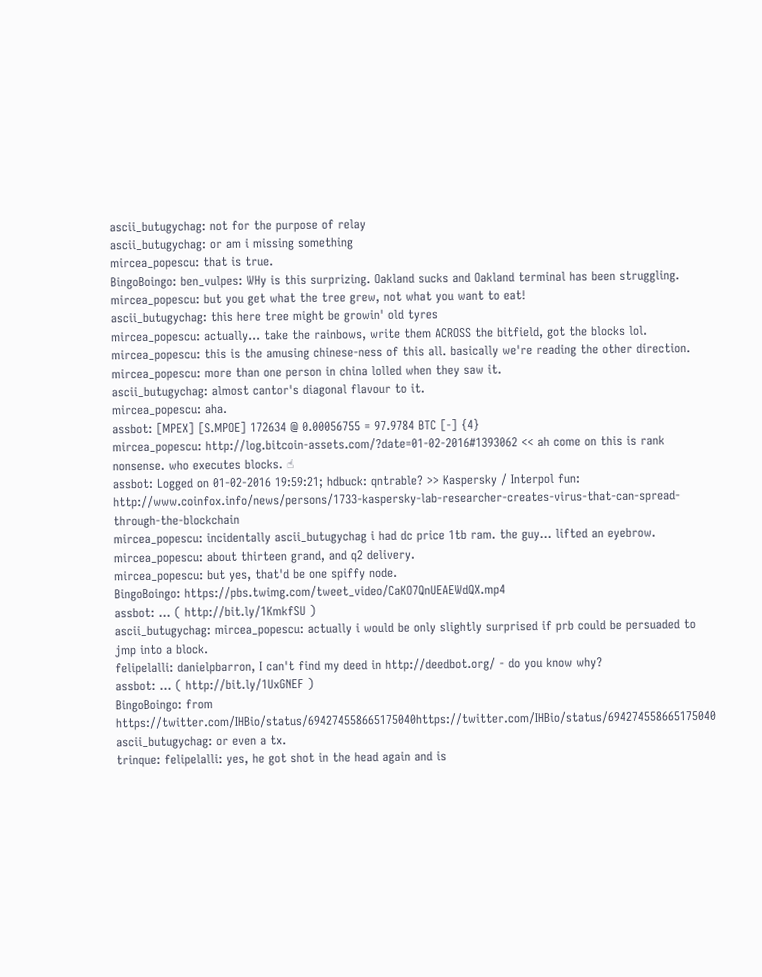ascii_butugychag: not for the purpose of relay
ascii_butugychag: or am i missing something
mircea_popescu: that is true.
BingoBoingo: ben_vulpes: WHy is this surprizing. Oakland sucks and Oakland terminal has been struggling.
mircea_popescu: but you get what the tree grew, not what you want to eat!
ascii_butugychag: this here tree might be growin' old tyres
mircea_popescu: actually... take the rainbows, write them ACROSS the bitfield, got the blocks lol.
mircea_popescu: this is the amusing chinese-ness of this all. basically we're reading the other direction.
mircea_popescu: more than one person in china lolled when they saw it.
ascii_butugychag: almost cantor's diagonal flavour to it.
mircea_popescu: aha.
assbot: [MPEX] [S.MPOE] 172634 @ 0.00056755 = 97.9784 BTC [-] {4}
mircea_popescu: http://log.bitcoin-assets.com/?date=01-02-2016#1393062 << ah come on this is rank nonsense. who executes blocks. ☝
assbot: Logged on 01-02-2016 19:59:21; hdbuck: qntrable? >> Kaspersky / Interpol fun: http://www.coinfox.info/news/persons/1733-kaspersky-lab-researcher-creates-virus-that-can-spread-through-the-blockchain
mircea_popescu: incidentally ascii_butugychag i had dc price 1tb ram. the guy... lifted an eyebrow.
mircea_popescu: about thirteen grand, and q2 delivery.
mircea_popescu: but yes, that'd be one spiffy node.
BingoBoingo: https://pbs.twimg.com/tweet_video/CaKO7QnUEAEWdQX.mp4
assbot: ... ( http://bit.ly/1KmkfSU )
ascii_butugychag: mircea_popescu: actually i would be only slightly surprised if prb could be persuaded to jmp into a block.
felipelalli: danielpbarron, I can't find my deed in http://deedbot.org/ - do you know why?
assbot: ... ( http://bit.ly/1UxGNEF )
BingoBoingo: from https://twitter.com/IHBio/status/694274558665175040https://twitter.com/IHBio/status/694274558665175040
ascii_butugychag: or even a tx.
trinque: felipelalli: yes, he got shot in the head again and is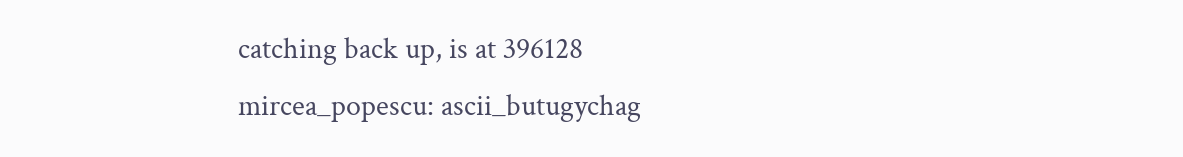catching back up, is at 396128
mircea_popescu: ascii_butugychag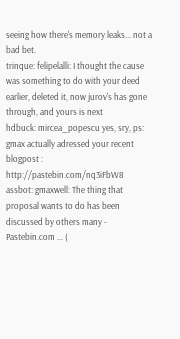seeing how there's memory leaks... not a bad bet.
trinque: felipelalli: I thought the cause was something to do with your deed earlier, deleted it, now jurov's has gone through, and yours is next
hdbuck: mircea_popescu yes, sry, ps: gmax actually adressed your recent blogpost : http://pastebin.com/nq3iFbW8
assbot: gmaxwell: The thing that proposal wants to do has been discussed by others many - Pastebin.com ... (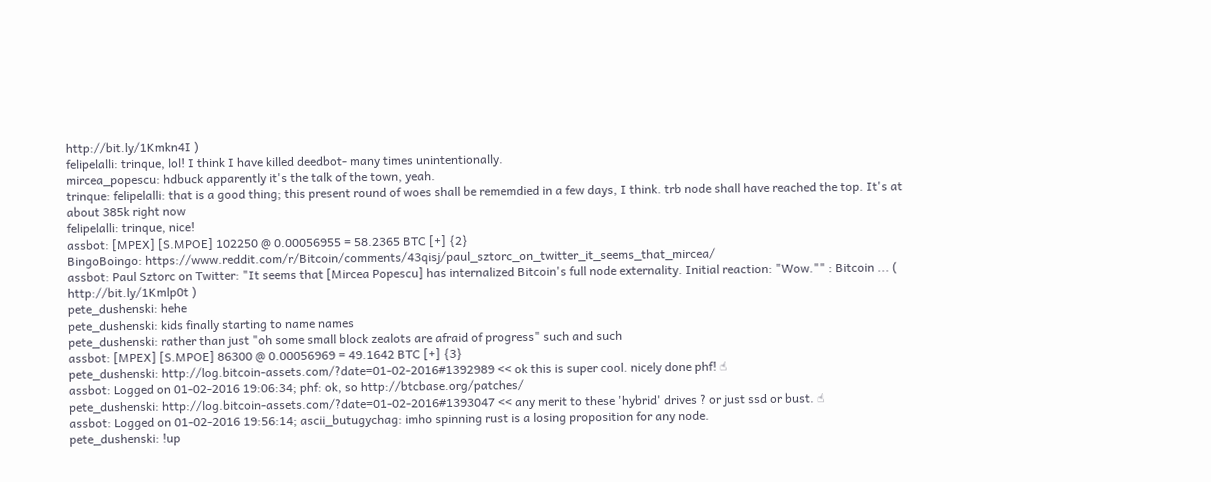http://bit.ly/1Kmkn4I )
felipelalli: trinque, lol! I think I have killed deedbot- many times unintentionally.
mircea_popescu: hdbuck apparently it's the talk of the town, yeah.
trinque: felipelalli: that is a good thing; this present round of woes shall be rememdied in a few days, I think. trb node shall have reached the top. It's at about 385k right now
felipelalli: trinque, nice!
assbot: [MPEX] [S.MPOE] 102250 @ 0.00056955 = 58.2365 BTC [+] {2}
BingoBoingo: https://www.reddit.com/r/Bitcoin/comments/43qisj/paul_sztorc_on_twitter_it_seems_that_mircea/
assbot: Paul Sztorc on Twitter: "It seems that [Mircea Popescu] has internalized Bitcoin's full node externality. Initial reaction: "Wow."" : Bitcoin ... ( http://bit.ly/1Kmlp0t )
pete_dushenski: hehe
pete_dushenski: kids finally starting to name names
pete_dushenski: rather than just "oh some small block zealots are afraid of progress" such and such
assbot: [MPEX] [S.MPOE] 86300 @ 0.00056969 = 49.1642 BTC [+] {3}
pete_dushenski: http://log.bitcoin-assets.com/?date=01-02-2016#1392989 << ok this is super cool. nicely done phf! ☝
assbot: Logged on 01-02-2016 19:06:34; phf: ok, so http://btcbase.org/patches/
pete_dushenski: http://log.bitcoin-assets.com/?date=01-02-2016#1393047 << any merit to these 'hybrid' drives ? or just ssd or bust. ☝
assbot: Logged on 01-02-2016 19:56:14; ascii_butugychag: imho spinning rust is a losing proposition for any node.
pete_dushenski: !up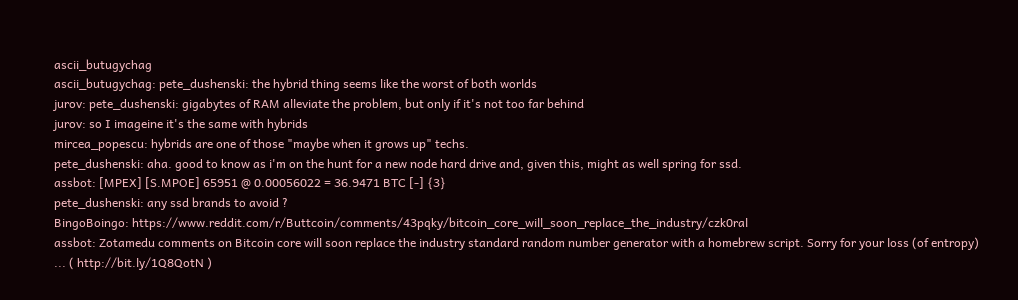ascii_butugychag
ascii_butugychag: pete_dushenski: the hybrid thing seems like the worst of both worlds
jurov: pete_dushenski: gigabytes of RAM alleviate the problem, but only if it's not too far behind
jurov: so I imageine it's the same with hybrids
mircea_popescu: hybrids are one of those "maybe when it grows up" techs.
pete_dushenski: aha. good to know as i'm on the hunt for a new node hard drive and, given this, might as well spring for ssd.
assbot: [MPEX] [S.MPOE] 65951 @ 0.00056022 = 36.9471 BTC [-] {3}
pete_dushenski: any ssd brands to avoid ?
BingoBoingo: https://www.reddit.com/r/Buttcoin/comments/43pqky/bitcoin_core_will_soon_replace_the_industry/czk0ral
assbot: Zotamedu comments on Bitcoin core will soon replace the industry standard random number generator with a homebrew script. Sorry for your loss (of entropy) ... ( http://bit.ly/1Q8QotN )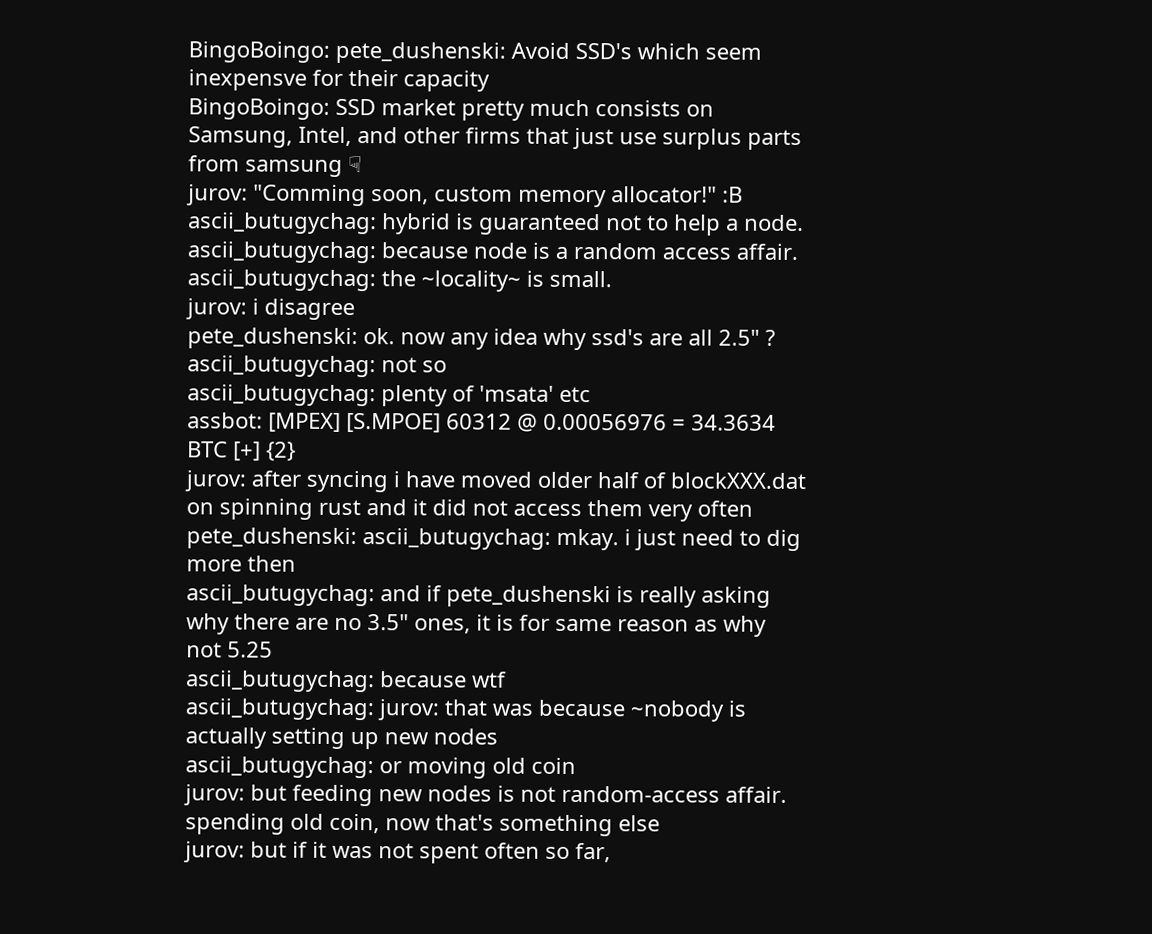BingoBoingo: pete_dushenski: Avoid SSD's which seem inexpensve for their capacity
BingoBoingo: SSD market pretty much consists on Samsung, Intel, and other firms that just use surplus parts from samsung ☟
jurov: "Comming soon, custom memory allocator!" :B
ascii_butugychag: hybrid is guaranteed not to help a node.
ascii_butugychag: because node is a random access affair.
ascii_butugychag: the ~locality~ is small.
jurov: i disagree
pete_dushenski: ok. now any idea why ssd's are all 2.5" ?
ascii_butugychag: not so
ascii_butugychag: plenty of 'msata' etc
assbot: [MPEX] [S.MPOE] 60312 @ 0.00056976 = 34.3634 BTC [+] {2}
jurov: after syncing i have moved older half of blockXXX.dat on spinning rust and it did not access them very often
pete_dushenski: ascii_butugychag: mkay. i just need to dig more then
ascii_butugychag: and if pete_dushenski is really asking why there are no 3.5" ones, it is for same reason as why not 5.25
ascii_butugychag: because wtf
ascii_butugychag: jurov: that was because ~nobody is actually setting up new nodes
ascii_butugychag: or moving old coin
jurov: but feeding new nodes is not random-access affair. spending old coin, now that's something else
jurov: but if it was not spent often so far,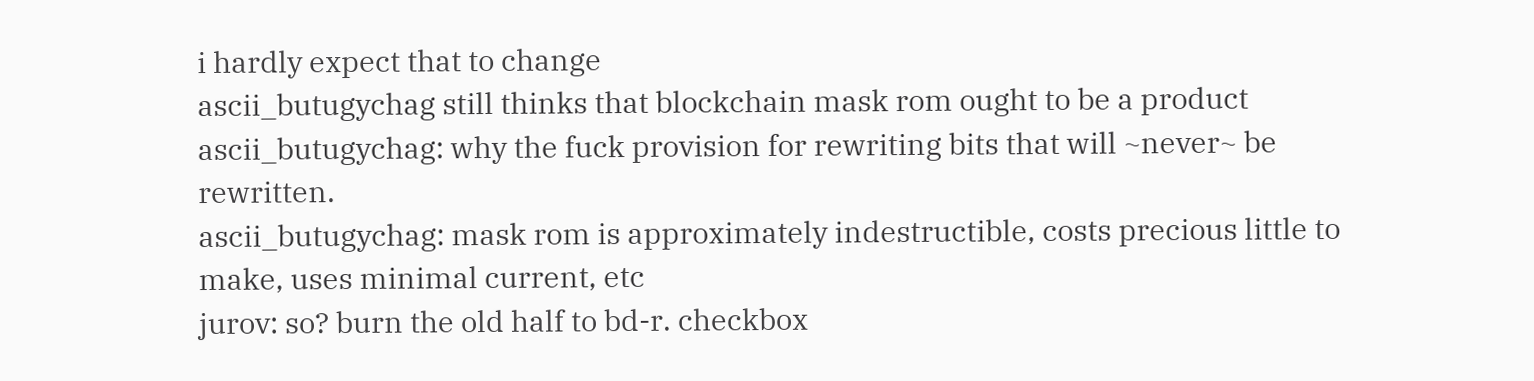i hardly expect that to change
ascii_butugychag still thinks that blockchain mask rom ought to be a product
ascii_butugychag: why the fuck provision for rewriting bits that will ~never~ be rewritten.
ascii_butugychag: mask rom is approximately indestructible, costs precious little to make, uses minimal current, etc
jurov: so? burn the old half to bd-r. checkbox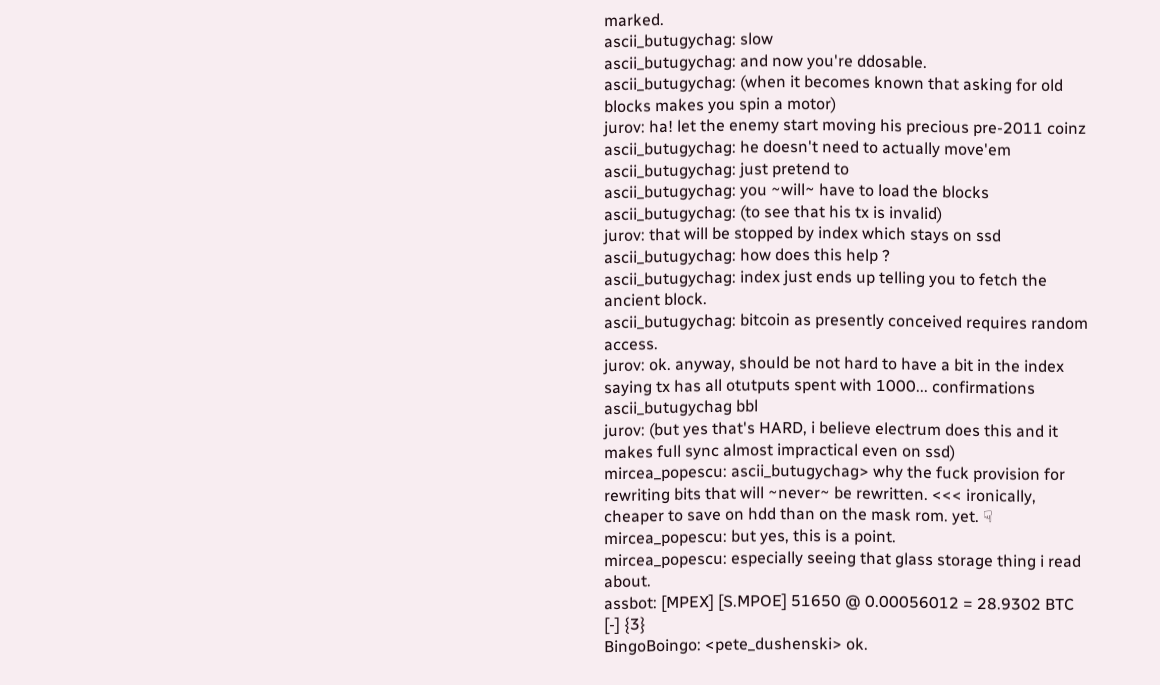marked.
ascii_butugychag: slow
ascii_butugychag: and now you're ddosable.
ascii_butugychag: (when it becomes known that asking for old blocks makes you spin a motor)
jurov: ha! let the enemy start moving his precious pre-2011 coinz
ascii_butugychag: he doesn't need to actually move'em
ascii_butugychag: just pretend to
ascii_butugychag: you ~will~ have to load the blocks
ascii_butugychag: (to see that his tx is invalid)
jurov: that will be stopped by index which stays on ssd
ascii_butugychag: how does this help ?
ascii_butugychag: index just ends up telling you to fetch the ancient block.
ascii_butugychag: bitcoin as presently conceived requires random access.
jurov: ok. anyway, should be not hard to have a bit in the index saying tx has all otutputs spent with 1000... confirmations
ascii_butugychag bbl
jurov: (but yes that's HARD, i believe electrum does this and it makes full sync almost impractical even on ssd)
mircea_popescu: ascii_butugychag> why the fuck provision for rewriting bits that will ~never~ be rewritten. <<< ironically, cheaper to save on hdd than on the mask rom. yet. ☟
mircea_popescu: but yes, this is a point.
mircea_popescu: especially seeing that glass storage thing i read about.
assbot: [MPEX] [S.MPOE] 51650 @ 0.00056012 = 28.9302 BTC [-] {3}
BingoBoingo: <pete_dushenski> ok.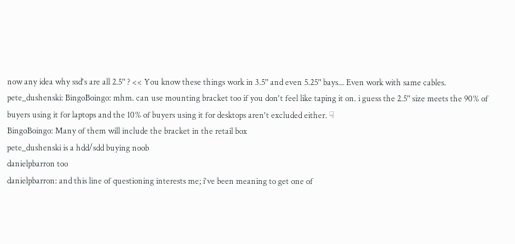now any idea why ssd's are all 2.5" ? << You know these things work in 3.5" and even 5.25" bays... Even work with same cables.
pete_dushenski: BingoBoingo: mhm. can use mounting bracket too if you don't feel like taping it on. i guess the 2.5" size meets the 90% of buyers using it for laptops and the 10% of buyers using it for desktops aren't excluded either. ☟
BingoBoingo: Many of them will include the bracket in the retail box
pete_dushenski is a hdd/sdd buying noob
danielpbarron too
danielpbarron: and this line of questioning interests me; i've been meaning to get one of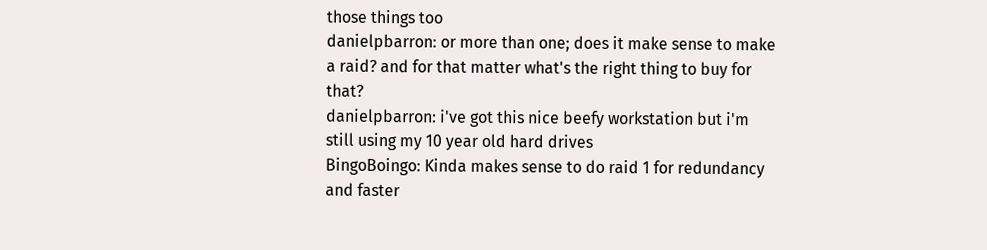those things too
danielpbarron: or more than one; does it make sense to make a raid? and for that matter what's the right thing to buy for that?
danielpbarron: i've got this nice beefy workstation but i'm still using my 10 year old hard drives
BingoBoingo: Kinda makes sense to do raid 1 for redundancy and faster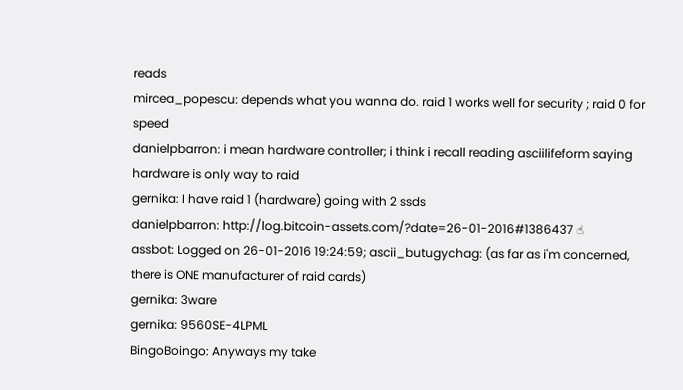reads
mircea_popescu: depends what you wanna do. raid 1 works well for security ; raid 0 for speed
danielpbarron: i mean hardware controller; i think i recall reading asciilifeform saying hardware is only way to raid
gernika: I have raid 1 (hardware) going with 2 ssds
danielpbarron: http://log.bitcoin-assets.com/?date=26-01-2016#1386437 ☝
assbot: Logged on 26-01-2016 19:24:59; ascii_butugychag: (as far as i'm concerned, there is ONE manufacturer of raid cards)
gernika: 3ware
gernika: 9560SE-4LPML
BingoBoingo: Anyways my take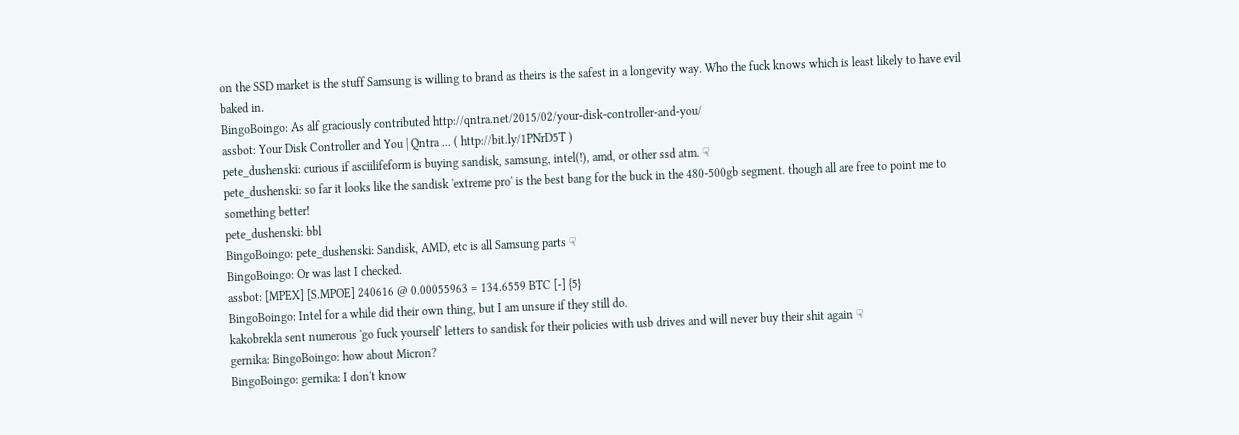on the SSD market is the stuff Samsung is willing to brand as theirs is the safest in a longevity way. Who the fuck knows which is least likely to have evil baked in.
BingoBoingo: As alf graciously contributed http://qntra.net/2015/02/your-disk-controller-and-you/
assbot: Your Disk Controller and You | Qntra ... ( http://bit.ly/1PNrD5T )
pete_dushenski: curious if asciilifeform is buying sandisk, samsung, intel(!), amd, or other ssd atm. ☟
pete_dushenski: so far it looks like the sandisk 'extreme pro' is the best bang for the buck in the 480-500gb segment. though all are free to point me to something better!
pete_dushenski: bbl
BingoBoingo: pete_dushenski: Sandisk, AMD, etc is all Samsung parts ☟
BingoBoingo: Or was last I checked.
assbot: [MPEX] [S.MPOE] 240616 @ 0.00055963 = 134.6559 BTC [-] {5}
BingoBoingo: Intel for a while did their own thing, but I am unsure if they still do.
kakobrekla sent numerous 'go fuck yourself' letters to sandisk for their policies with usb drives and will never buy their shit again ☟
gernika: BingoBoingo: how about Micron?
BingoBoingo: gernika: I don't know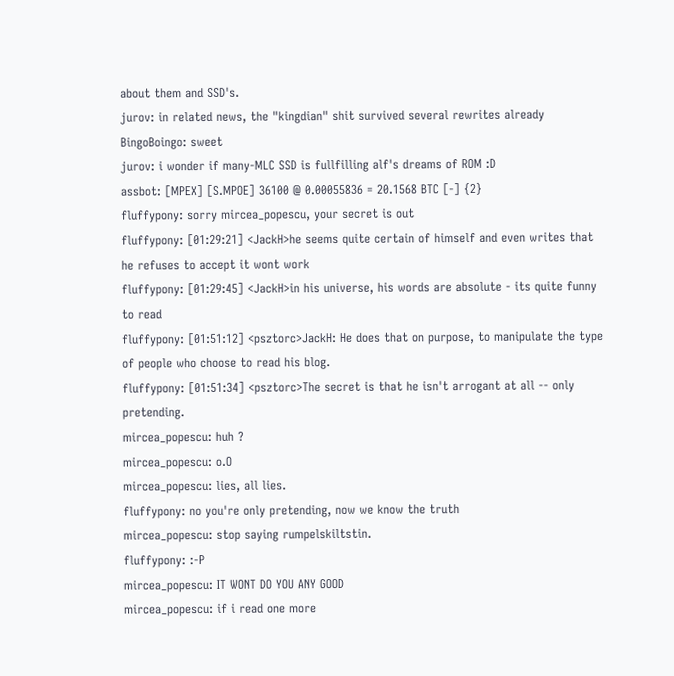about them and SSD's.
jurov: in related news, the "kingdian" shit survived several rewrites already
BingoBoingo: sweet
jurov: i wonder if many-MLC SSD is fullfilling alf's dreams of ROM :D
assbot: [MPEX] [S.MPOE] 36100 @ 0.00055836 = 20.1568 BTC [-] {2}
fluffypony: sorry mircea_popescu, your secret is out
fluffypony: [01:29:21] <JackH>he seems quite certain of himself and even writes that he refuses to accept it wont work
fluffypony: [01:29:45] <JackH>in his universe, his words are absolute - its quite funny to read
fluffypony: [01:51:12] <psztorc>JackH: He does that on purpose, to manipulate the type of people who choose to read his blog.
fluffypony: [01:51:34] <psztorc>The secret is that he isn't arrogant at all -- only pretending.
mircea_popescu: huh ?
mircea_popescu: o.O
mircea_popescu: lies, all lies.
fluffypony: no you're only pretending, now we know the truth
mircea_popescu: stop saying rumpelskiltstin.
fluffypony: :-P
mircea_popescu: IT WONT DO YOU ANY GOOD
mircea_popescu: if i read one more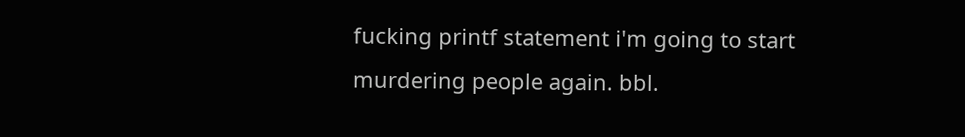fucking printf statement i'm going to start murdering people again. bbl.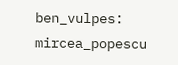ben_vulpes: mircea_popescu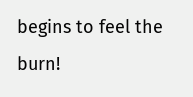begins to feel the burn!